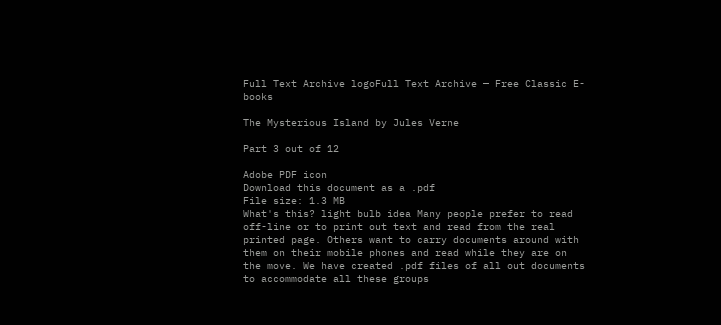Full Text Archive logoFull Text Archive — Free Classic E-books

The Mysterious Island by Jules Verne

Part 3 out of 12

Adobe PDF icon
Download this document as a .pdf
File size: 1.3 MB
What's this? light bulb idea Many people prefer to read off-line or to print out text and read from the real printed page. Others want to carry documents around with them on their mobile phones and read while they are on the move. We have created .pdf files of all out documents to accommodate all these groups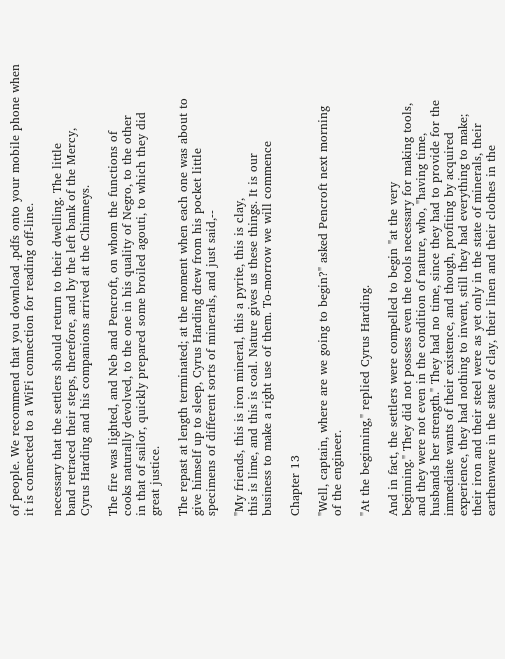of people. We recommend that you download .pdfs onto your mobile phone when it is connected to a WiFi connection for reading off-line.

necessary that the settlers should return to their dwelling. The little
band retraced their steps, therefore, and by the left bank of the Mercy,
Cyrus Harding and his companions arrived at the Chimneys.

The fire was lighted, and Neb and Pencroft, on whom the functions of
cooks naturally devolved, to the one in his quality of Negro, to the other
in that of sailor, quickly prepared some broiled agouti, to which they did
great justice.

The repast at length terminated; at the moment when each one was about to
give himself up to sleep, Cyrus Harding drew from his pocket little
specimens of different sorts of minerals, and just said,--

"My friends, this is iron mineral, this a pyrite, this is clay,
this is lime, and this is coal. Nature gives us these things. It is our
business to make a right use of them. To-morrow we will commence

Chapter 13

"Well, captain, where are we going to begin?" asked Pencroft next morning
of the engineer.

"At the beginning," replied Cyrus Harding.

And in fact, the settlers were compelled to begin "at the very
beginning." They did not possess even the tools necessary for making tools,
and they were not even in the condition of nature, who, "having time,
husbands her strength." They had no time, since they had to provide for the
immediate wants of their existence, and though, profiting by acquired
experience, they had nothing to invent, still they had everything to make;
their iron and their steel were as yet only in the state of minerals, their
earthenware in the state of clay, their linen and their clothes in the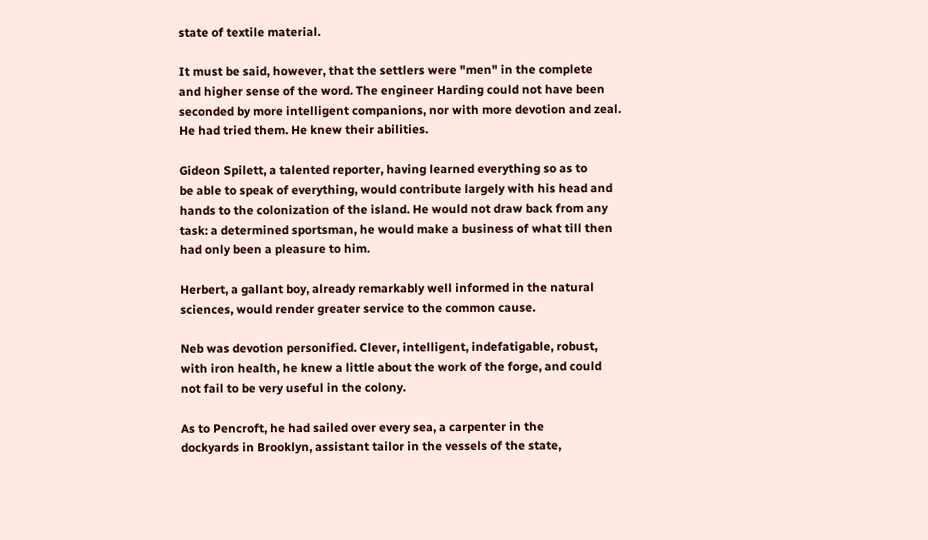state of textile material.

It must be said, however, that the settlers were "men" in the complete
and higher sense of the word. The engineer Harding could not have been
seconded by more intelligent companions, nor with more devotion and zeal.
He had tried them. He knew their abilities.

Gideon Spilett, a talented reporter, having learned everything so as to
be able to speak of everything, would contribute largely with his head and
hands to the colonization of the island. He would not draw back from any
task: a determined sportsman, he would make a business of what till then
had only been a pleasure to him.

Herbert, a gallant boy, already remarkably well informed in the natural
sciences, would render greater service to the common cause.

Neb was devotion personified. Clever, intelligent, indefatigable, robust,
with iron health, he knew a little about the work of the forge, and could
not fail to be very useful in the colony.

As to Pencroft, he had sailed over every sea, a carpenter in the
dockyards in Brooklyn, assistant tailor in the vessels of the state,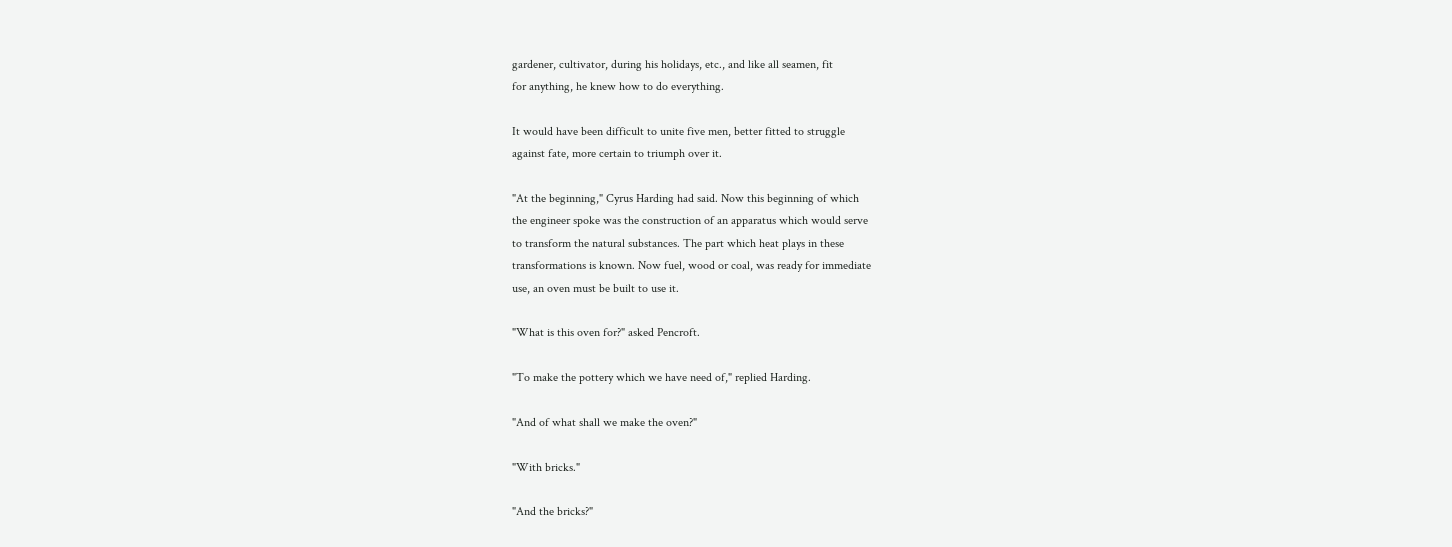gardener, cultivator, during his holidays, etc., and like all seamen, fit
for anything, he knew how to do everything.

It would have been difficult to unite five men, better fitted to struggle
against fate, more certain to triumph over it.

"At the beginning," Cyrus Harding had said. Now this beginning of which
the engineer spoke was the construction of an apparatus which would serve
to transform the natural substances. The part which heat plays in these
transformations is known. Now fuel, wood or coal, was ready for immediate
use, an oven must be built to use it.

"What is this oven for?" asked Pencroft.

"To make the pottery which we have need of," replied Harding.

"And of what shall we make the oven?"

"With bricks."

"And the bricks?"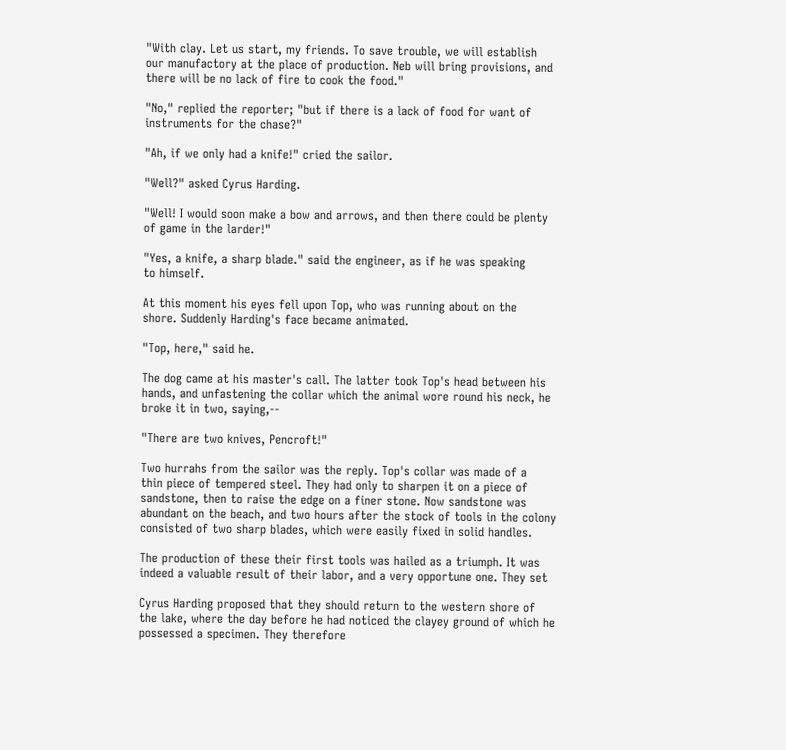"With clay. Let us start, my friends. To save trouble, we will establish
our manufactory at the place of production. Neb will bring provisions, and
there will be no lack of fire to cook the food."

"No," replied the reporter; "but if there is a lack of food for want of
instruments for the chase?"

"Ah, if we only had a knife!" cried the sailor.

"Well?" asked Cyrus Harding.

"Well! I would soon make a bow and arrows, and then there could be plenty
of game in the larder!"

"Yes, a knife, a sharp blade." said the engineer, as if he was speaking
to himself.

At this moment his eyes fell upon Top, who was running about on the
shore. Suddenly Harding's face became animated.

"Top, here," said he.

The dog came at his master's call. The latter took Top's head between his
hands, and unfastening the collar which the animal wore round his neck, he
broke it in two, saying,--

"There are two knives, Pencroft!"

Two hurrahs from the sailor was the reply. Top's collar was made of a
thin piece of tempered steel. They had only to sharpen it on a piece of
sandstone, then to raise the edge on a finer stone. Now sandstone was
abundant on the beach, and two hours after the stock of tools in the colony
consisted of two sharp blades, which were easily fixed in solid handles.

The production of these their first tools was hailed as a triumph. It was
indeed a valuable result of their labor, and a very opportune one. They set

Cyrus Harding proposed that they should return to the western shore of
the lake, where the day before he had noticed the clayey ground of which he
possessed a specimen. They therefore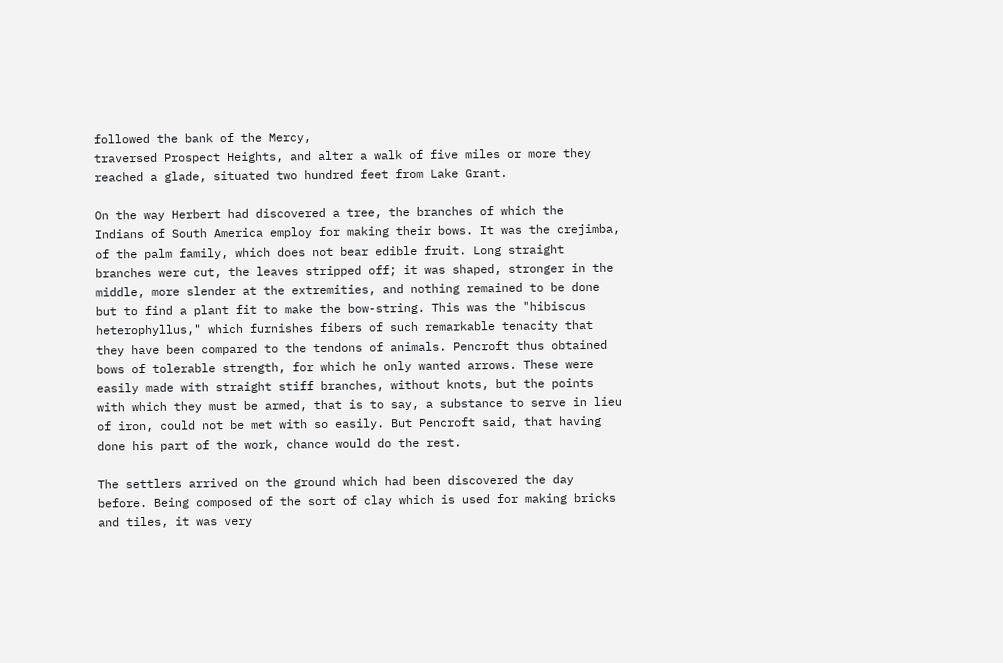followed the bank of the Mercy,
traversed Prospect Heights, and alter a walk of five miles or more they
reached a glade, situated two hundred feet from Lake Grant.

On the way Herbert had discovered a tree, the branches of which the
Indians of South America employ for making their bows. It was the crejimba,
of the palm family, which does not bear edible fruit. Long straight
branches were cut, the leaves stripped off; it was shaped, stronger in the
middle, more slender at the extremities, and nothing remained to be done
but to find a plant fit to make the bow-string. This was the "hibiscus
heterophyllus," which furnishes fibers of such remarkable tenacity that
they have been compared to the tendons of animals. Pencroft thus obtained
bows of tolerable strength, for which he only wanted arrows. These were
easily made with straight stiff branches, without knots, but the points
with which they must be armed, that is to say, a substance to serve in lieu
of iron, could not be met with so easily. But Pencroft said, that having
done his part of the work, chance would do the rest.

The settlers arrived on the ground which had been discovered the day
before. Being composed of the sort of clay which is used for making bricks
and tiles, it was very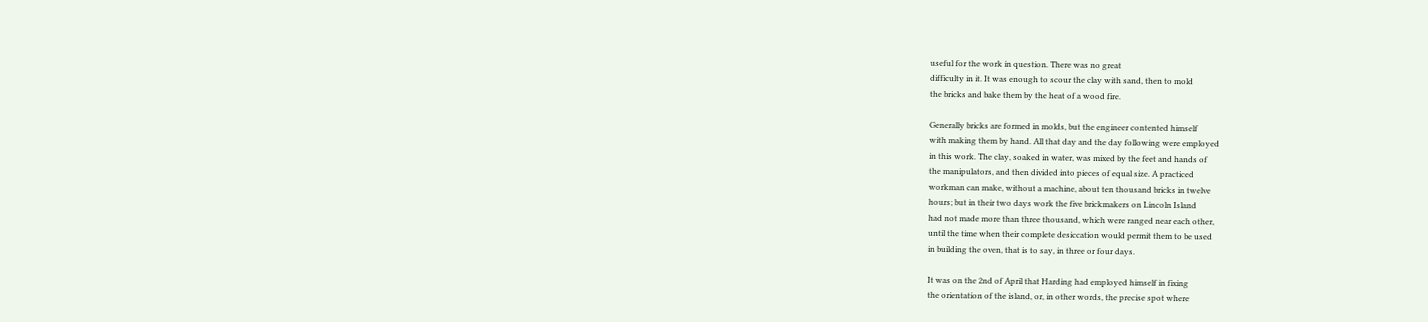useful for the work in question. There was no great
difficulty in it. It was enough to scour the clay with sand, then to mold
the bricks and bake them by the heat of a wood fire.

Generally bricks are formed in molds, but the engineer contented himself
with making them by hand. All that day and the day following were employed
in this work. The clay, soaked in water, was mixed by the feet and hands of
the manipulators, and then divided into pieces of equal size. A practiced
workman can make, without a machine, about ten thousand bricks in twelve
hours; but in their two days work the five brickmakers on Lincoln Island
had not made more than three thousand, which were ranged near each other,
until the time when their complete desiccation would permit them to be used
in building the oven, that is to say, in three or four days.

It was on the 2nd of April that Harding had employed himself in fixing
the orientation of the island, or, in other words, the precise spot where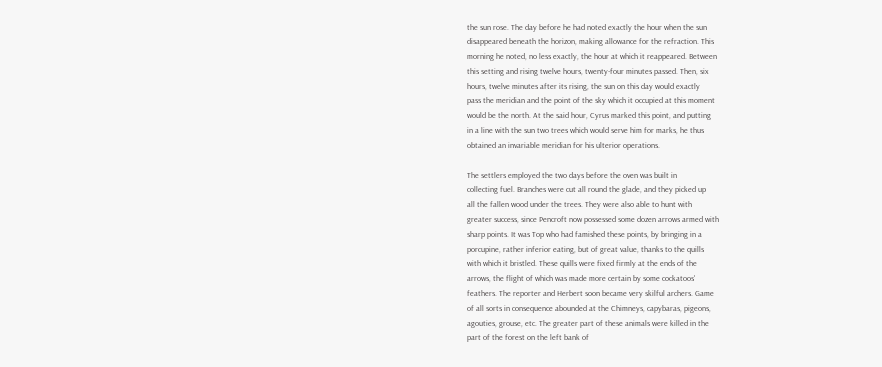the sun rose. The day before he had noted exactly the hour when the sun
disappeared beneath the horizon, making allowance for the refraction. This
morning he noted, no less exactly, the hour at which it reappeared. Between
this setting and rising twelve hours, twenty-four minutes passed. Then, six
hours, twelve minutes after its rising, the sun on this day would exactly
pass the meridian and the point of the sky which it occupied at this moment
would be the north. At the said hour, Cyrus marked this point, and putting
in a line with the sun two trees which would serve him for marks, he thus
obtained an invariable meridian for his ulterior operations.

The settlers employed the two days before the oven was built in
collecting fuel. Branches were cut all round the glade, and they picked up
all the fallen wood under the trees. They were also able to hunt with
greater success, since Pencroft now possessed some dozen arrows armed with
sharp points. It was Top who had famished these points, by bringing in a
porcupine, rather inferior eating, but of great value, thanks to the quills
with which it bristled. These quills were fixed firmly at the ends of the
arrows, the flight of which was made more certain by some cockatoos'
feathers. The reporter and Herbert soon became very skilful archers. Game
of all sorts in consequence abounded at the Chimneys, capybaras, pigeons,
agouties, grouse, etc. The greater part of these animals were killed in the
part of the forest on the left bank of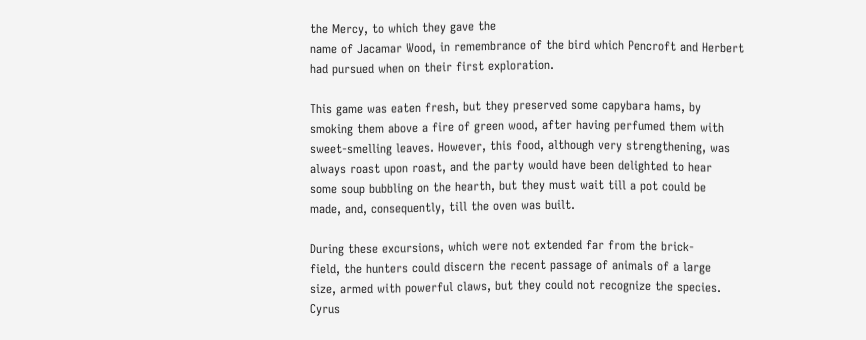the Mercy, to which they gave the
name of Jacamar Wood, in remembrance of the bird which Pencroft and Herbert
had pursued when on their first exploration.

This game was eaten fresh, but they preserved some capybara hams, by
smoking them above a fire of green wood, after having perfumed them with
sweet-smelling leaves. However, this food, although very strengthening, was
always roast upon roast, and the party would have been delighted to hear
some soup bubbling on the hearth, but they must wait till a pot could be
made, and, consequently, till the oven was built.

During these excursions, which were not extended far from the brick-
field, the hunters could discern the recent passage of animals of a large
size, armed with powerful claws, but they could not recognize the species.
Cyrus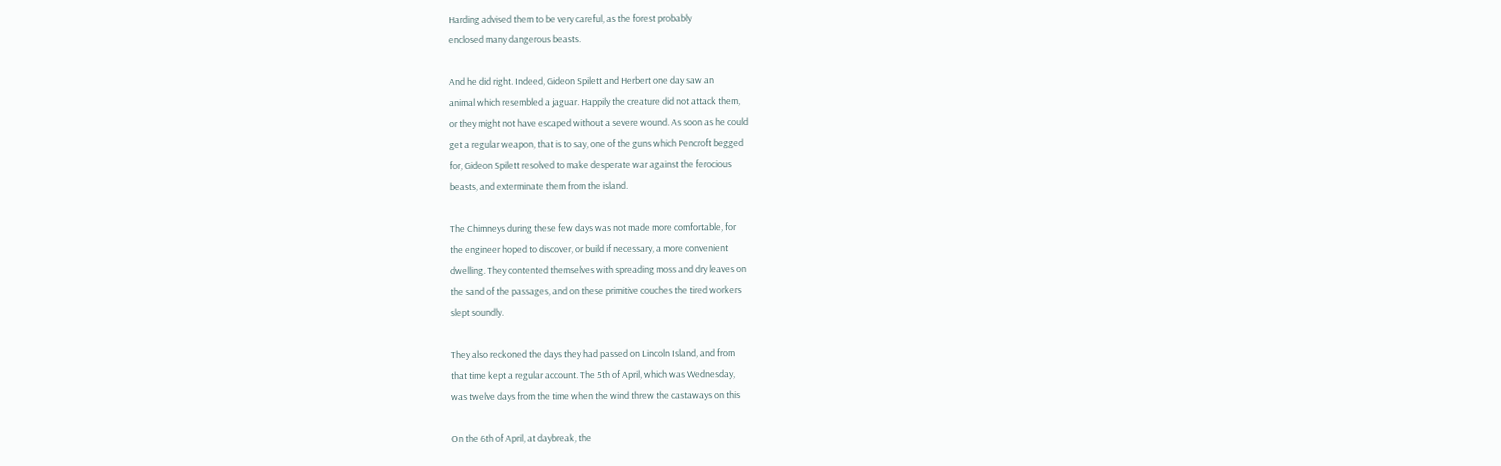Harding advised them to be very careful, as the forest probably
enclosed many dangerous beasts.

And he did right. Indeed, Gideon Spilett and Herbert one day saw an
animal which resembled a jaguar. Happily the creature did not attack them,
or they might not have escaped without a severe wound. As soon as he could
get a regular weapon, that is to say, one of the guns which Pencroft begged
for, Gideon Spilett resolved to make desperate war against the ferocious
beasts, and exterminate them from the island.

The Chimneys during these few days was not made more comfortable, for
the engineer hoped to discover, or build if necessary, a more convenient
dwelling. They contented themselves with spreading moss and dry leaves on
the sand of the passages, and on these primitive couches the tired workers
slept soundly.

They also reckoned the days they had passed on Lincoln Island, and from
that time kept a regular account. The 5th of April, which was Wednesday,
was twelve days from the time when the wind threw the castaways on this

On the 6th of April, at daybreak, the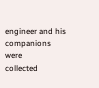engineer and his companions were
collected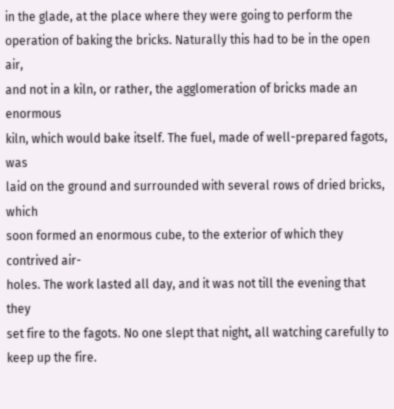in the glade, at the place where they were going to perform the
operation of baking the bricks. Naturally this had to be in the open air,
and not in a kiln, or rather, the agglomeration of bricks made an enormous
kiln, which would bake itself. The fuel, made of well-prepared fagots, was
laid on the ground and surrounded with several rows of dried bricks, which
soon formed an enormous cube, to the exterior of which they contrived air-
holes. The work lasted all day, and it was not till the evening that they
set fire to the fagots. No one slept that night, all watching carefully to
keep up the fire.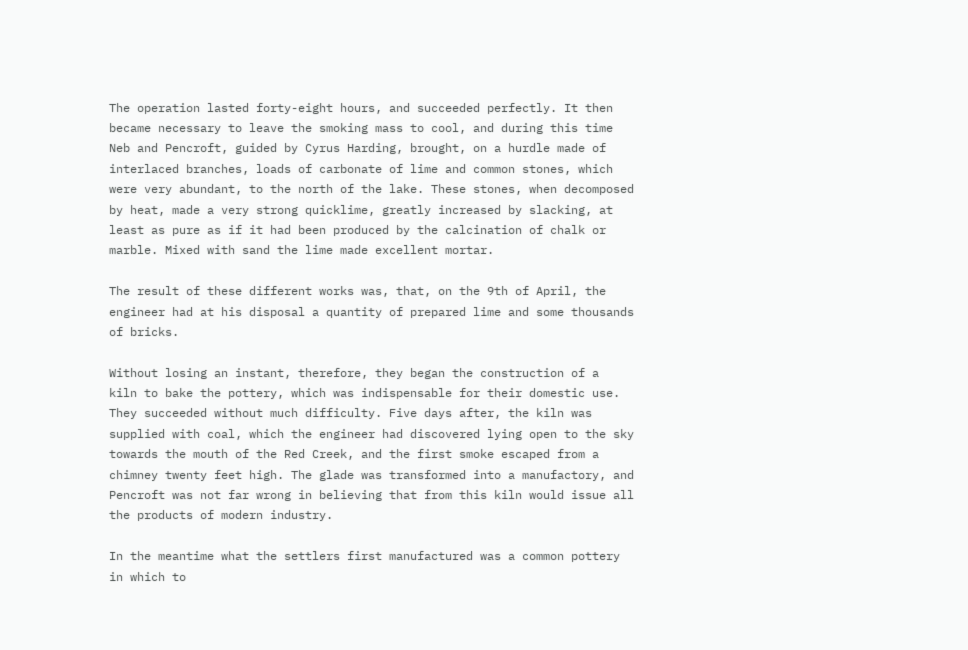The operation lasted forty-eight hours, and succeeded perfectly. It then
became necessary to leave the smoking mass to cool, and during this time
Neb and Pencroft, guided by Cyrus Harding, brought, on a hurdle made of
interlaced branches, loads of carbonate of lime and common stones, which
were very abundant, to the north of the lake. These stones, when decomposed
by heat, made a very strong quicklime, greatly increased by slacking, at
least as pure as if it had been produced by the calcination of chalk or
marble. Mixed with sand the lime made excellent mortar.

The result of these different works was, that, on the 9th of April, the
engineer had at his disposal a quantity of prepared lime and some thousands
of bricks.

Without losing an instant, therefore, they began the construction of a
kiln to bake the pottery, which was indispensable for their domestic use.
They succeeded without much difficulty. Five days after, the kiln was
supplied with coal, which the engineer had discovered lying open to the sky
towards the mouth of the Red Creek, and the first smoke escaped from a
chimney twenty feet high. The glade was transformed into a manufactory, and
Pencroft was not far wrong in believing that from this kiln would issue all
the products of modern industry.

In the meantime what the settlers first manufactured was a common pottery
in which to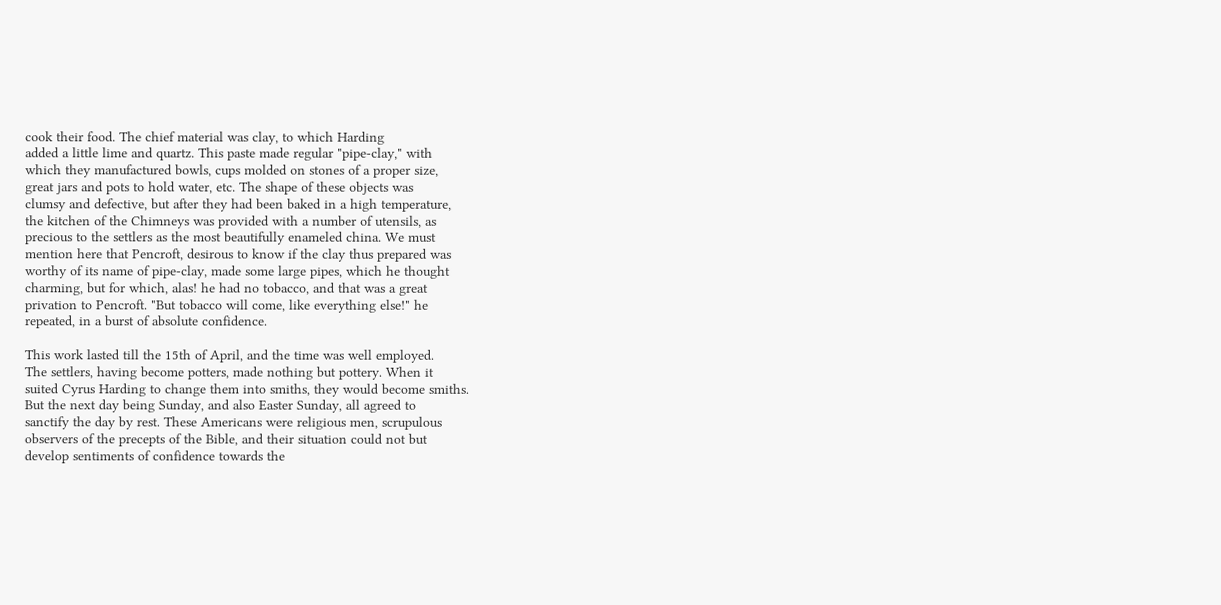cook their food. The chief material was clay, to which Harding
added a little lime and quartz. This paste made regular "pipe-clay," with
which they manufactured bowls, cups molded on stones of a proper size,
great jars and pots to hold water, etc. The shape of these objects was
clumsy and defective, but after they had been baked in a high temperature,
the kitchen of the Chimneys was provided with a number of utensils, as
precious to the settlers as the most beautifully enameled china. We must
mention here that Pencroft, desirous to know if the clay thus prepared was
worthy of its name of pipe-clay, made some large pipes, which he thought
charming, but for which, alas! he had no tobacco, and that was a great
privation to Pencroft. "But tobacco will come, like everything else!" he
repeated, in a burst of absolute confidence.

This work lasted till the 15th of April, and the time was well employed.
The settlers, having become potters, made nothing but pottery. When it
suited Cyrus Harding to change them into smiths, they would become smiths.
But the next day being Sunday, and also Easter Sunday, all agreed to
sanctify the day by rest. These Americans were religious men, scrupulous
observers of the precepts of the Bible, and their situation could not but
develop sentiments of confidence towards the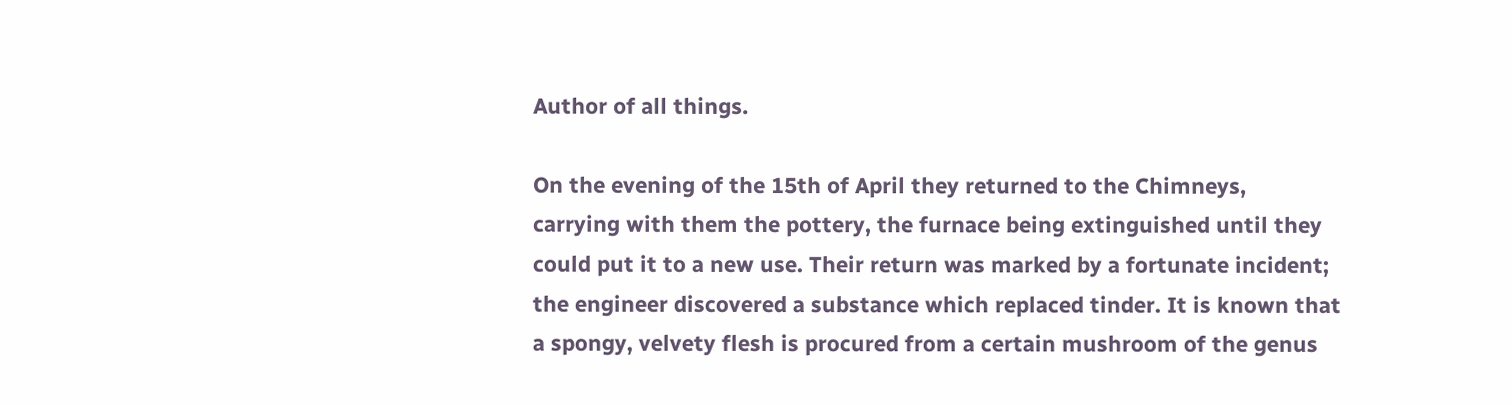Author of all things.

On the evening of the 15th of April they returned to the Chimneys,
carrying with them the pottery, the furnace being extinguished until they
could put it to a new use. Their return was marked by a fortunate incident;
the engineer discovered a substance which replaced tinder. It is known that
a spongy, velvety flesh is procured from a certain mushroom of the genus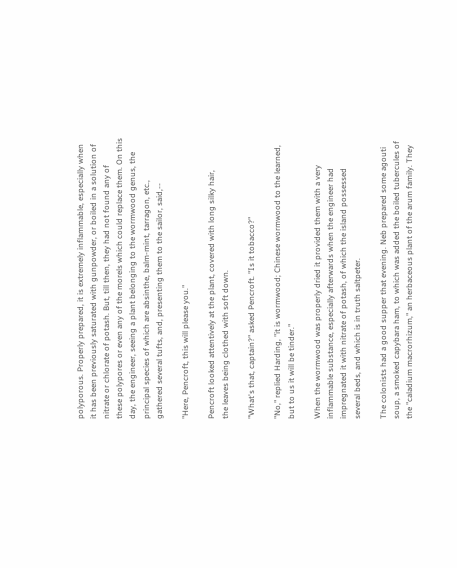polyporous. Properly prepared, it is extremely inflammable, especially when
it has been previously saturated with gunpowder, or boiled in a solution of
nitrate or chlorate of potash. But, till then, they had not found any of
these polypores or even any of the morels which could replace them. On this
day, the engineer, seeing a plant belonging to the wormwood genus, the
principal species of which are absinthe, balm-mint, tarragon, etc.,
gathered several tufts, and, presenting them to the sailor, said,--

"Here, Pencroft, this will please you."

Pencroft looked attentively at the plant, covered with long silky hair,
the leaves being clothed with soft down.

"What's that, captain?" asked Pencroft. "Is it tobacco?"

"No," replied Harding, "it is wormwood; Chinese wormwood to the learned,
but to us it will be tinder."

When the wormwood was properly dried it provided them with a very
inflammable substance, especially afterwards when the engineer had
impregnated it with nitrate of potash, of which the island possessed
several beds, and which is in truth saltpeter.

The colonists had a good supper that evening. Neb prepared some agouti
soup, a smoked capybara ham, to which was added the boiled tubercules of
the "caladium macrorhizum," an herbaceous plant of the arum family. They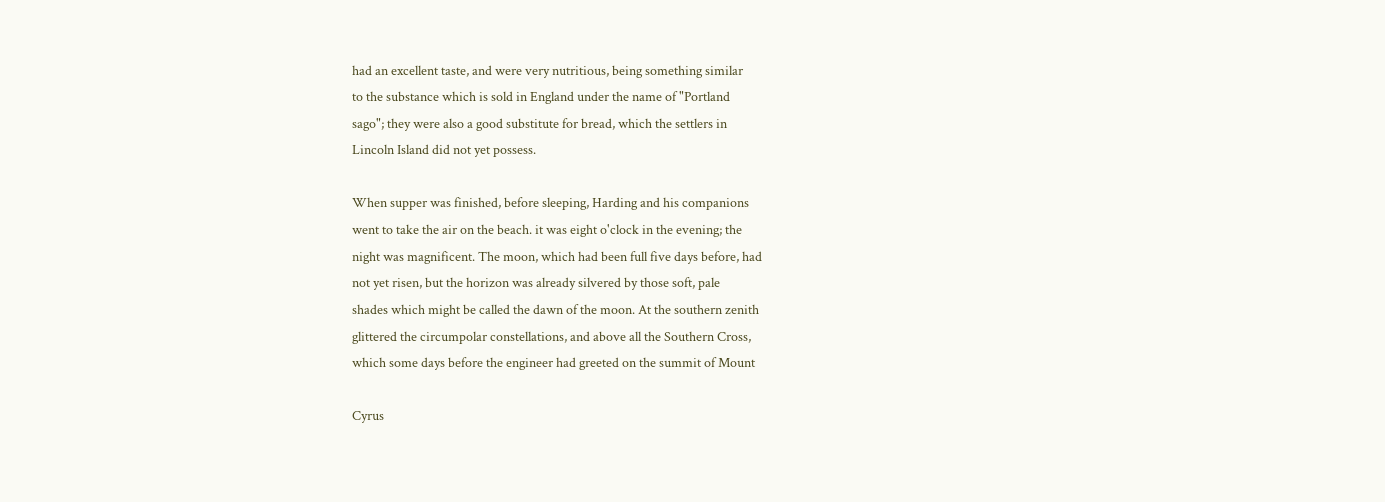had an excellent taste, and were very nutritious, being something similar
to the substance which is sold in England under the name of "Portland
sago"; they were also a good substitute for bread, which the settlers in
Lincoln Island did not yet possess.

When supper was finished, before sleeping, Harding and his companions
went to take the air on the beach. it was eight o'clock in the evening; the
night was magnificent. The moon, which had been full five days before, had
not yet risen, but the horizon was already silvered by those soft, pale
shades which might be called the dawn of the moon. At the southern zenith
glittered the circumpolar constellations, and above all the Southern Cross,
which some days before the engineer had greeted on the summit of Mount

Cyrus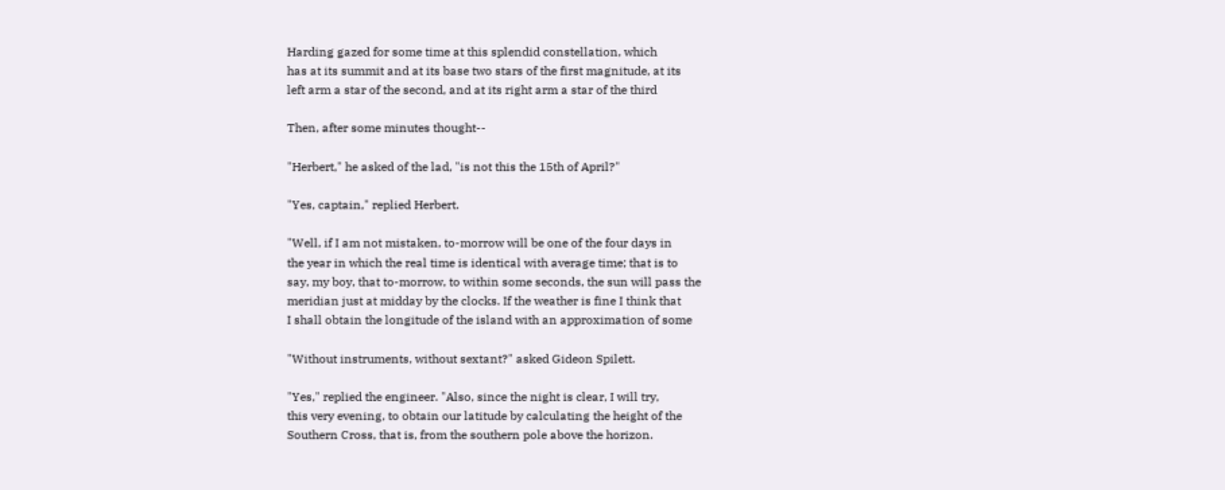Harding gazed for some time at this splendid constellation, which
has at its summit and at its base two stars of the first magnitude, at its
left arm a star of the second, and at its right arm a star of the third

Then, after some minutes thought--

"Herbert," he asked of the lad, "is not this the 15th of April?"

"Yes, captain," replied Herbert.

"Well, if I am not mistaken, to-morrow will be one of the four days in
the year in which the real time is identical with average time; that is to
say, my boy, that to-morrow, to within some seconds, the sun will pass the
meridian just at midday by the clocks. If the weather is fine I think that
I shall obtain the longitude of the island with an approximation of some

"Without instruments, without sextant?" asked Gideon Spilett.

"Yes," replied the engineer. "Also, since the night is clear, I will try,
this very evening, to obtain our latitude by calculating the height of the
Southern Cross, that is, from the southern pole above the horizon.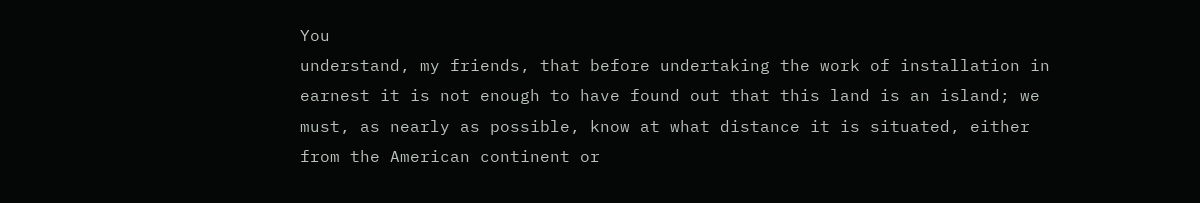You
understand, my friends, that before undertaking the work of installation in
earnest it is not enough to have found out that this land is an island; we
must, as nearly as possible, know at what distance it is situated, either
from the American continent or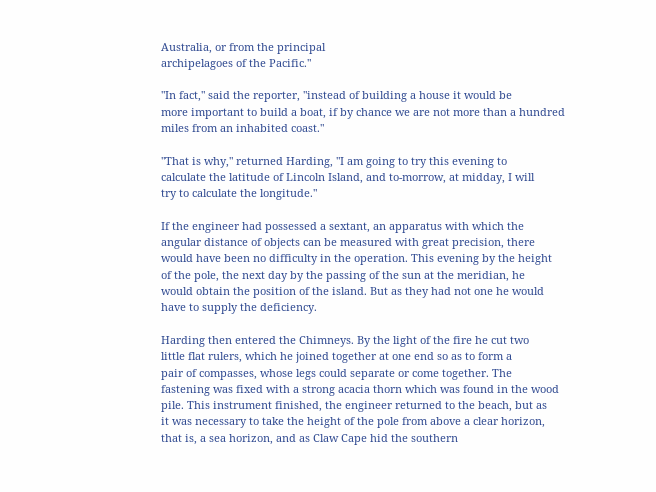Australia, or from the principal
archipelagoes of the Pacific."

"In fact," said the reporter, "instead of building a house it would be
more important to build a boat, if by chance we are not more than a hundred
miles from an inhabited coast."

"That is why," returned Harding, "I am going to try this evening to
calculate the latitude of Lincoln Island, and to-morrow, at midday, I will
try to calculate the longitude."

If the engineer had possessed a sextant, an apparatus with which the
angular distance of objects can be measured with great precision, there
would have been no difficulty in the operation. This evening by the height
of the pole, the next day by the passing of the sun at the meridian, he
would obtain the position of the island. But as they had not one he would
have to supply the deficiency.

Harding then entered the Chimneys. By the light of the fire he cut two
little flat rulers, which he joined together at one end so as to form a
pair of compasses, whose legs could separate or come together. The
fastening was fixed with a strong acacia thorn which was found in the wood
pile. This instrument finished, the engineer returned to the beach, but as
it was necessary to take the height of the pole from above a clear horizon,
that is, a sea horizon, and as Claw Cape hid the southern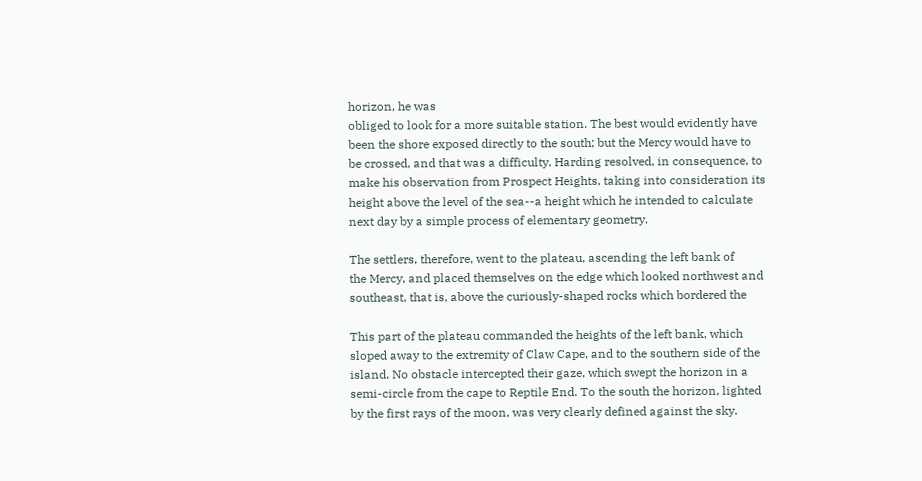horizon, he was
obliged to look for a more suitable station. The best would evidently have
been the shore exposed directly to the south; but the Mercy would have to
be crossed, and that was a difficulty. Harding resolved, in consequence, to
make his observation from Prospect Heights, taking into consideration its
height above the level of the sea--a height which he intended to calculate
next day by a simple process of elementary geometry.

The settlers, therefore, went to the plateau, ascending the left bank of
the Mercy, and placed themselves on the edge which looked northwest and
southeast, that is, above the curiously-shaped rocks which bordered the

This part of the plateau commanded the heights of the left bank, which
sloped away to the extremity of Claw Cape, and to the southern side of the
island. No obstacle intercepted their gaze, which swept the horizon in a
semi-circle from the cape to Reptile End. To the south the horizon, lighted
by the first rays of the moon, was very clearly defined against the sky.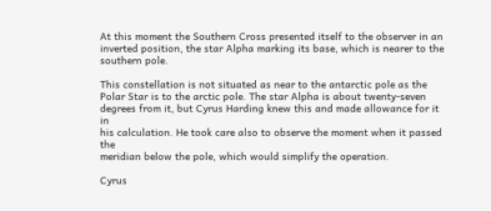At this moment the Southern Cross presented itself to the observer in an
inverted position, the star Alpha marking its base, which is nearer to the
southern pole.

This constellation is not situated as near to the antarctic pole as the
Polar Star is to the arctic pole. The star Alpha is about twenty-seven
degrees from it, but Cyrus Harding knew this and made allowance for it in
his calculation. He took care also to observe the moment when it passed the
meridian below the pole, which would simplify the operation.

Cyrus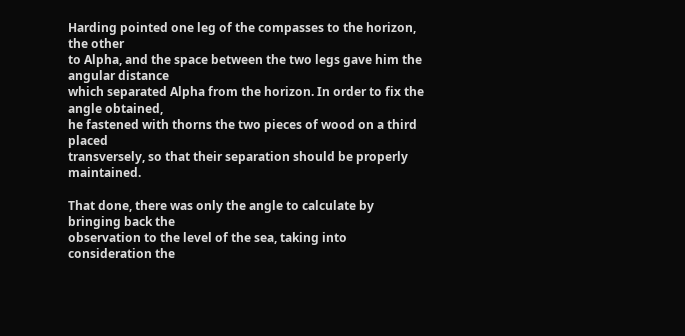Harding pointed one leg of the compasses to the horizon, the other
to Alpha, and the space between the two legs gave him the angular distance
which separated Alpha from the horizon. In order to fix the angle obtained,
he fastened with thorns the two pieces of wood on a third placed
transversely, so that their separation should be properly maintained.

That done, there was only the angle to calculate by bringing back the
observation to the level of the sea, taking into consideration the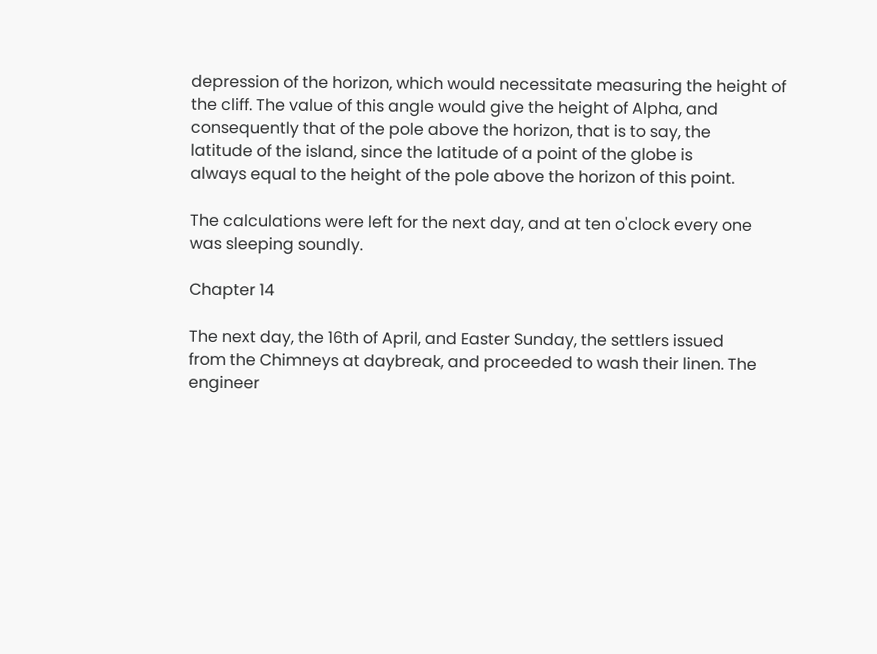depression of the horizon, which would necessitate measuring the height of
the cliff. The value of this angle would give the height of Alpha, and
consequently that of the pole above the horizon, that is to say, the
latitude of the island, since the latitude of a point of the globe is
always equal to the height of the pole above the horizon of this point.

The calculations were left for the next day, and at ten o'clock every one
was sleeping soundly.

Chapter 14

The next day, the 16th of April, and Easter Sunday, the settlers issued
from the Chimneys at daybreak, and proceeded to wash their linen. The
engineer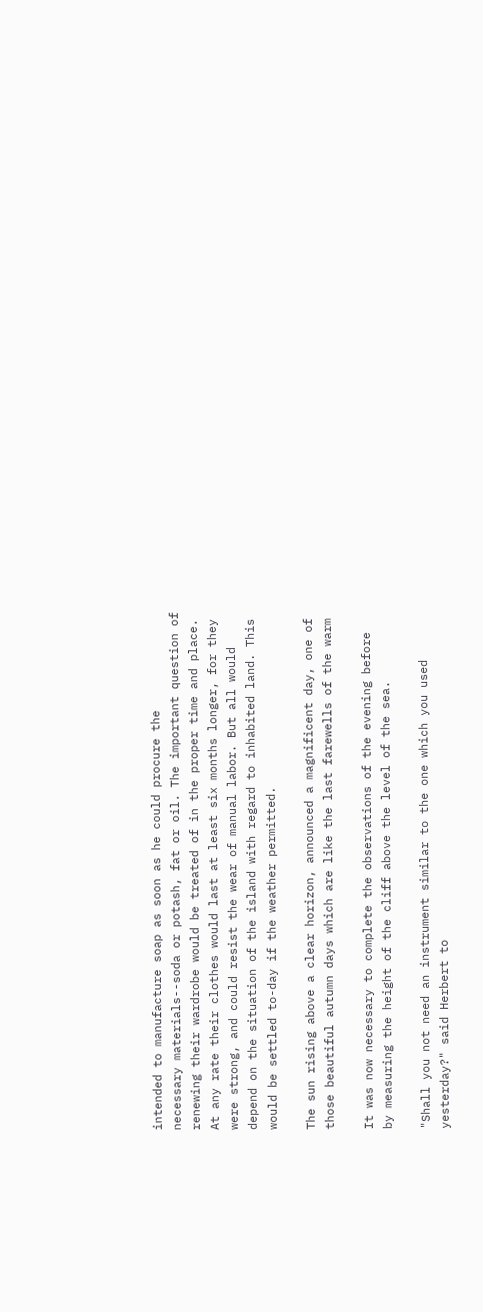intended to manufacture soap as soon as he could procure the
necessary materials--soda or potash, fat or oil. The important question of
renewing their wardrobe would be treated of in the proper time and place.
At any rate their clothes would last at least six months longer, for they
were strong, and could resist the wear of manual labor. But all would
depend on the situation of the island with regard to inhabited land. This
would be settled to-day if the weather permitted.

The sun rising above a clear horizon, announced a magnificent day, one of
those beautiful autumn days which are like the last farewells of the warm

It was now necessary to complete the observations of the evening before
by measuring the height of the cliff above the level of the sea.

"Shall you not need an instrument similar to the one which you used
yesterday?" said Herbert to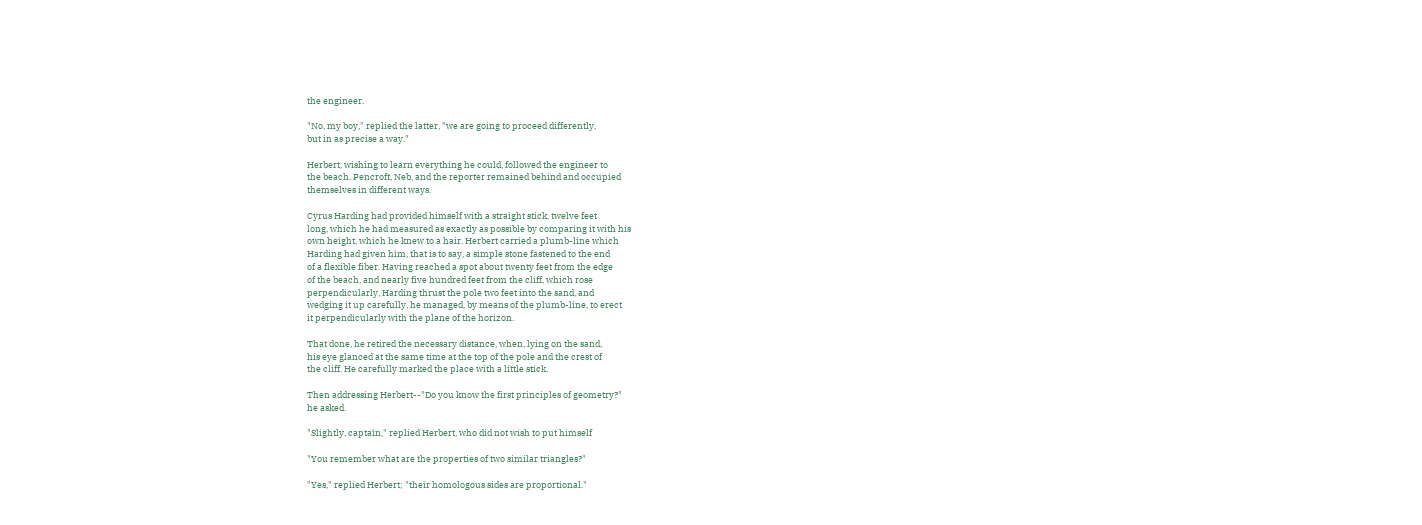the engineer.

"No, my boy," replied the latter, "we are going to proceed differently,
but in as precise a way."

Herbert, wishing to learn everything he could, followed the engineer to
the beach. Pencroft, Neb, and the reporter remained behind and occupied
themselves in different ways.

Cyrus Harding had provided himself with a straight stick, twelve feet
long, which he had measured as exactly as possible by comparing it with his
own height, which he knew to a hair. Herbert carried a plumb-line which
Harding had given him, that is to say, a simple stone fastened to the end
of a flexible fiber. Having reached a spot about twenty feet from the edge
of the beach, and nearly five hundred feet from the cliff, which rose
perpendicularly, Harding thrust the pole two feet into the sand, and
wedging it up carefully, he managed, by means of the plumb-line, to erect
it perpendicularly with the plane of the horizon.

That done, he retired the necessary distance, when, lying on the sand,
his eye glanced at the same time at the top of the pole and the crest of
the cliff. He carefully marked the place with a little stick.

Then addressing Herbert--"Do you know the first principles of geometry?"
he asked.

"Slightly, captain," replied Herbert, who did not wish to put himself

"You remember what are the properties of two similar triangles?"

"Yes," replied Herbert; "their homologous sides are proportional."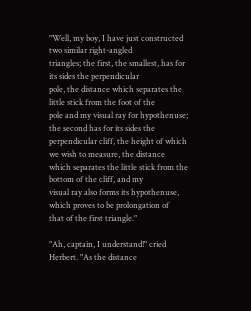"Well, my boy, I have just constructed two similar right-angled
triangles; the first, the smallest, has for its sides the perpendicular
pole, the distance which separates the little stick from the foot of the
pole and my visual ray for hypothenuse; the second has for its sides the
perpendicular cliff, the height of which we wish to measure, the distance
which separates the little stick from the bottom of the cliff, and my
visual ray also forms its hypothenuse, which proves to be prolongation of
that of the first triangle."

"Ah, captain, I understand!" cried Herbert. "As the distance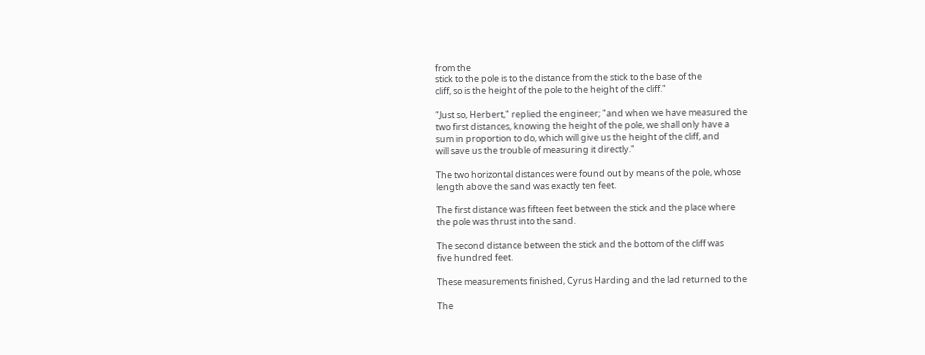from the
stick to the pole is to the distance from the stick to the base of the
cliff, so is the height of the pole to the height of the cliff."

"Just so, Herbert," replied the engineer; "and when we have measured the
two first distances, knowing the height of the pole, we shall only have a
sum in proportion to do, which will give us the height of the cliff, and
will save us the trouble of measuring it directly."

The two horizontal distances were found out by means of the pole, whose
length above the sand was exactly ten feet.

The first distance was fifteen feet between the stick and the place where
the pole was thrust into the sand.

The second distance between the stick and the bottom of the cliff was
five hundred feet.

These measurements finished, Cyrus Harding and the lad returned to the

The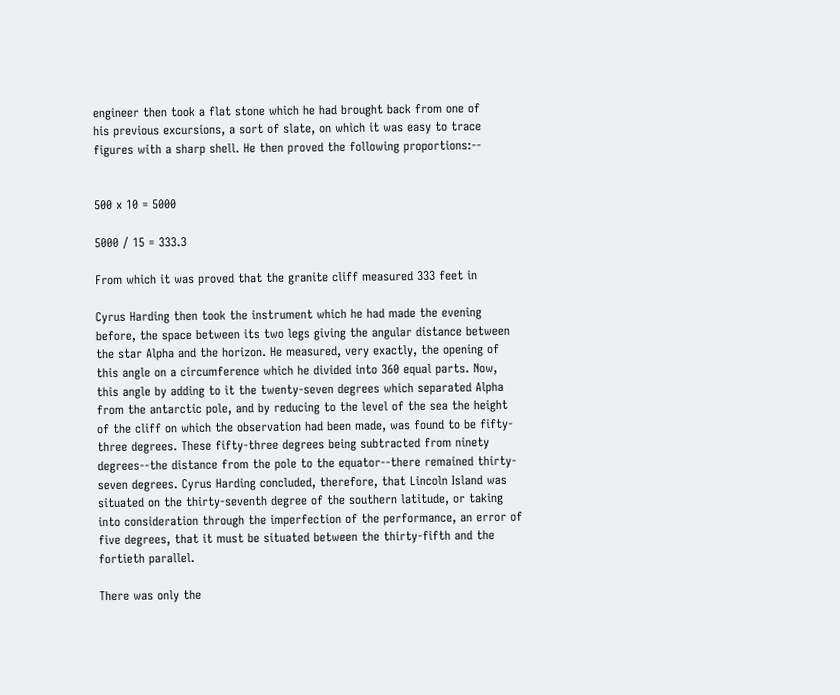engineer then took a flat stone which he had brought back from one of
his previous excursions, a sort of slate, on which it was easy to trace
figures with a sharp shell. He then proved the following proportions:--


500 x 10 = 5000

5000 / 15 = 333.3

From which it was proved that the granite cliff measured 333 feet in

Cyrus Harding then took the instrument which he had made the evening
before, the space between its two legs giving the angular distance between
the star Alpha and the horizon. He measured, very exactly, the opening of
this angle on a circumference which he divided into 360 equal parts. Now,
this angle by adding to it the twenty-seven degrees which separated Alpha
from the antarctic pole, and by reducing to the level of the sea the height
of the cliff on which the observation had been made, was found to be fifty-
three degrees. These fifty-three degrees being subtracted from ninety
degrees--the distance from the pole to the equator--there remained thirty-
seven degrees. Cyrus Harding concluded, therefore, that Lincoln Island was
situated on the thirty-seventh degree of the southern latitude, or taking
into consideration through the imperfection of the performance, an error of
five degrees, that it must be situated between the thirty-fifth and the
fortieth parallel.

There was only the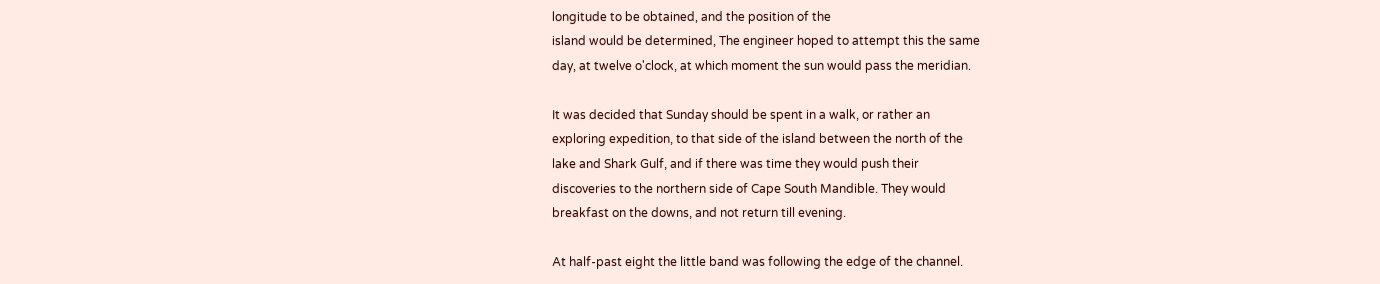longitude to be obtained, and the position of the
island would be determined, The engineer hoped to attempt this the same
day, at twelve o'clock, at which moment the sun would pass the meridian.

It was decided that Sunday should be spent in a walk, or rather an
exploring expedition, to that side of the island between the north of the
lake and Shark Gulf, and if there was time they would push their
discoveries to the northern side of Cape South Mandible. They would
breakfast on the downs, and not return till evening.

At half-past eight the little band was following the edge of the channel.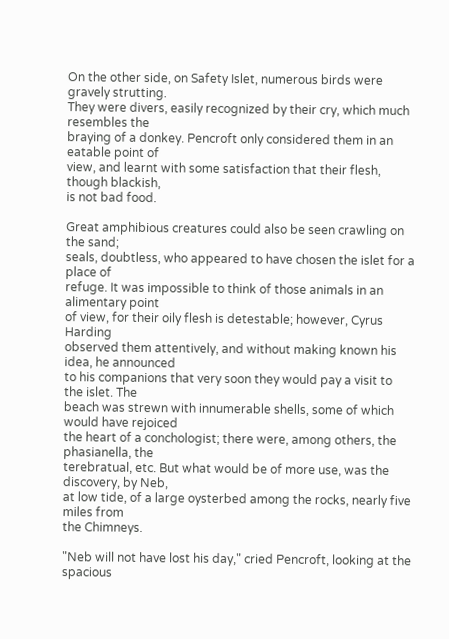On the other side, on Safety Islet, numerous birds were gravely strutting.
They were divers, easily recognized by their cry, which much resembles the
braying of a donkey. Pencroft only considered them in an eatable point of
view, and learnt with some satisfaction that their flesh, though blackish,
is not bad food.

Great amphibious creatures could also be seen crawling on the sand;
seals, doubtless, who appeared to have chosen the islet for a place of
refuge. It was impossible to think of those animals in an alimentary point
of view, for their oily flesh is detestable; however, Cyrus Harding
observed them attentively, and without making known his idea, he announced
to his companions that very soon they would pay a visit to the islet. The
beach was strewn with innumerable shells, some of which would have rejoiced
the heart of a conchologist; there were, among others, the phasianella, the
terebratual, etc. But what would be of more use, was the discovery, by Neb,
at low tide, of a large oysterbed among the rocks, nearly five miles from
the Chimneys.

"Neb will not have lost his day," cried Pencroft, looking at the spacious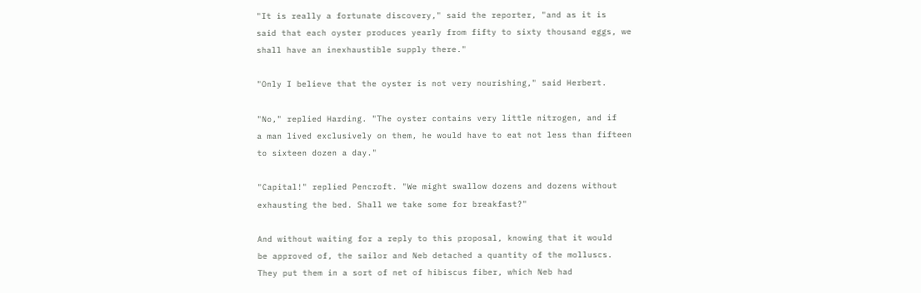"It is really a fortunate discovery," said the reporter, "and as it is
said that each oyster produces yearly from fifty to sixty thousand eggs, we
shall have an inexhaustible supply there."

"Only I believe that the oyster is not very nourishing," said Herbert.

"No," replied Harding. "The oyster contains very little nitrogen, and if
a man lived exclusively on them, he would have to eat not less than fifteen
to sixteen dozen a day."

"Capital!" replied Pencroft. "We might swallow dozens and dozens without
exhausting the bed. Shall we take some for breakfast?"

And without waiting for a reply to this proposal, knowing that it would
be approved of, the sailor and Neb detached a quantity of the molluscs.
They put them in a sort of net of hibiscus fiber, which Neb had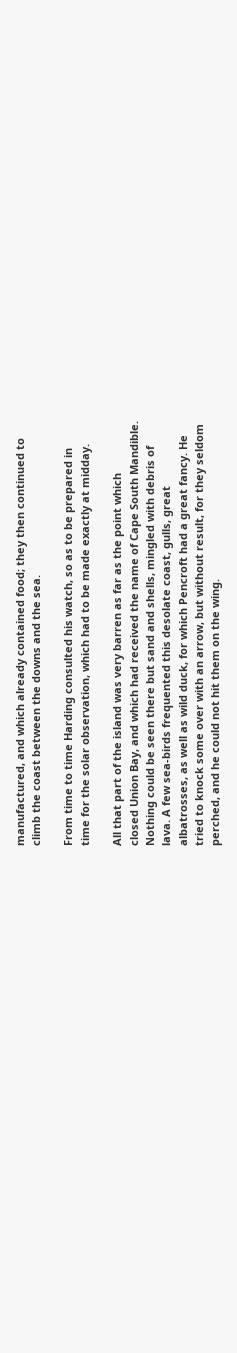manufactured, and which already contained food; they then continued to
climb the coast between the downs and the sea.

From time to time Harding consulted his watch, so as to be prepared in
time for the solar observation, which had to be made exactly at midday.

All that part of the island was very barren as far as the point which
closed Union Bay, and which had received the name of Cape South Mandible.
Nothing could be seen there but sand and shells, mingled with debris of
lava. A few sea-birds frequented this desolate coast, gulls, great
albatrosses, as well as wild duck, for which Pencroft had a great fancy. He
tried to knock some over with an arrow, but without result, for they seldom
perched, and he could not hit them on the wing.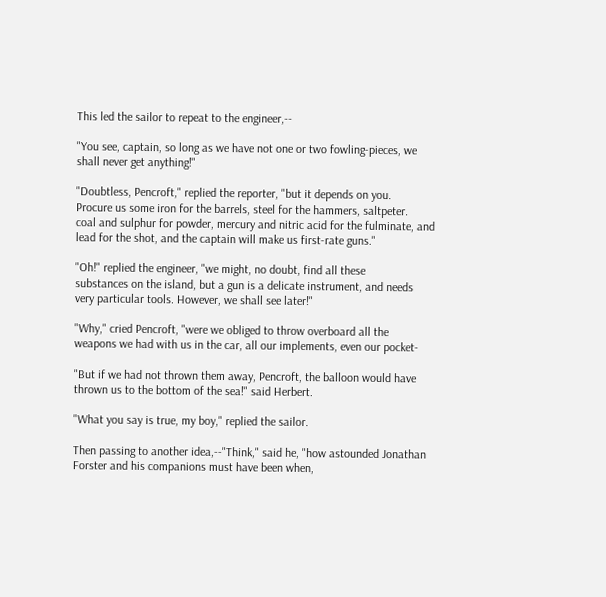This led the sailor to repeat to the engineer,--

"You see, captain, so long as we have not one or two fowling-pieces, we
shall never get anything!"

"Doubtless, Pencroft," replied the reporter, "but it depends on you.
Procure us some iron for the barrels, steel for the hammers, saltpeter.
coal and sulphur for powder, mercury and nitric acid for the fulminate, and
lead for the shot, and the captain will make us first-rate guns."

"Oh!" replied the engineer, "we might, no doubt, find all these
substances on the island, but a gun is a delicate instrument, and needs
very particular tools. However, we shall see later!"

"Why," cried Pencroft, "were we obliged to throw overboard all the
weapons we had with us in the car, all our implements, even our pocket-

"But if we had not thrown them away, Pencroft, the balloon would have
thrown us to the bottom of the sea!" said Herbert.

"What you say is true, my boy," replied the sailor.

Then passing to another idea,--"Think," said he, "how astounded Jonathan
Forster and his companions must have been when,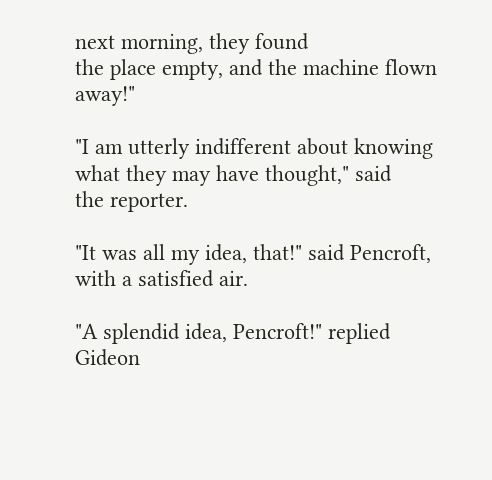next morning, they found
the place empty, and the machine flown away!"

"I am utterly indifferent about knowing what they may have thought," said
the reporter.

"It was all my idea, that!" said Pencroft, with a satisfied air.

"A splendid idea, Pencroft!" replied Gideon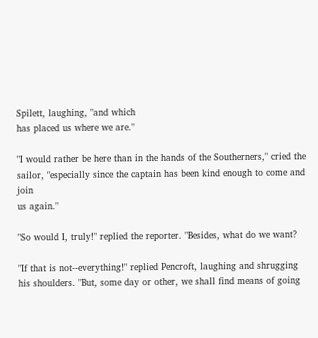Spilett, laughing, "and which
has placed us where we are."

"I would rather be here than in the hands of the Southerners," cried the
sailor, "especially since the captain has been kind enough to come and join
us again."

"So would I, truly!" replied the reporter. "Besides, what do we want?

"If that is not--everything!" replied Pencroft, laughing and shrugging
his shoulders. "But, some day or other, we shall find means of going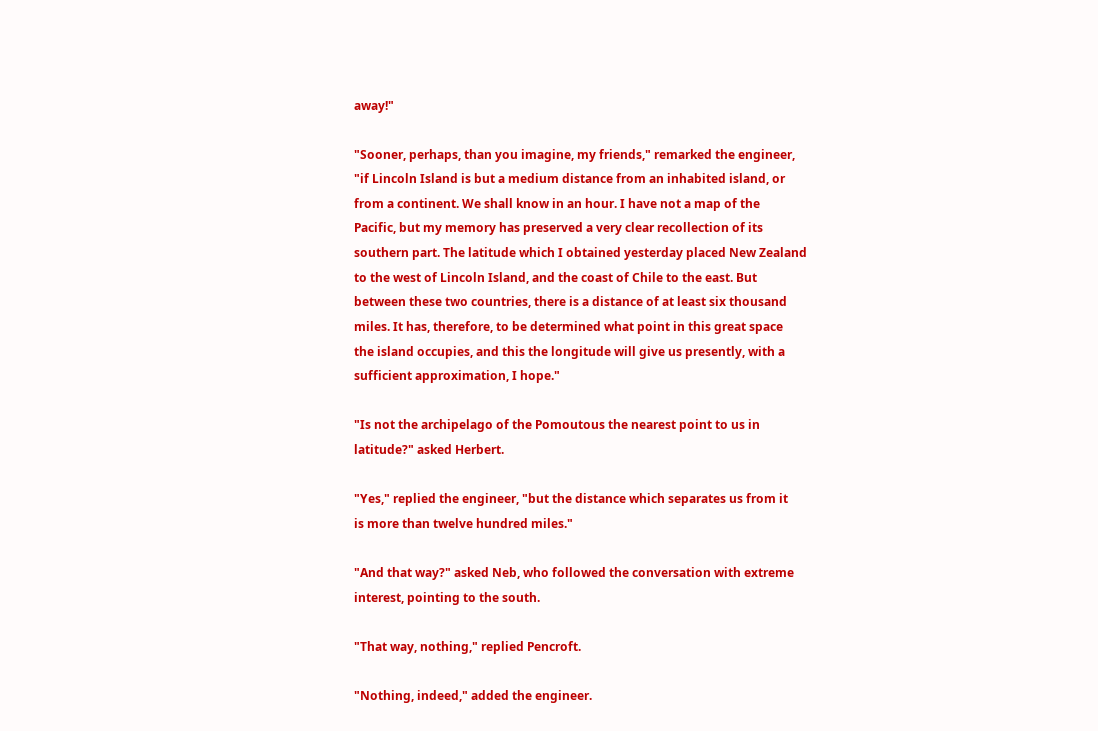away!"

"Sooner, perhaps, than you imagine, my friends," remarked the engineer,
"if Lincoln Island is but a medium distance from an inhabited island, or
from a continent. We shall know in an hour. I have not a map of the
Pacific, but my memory has preserved a very clear recollection of its
southern part. The latitude which I obtained yesterday placed New Zealand
to the west of Lincoln Island, and the coast of Chile to the east. But
between these two countries, there is a distance of at least six thousand
miles. It has, therefore, to be determined what point in this great space
the island occupies, and this the longitude will give us presently, with a
sufficient approximation, I hope."

"Is not the archipelago of the Pomoutous the nearest point to us in
latitude?" asked Herbert.

"Yes," replied the engineer, "but the distance which separates us from it
is more than twelve hundred miles."

"And that way?" asked Neb, who followed the conversation with extreme
interest, pointing to the south.

"That way, nothing," replied Pencroft.

"Nothing, indeed," added the engineer.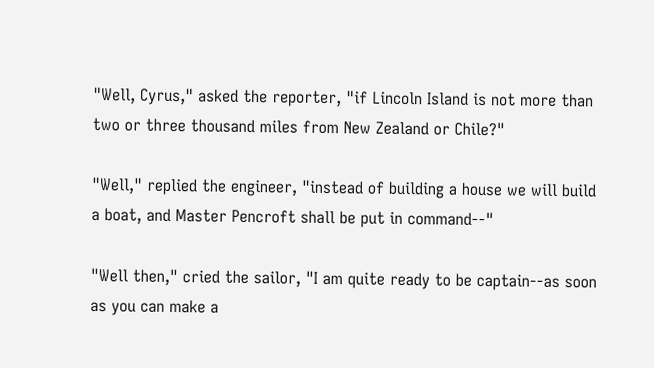"Well, Cyrus," asked the reporter, "if Lincoln Island is not more than
two or three thousand miles from New Zealand or Chile?"

"Well," replied the engineer, "instead of building a house we will build
a boat, and Master Pencroft shall be put in command--"

"Well then," cried the sailor, "I am quite ready to be captain--as soon
as you can make a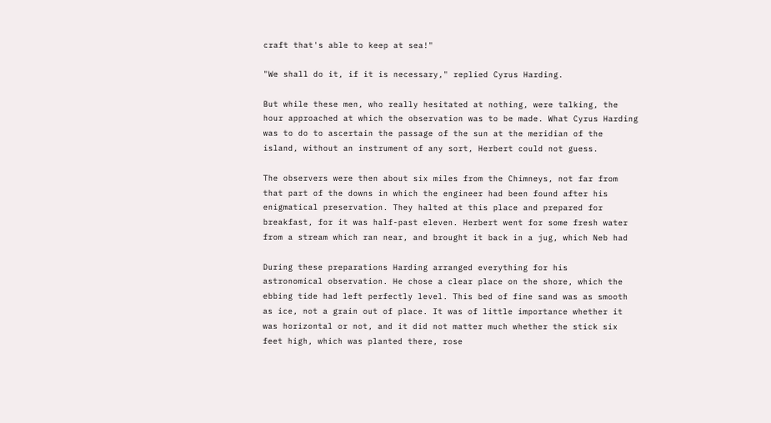craft that's able to keep at sea!"

"We shall do it, if it is necessary," replied Cyrus Harding.

But while these men, who really hesitated at nothing, were talking, the
hour approached at which the observation was to be made. What Cyrus Harding
was to do to ascertain the passage of the sun at the meridian of the
island, without an instrument of any sort, Herbert could not guess.

The observers were then about six miles from the Chimneys, not far from
that part of the downs in which the engineer had been found after his
enigmatical preservation. They halted at this place and prepared for
breakfast, for it was half-past eleven. Herbert went for some fresh water
from a stream which ran near, and brought it back in a jug, which Neb had

During these preparations Harding arranged everything for his
astronomical observation. He chose a clear place on the shore, which the
ebbing tide had left perfectly level. This bed of fine sand was as smooth
as ice, not a grain out of place. It was of little importance whether it
was horizontal or not, and it did not matter much whether the stick six
feet high, which was planted there, rose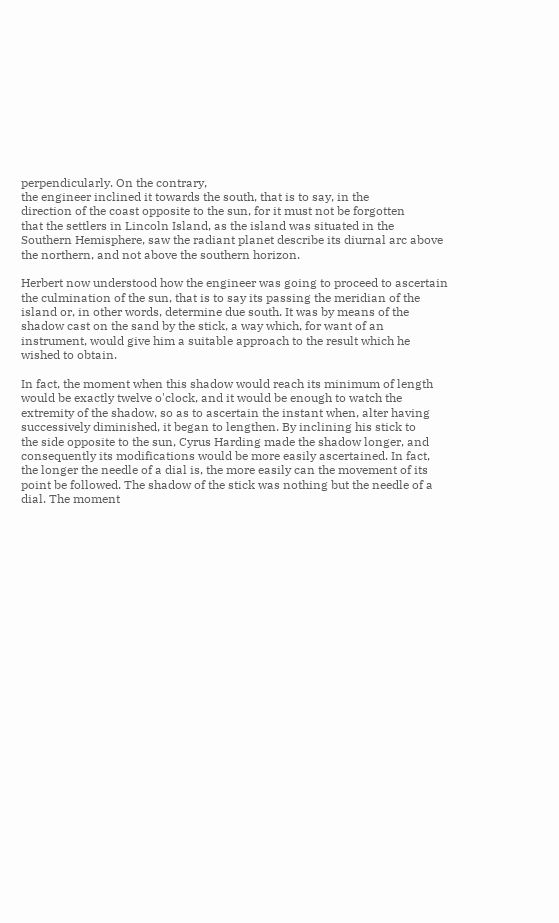perpendicularly. On the contrary,
the engineer inclined it towards the south, that is to say, in the
direction of the coast opposite to the sun, for it must not be forgotten
that the settlers in Lincoln Island, as the island was situated in the
Southern Hemisphere, saw the radiant planet describe its diurnal arc above
the northern, and not above the southern horizon.

Herbert now understood how the engineer was going to proceed to ascertain
the culmination of the sun, that is to say its passing the meridian of the
island or, in other words, determine due south. It was by means of the
shadow cast on the sand by the stick, a way which, for want of an
instrument, would give him a suitable approach to the result which he
wished to obtain.

In fact, the moment when this shadow would reach its minimum of length
would be exactly twelve o'clock, and it would be enough to watch the
extremity of the shadow, so as to ascertain the instant when, alter having
successively diminished, it began to lengthen. By inclining his stick to
the side opposite to the sun, Cyrus Harding made the shadow longer, and
consequently its modifications would be more easily ascertained. In fact,
the longer the needle of a dial is, the more easily can the movement of its
point be followed. The shadow of the stick was nothing but the needle of a
dial. The moment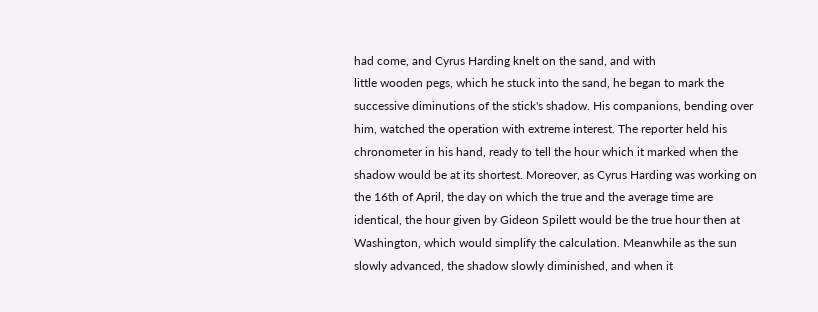had come, and Cyrus Harding knelt on the sand, and with
little wooden pegs, which he stuck into the sand, he began to mark the
successive diminutions of the stick's shadow. His companions, bending over
him, watched the operation with extreme interest. The reporter held his
chronometer in his hand, ready to tell the hour which it marked when the
shadow would be at its shortest. Moreover, as Cyrus Harding was working on
the 16th of April, the day on which the true and the average time are
identical, the hour given by Gideon Spilett would be the true hour then at
Washington, which would simplify the calculation. Meanwhile as the sun
slowly advanced, the shadow slowly diminished, and when it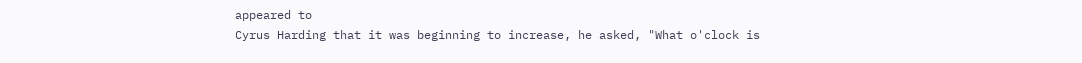appeared to
Cyrus Harding that it was beginning to increase, he asked, "What o'clock is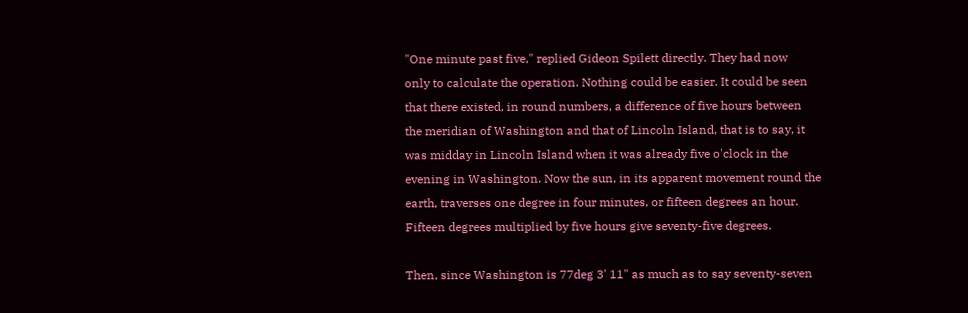"One minute past five," replied Gideon Spilett directly. They had now
only to calculate the operation. Nothing could be easier. It could be seen
that there existed, in round numbers, a difference of five hours between
the meridian of Washington and that of Lincoln Island, that is to say, it
was midday in Lincoln Island when it was already five o'clock in the
evening in Washington. Now the sun, in its apparent movement round the
earth, traverses one degree in four minutes, or fifteen degrees an hour.
Fifteen degrees multiplied by five hours give seventy-five degrees.

Then, since Washington is 77deg 3' 11" as much as to say seventy-seven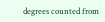degrees counted from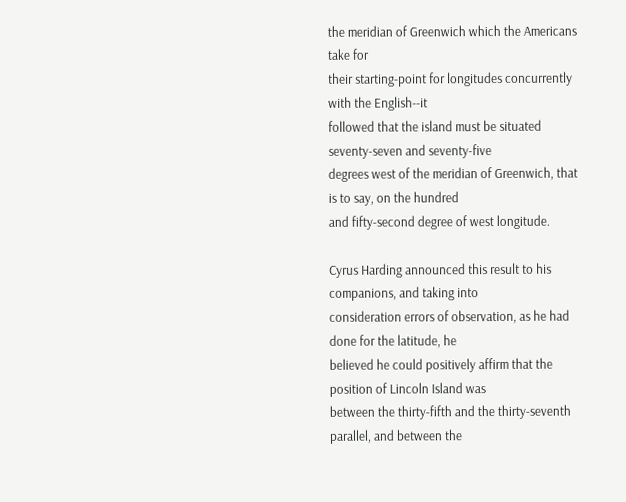the meridian of Greenwich which the Americans take for
their starting-point for longitudes concurrently with the English--it
followed that the island must be situated seventy-seven and seventy-five
degrees west of the meridian of Greenwich, that is to say, on the hundred
and fifty-second degree of west longitude.

Cyrus Harding announced this result to his companions, and taking into
consideration errors of observation, as he had done for the latitude, he
believed he could positively affirm that the position of Lincoln Island was
between the thirty-fifth and the thirty-seventh parallel, and between the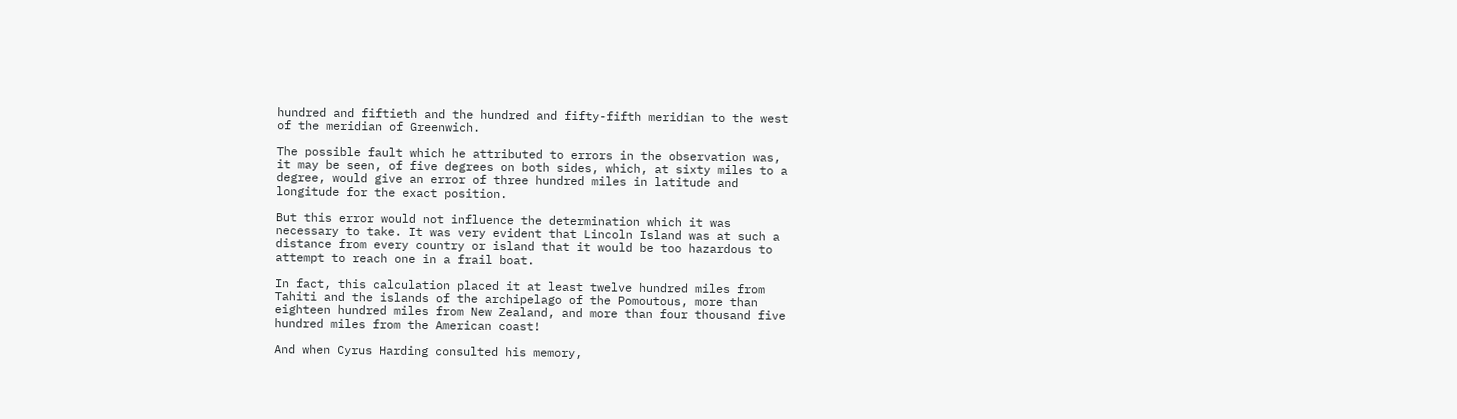hundred and fiftieth and the hundred and fifty-fifth meridian to the west
of the meridian of Greenwich.

The possible fault which he attributed to errors in the observation was,
it may be seen, of five degrees on both sides, which, at sixty miles to a
degree, would give an error of three hundred miles in latitude and
longitude for the exact position.

But this error would not influence the determination which it was
necessary to take. It was very evident that Lincoln Island was at such a
distance from every country or island that it would be too hazardous to
attempt to reach one in a frail boat.

In fact, this calculation placed it at least twelve hundred miles from
Tahiti and the islands of the archipelago of the Pomoutous, more than
eighteen hundred miles from New Zealand, and more than four thousand five
hundred miles from the American coast!

And when Cyrus Harding consulted his memory,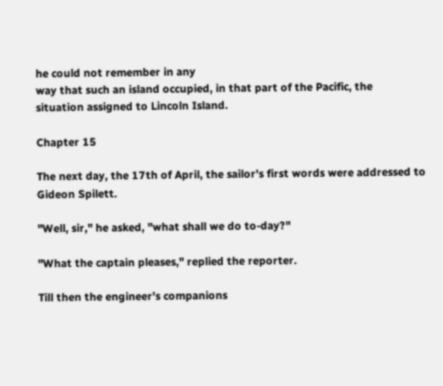he could not remember in any
way that such an island occupied, in that part of the Pacific, the
situation assigned to Lincoln Island.

Chapter 15

The next day, the 17th of April, the sailor's first words were addressed to
Gideon Spilett.

"Well, sir," he asked, "what shall we do to-day?"

"What the captain pleases," replied the reporter.

Till then the engineer's companions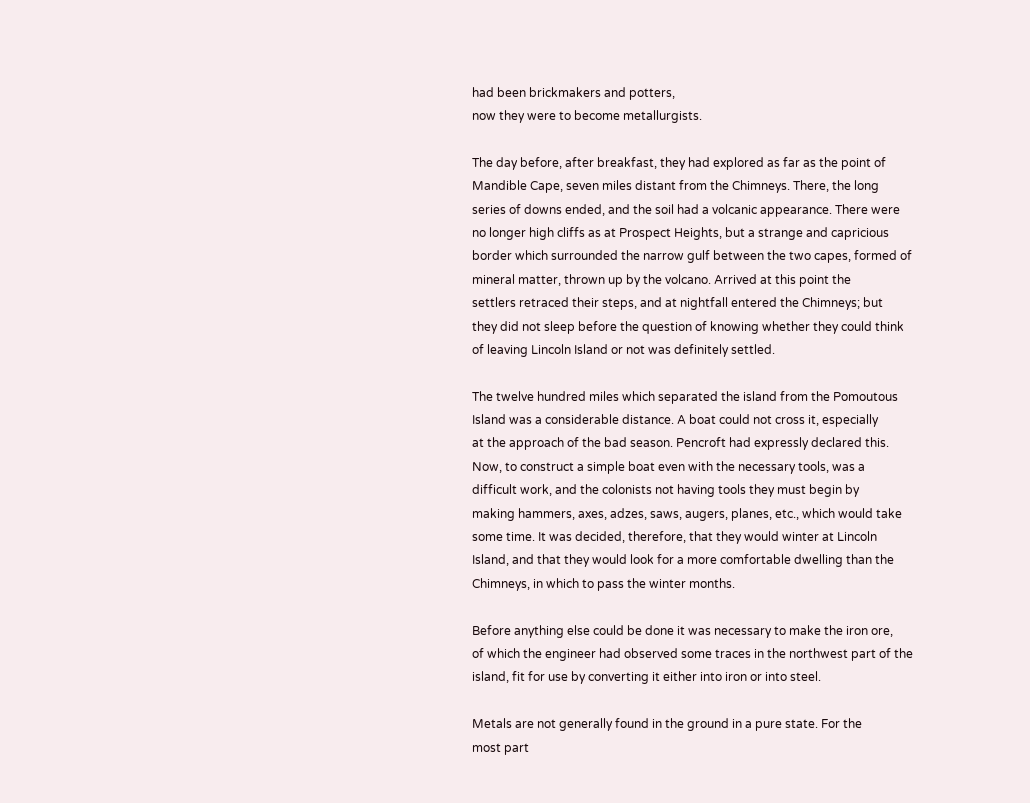had been brickmakers and potters,
now they were to become metallurgists.

The day before, after breakfast, they had explored as far as the point of
Mandible Cape, seven miles distant from the Chimneys. There, the long
series of downs ended, and the soil had a volcanic appearance. There were
no longer high cliffs as at Prospect Heights, but a strange and capricious
border which surrounded the narrow gulf between the two capes, formed of
mineral matter, thrown up by the volcano. Arrived at this point the
settlers retraced their steps, and at nightfall entered the Chimneys; but
they did not sleep before the question of knowing whether they could think
of leaving Lincoln Island or not was definitely settled.

The twelve hundred miles which separated the island from the Pomoutous
Island was a considerable distance. A boat could not cross it, especially
at the approach of the bad season. Pencroft had expressly declared this.
Now, to construct a simple boat even with the necessary tools, was a
difficult work, and the colonists not having tools they must begin by
making hammers, axes, adzes, saws, augers, planes, etc., which would take
some time. It was decided, therefore, that they would winter at Lincoln
Island, and that they would look for a more comfortable dwelling than the
Chimneys, in which to pass the winter months.

Before anything else could be done it was necessary to make the iron ore,
of which the engineer had observed some traces in the northwest part of the
island, fit for use by converting it either into iron or into steel.

Metals are not generally found in the ground in a pure state. For the
most part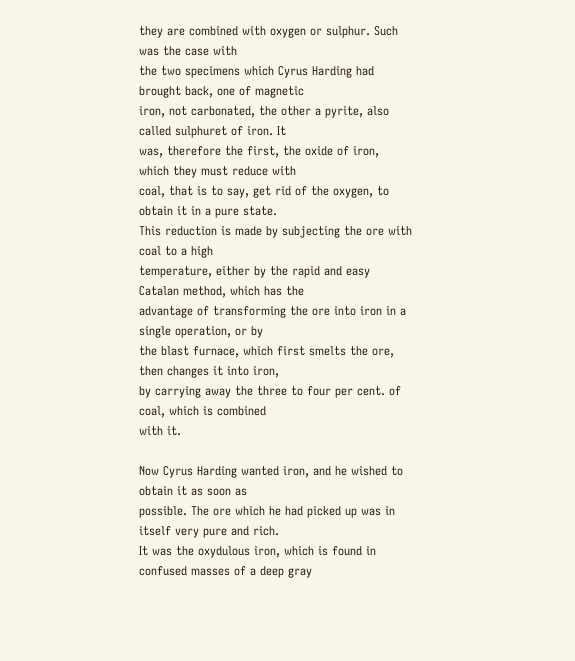they are combined with oxygen or sulphur. Such was the case with
the two specimens which Cyrus Harding had brought back, one of magnetic
iron, not carbonated, the other a pyrite, also called sulphuret of iron. It
was, therefore the first, the oxide of iron, which they must reduce with
coal, that is to say, get rid of the oxygen, to obtain it in a pure state.
This reduction is made by subjecting the ore with coal to a high
temperature, either by the rapid and easy Catalan method, which has the
advantage of transforming the ore into iron in a single operation, or by
the blast furnace, which first smelts the ore, then changes it into iron,
by carrying away the three to four per cent. of coal, which is combined
with it.

Now Cyrus Harding wanted iron, and he wished to obtain it as soon as
possible. The ore which he had picked up was in itself very pure and rich.
It was the oxydulous iron, which is found in confused masses of a deep gray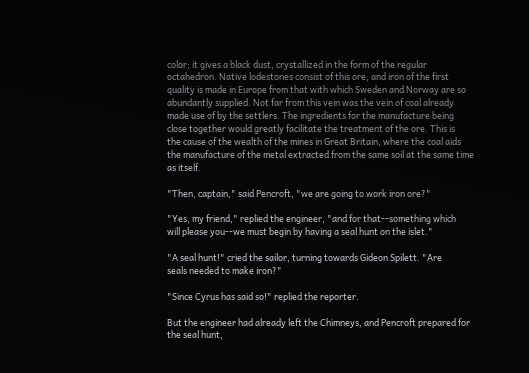color; it gives a black dust, crystallized in the form of the regular
octahedron. Native lodestones consist of this ore, and iron of the first
quality is made in Europe from that with which Sweden and Norway are so
abundantly supplied. Not far from this vein was the vein of coal already
made use of by the settlers. The ingredients for the manufacture being
close together would greatly facilitate the treatment of the ore. This is
the cause of the wealth of the mines in Great Britain, where the coal aids
the manufacture of the metal extracted from the same soil at the same time
as itself.

"Then, captain," said Pencroft, "we are going to work iron ore?"

"Yes, my friend," replied the engineer, "and for that--something which
will please you--we must begin by having a seal hunt on the islet."

"A seal hunt!" cried the sailor, turning towards Gideon Spilett. "Are
seals needed to make iron?"

"Since Cyrus has said so!" replied the reporter.

But the engineer had already left the Chimneys, and Pencroft prepared for
the seal hunt,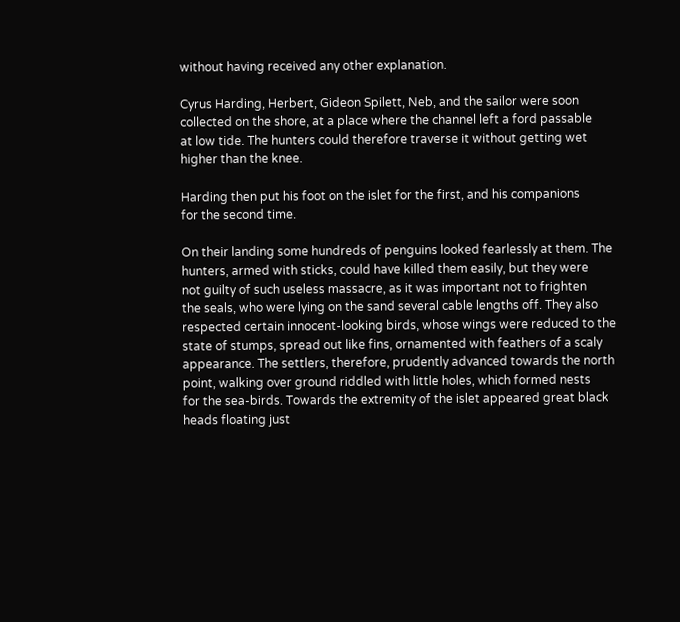without having received any other explanation.

Cyrus Harding, Herbert, Gideon Spilett, Neb, and the sailor were soon
collected on the shore, at a place where the channel left a ford passable
at low tide. The hunters could therefore traverse it without getting wet
higher than the knee.

Harding then put his foot on the islet for the first, and his companions
for the second time.

On their landing some hundreds of penguins looked fearlessly at them. The
hunters, armed with sticks, could have killed them easily, but they were
not guilty of such useless massacre, as it was important not to frighten
the seals, who were lying on the sand several cable lengths off. They also
respected certain innocent-looking birds, whose wings were reduced to the
state of stumps, spread out like fins, ornamented with feathers of a scaly
appearance. The settlers, therefore, prudently advanced towards the north
point, walking over ground riddled with little holes, which formed nests
for the sea-birds. Towards the extremity of the islet appeared great black
heads floating just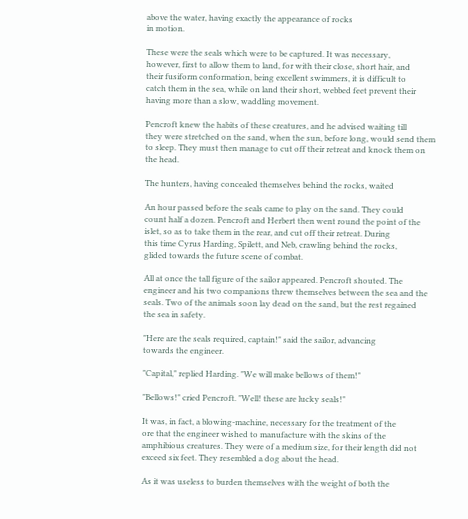above the water, having exactly the appearance of rocks
in motion.

These were the seals which were to be captured. It was necessary,
however, first to allow them to land, for with their close, short hair, and
their fusiform conformation, being excellent swimmers, it is difficult to
catch them in the sea, while on land their short, webbed feet prevent their
having more than a slow, waddling movement.

Pencroft knew the habits of these creatures, and he advised waiting till
they were stretched on the sand, when the sun, before long, would send them
to sleep. They must then manage to cut off their retreat and knock them on
the head.

The hunters, having concealed themselves behind the rocks, waited

An hour passed before the seals came to play on the sand. They could
count half a dozen. Pencroft and Herbert then went round the point of the
islet, so as to take them in the rear, and cut off their retreat. During
this time Cyrus Harding, Spilett, and Neb, crawling behind the rocks,
glided towards the future scene of combat.

All at once the tall figure of the sailor appeared. Pencroft shouted. The
engineer and his two companions threw themselves between the sea and the
seals. Two of the animals soon lay dead on the sand, but the rest regained
the sea in safety.

"Here are the seals required, captain!" said the sailor, advancing
towards the engineer.

"Capital," replied Harding. "We will make bellows of them!"

"Bellows!" cried Pencroft. "Well! these are lucky seals!"

It was, in fact, a blowing-machine, necessary for the treatment of the
ore that the engineer wished to manufacture with the skins of the
amphibious creatures. They were of a medium size, for their length did not
exceed six feet. They resembled a dog about the head.

As it was useless to burden themselves with the weight of both the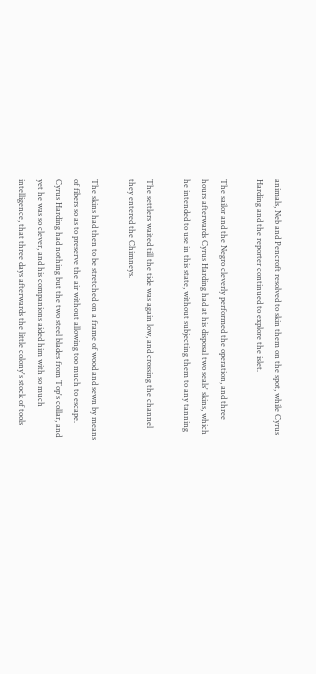animals, Neb and Pencroft resolved to skin them on the spot, while Cyrus
Harding and the reporter continued to explore the islet.

The sailor and the Negro cleverly performed the operation, and three
hours afterwards Cyrus Harding had at his disposal two seals' skins, which
he intended to use in this state, without subjecting them to any tanning

The settlers waited till the tide was again low, and crossing the channel
they entered the Chimneys.

The skins had then to be stretched on a frame of wood and sewn by means
of fibers so as to preserve the air without allowing too much to escape.
Cyrus Harding had nothing but the two steel blades from Top's collar, and
yet he was so clever, and his companions aided him with so much
intelligence, that three days afterwards the little colony's stock of tools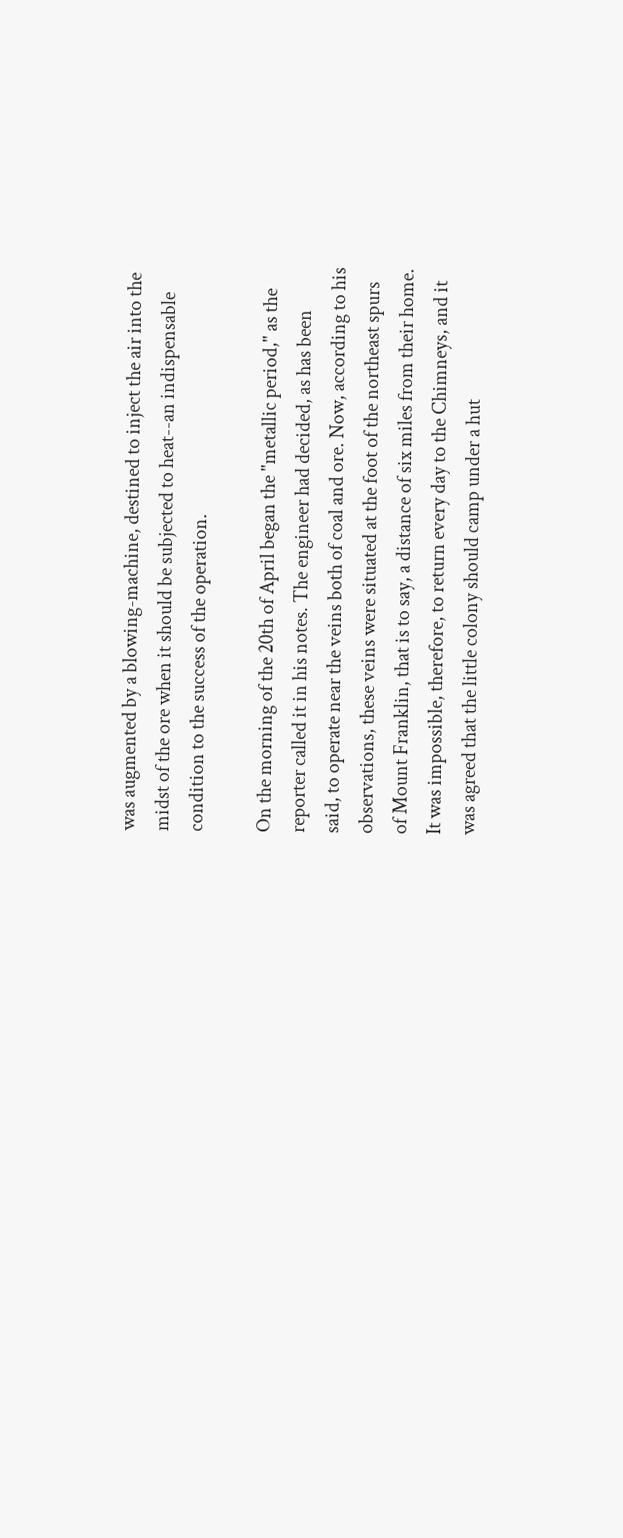was augmented by a blowing-machine, destined to inject the air into the
midst of the ore when it should be subjected to heat--an indispensable
condition to the success of the operation.

On the morning of the 20th of April began the "metallic period," as the
reporter called it in his notes. The engineer had decided, as has been
said, to operate near the veins both of coal and ore. Now, according to his
observations, these veins were situated at the foot of the northeast spurs
of Mount Franklin, that is to say, a distance of six miles from their home.
It was impossible, therefore, to return every day to the Chimneys, and it
was agreed that the little colony should camp under a hut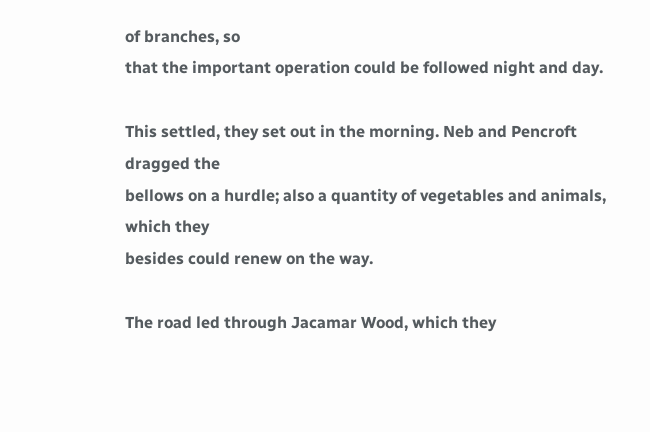of branches, so
that the important operation could be followed night and day.

This settled, they set out in the morning. Neb and Pencroft dragged the
bellows on a hurdle; also a quantity of vegetables and animals, which they
besides could renew on the way.

The road led through Jacamar Wood, which they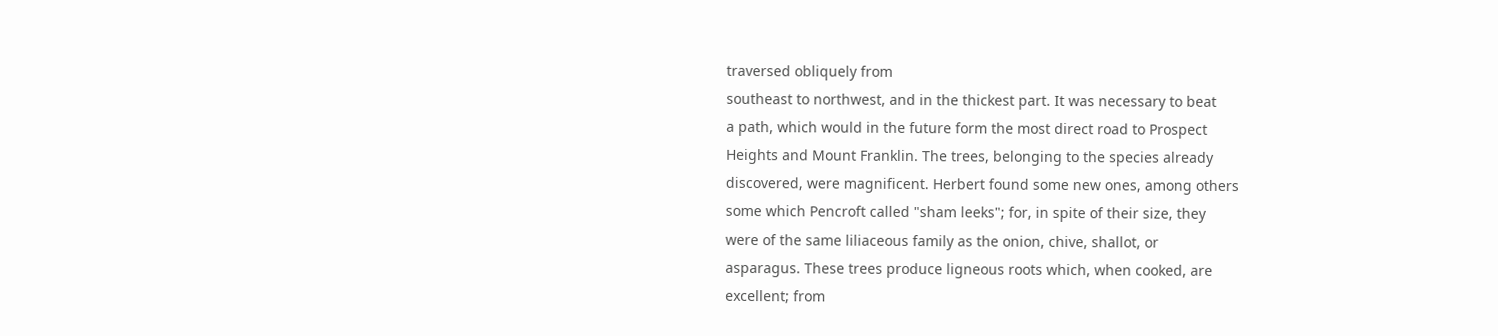traversed obliquely from
southeast to northwest, and in the thickest part. It was necessary to beat
a path, which would in the future form the most direct road to Prospect
Heights and Mount Franklin. The trees, belonging to the species already
discovered, were magnificent. Herbert found some new ones, among others
some which Pencroft called "sham leeks"; for, in spite of their size, they
were of the same liliaceous family as the onion, chive, shallot, or
asparagus. These trees produce ligneous roots which, when cooked, are
excellent; from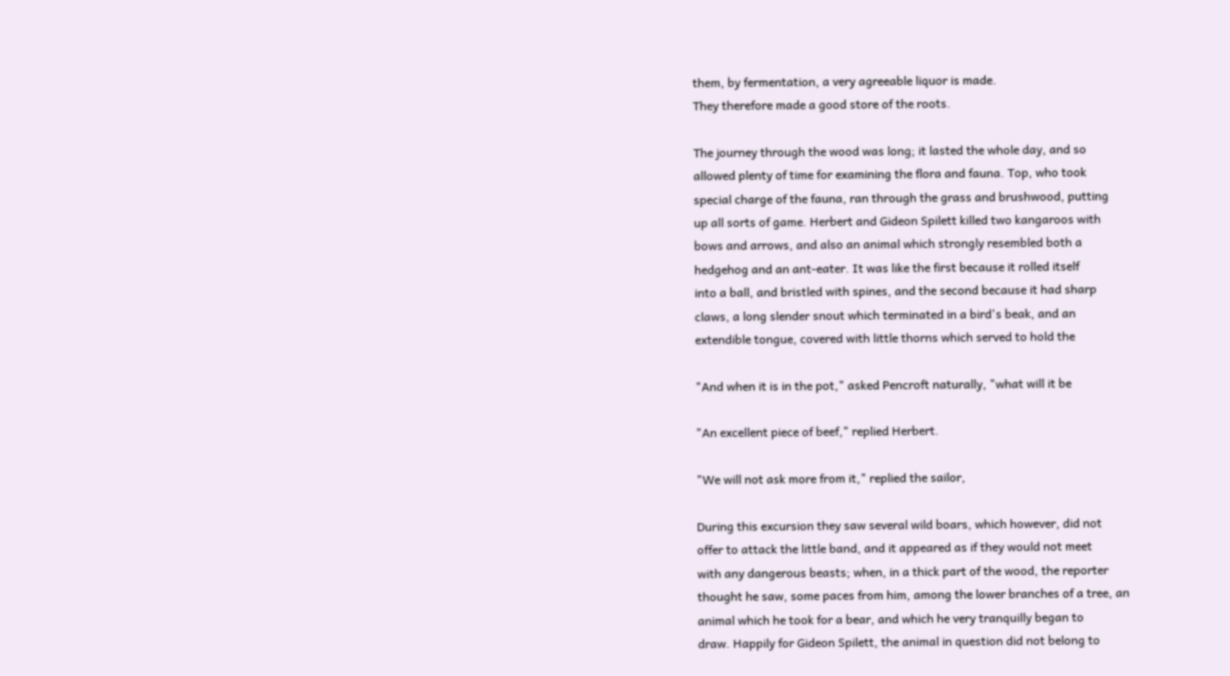them, by fermentation, a very agreeable liquor is made.
They therefore made a good store of the roots.

The journey through the wood was long; it lasted the whole day, and so
allowed plenty of time for examining the flora and fauna. Top, who took
special charge of the fauna, ran through the grass and brushwood, putting
up all sorts of game. Herbert and Gideon Spilett killed two kangaroos with
bows and arrows, and also an animal which strongly resembled both a
hedgehog and an ant-eater. It was like the first because it rolled itself
into a ball, and bristled with spines, and the second because it had sharp
claws, a long slender snout which terminated in a bird's beak, and an
extendible tongue, covered with little thorns which served to hold the

"And when it is in the pot," asked Pencroft naturally, "what will it be

"An excellent piece of beef," replied Herbert.

"We will not ask more from it," replied the sailor,

During this excursion they saw several wild boars, which however, did not
offer to attack the little band, and it appeared as if they would not meet
with any dangerous beasts; when, in a thick part of the wood, the reporter
thought he saw, some paces from him, among the lower branches of a tree, an
animal which he took for a bear, and which he very tranquilly began to
draw. Happily for Gideon Spilett, the animal in question did not belong to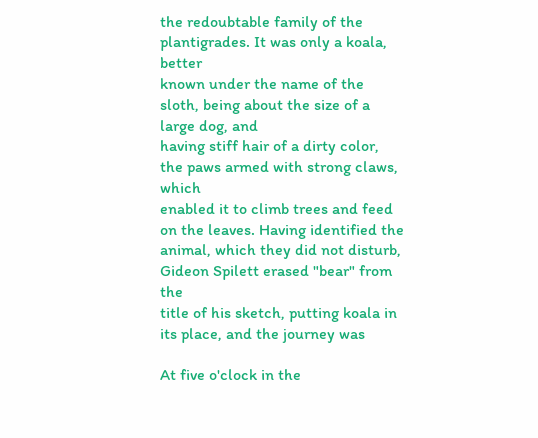the redoubtable family of the plantigrades. It was only a koala, better
known under the name of the sloth, being about the size of a large dog, and
having stiff hair of a dirty color, the paws armed with strong claws, which
enabled it to climb trees and feed on the leaves. Having identified the
animal, which they did not disturb, Gideon Spilett erased "bear" from the
title of his sketch, putting koala in its place, and the journey was

At five o'clock in the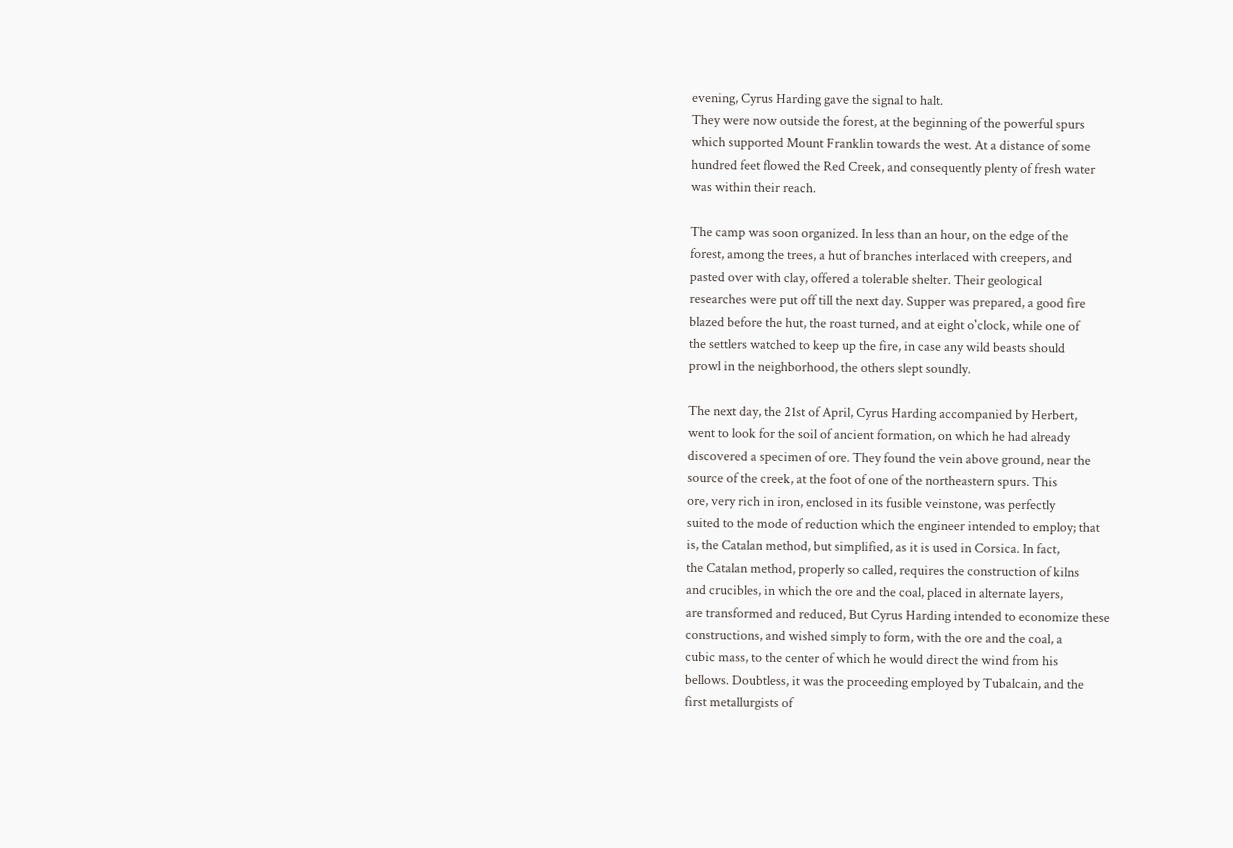evening, Cyrus Harding gave the signal to halt.
They were now outside the forest, at the beginning of the powerful spurs
which supported Mount Franklin towards the west. At a distance of some
hundred feet flowed the Red Creek, and consequently plenty of fresh water
was within their reach.

The camp was soon organized. In less than an hour, on the edge of the
forest, among the trees, a hut of branches interlaced with creepers, and
pasted over with clay, offered a tolerable shelter. Their geological
researches were put off till the next day. Supper was prepared, a good fire
blazed before the hut, the roast turned, and at eight o'clock, while one of
the settlers watched to keep up the fire, in case any wild beasts should
prowl in the neighborhood, the others slept soundly.

The next day, the 21st of April, Cyrus Harding accompanied by Herbert,
went to look for the soil of ancient formation, on which he had already
discovered a specimen of ore. They found the vein above ground, near the
source of the creek, at the foot of one of the northeastern spurs. This
ore, very rich in iron, enclosed in its fusible veinstone, was perfectly
suited to the mode of reduction which the engineer intended to employ; that
is, the Catalan method, but simplified, as it is used in Corsica. In fact,
the Catalan method, properly so called, requires the construction of kilns
and crucibles, in which the ore and the coal, placed in alternate layers,
are transformed and reduced, But Cyrus Harding intended to economize these
constructions, and wished simply to form, with the ore and the coal, a
cubic mass, to the center of which he would direct the wind from his
bellows. Doubtless, it was the proceeding employed by Tubalcain, and the
first metallurgists of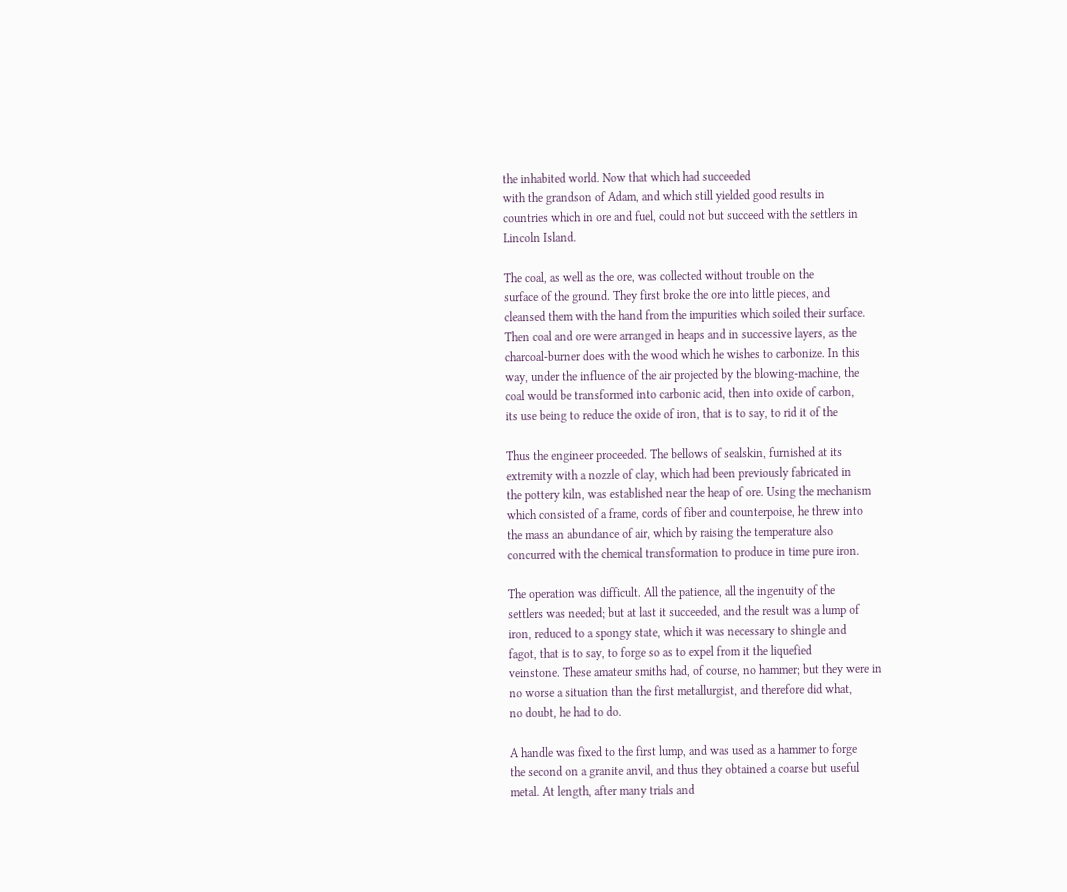the inhabited world. Now that which had succeeded
with the grandson of Adam, and which still yielded good results in
countries which in ore and fuel, could not but succeed with the settlers in
Lincoln Island.

The coal, as well as the ore, was collected without trouble on the
surface of the ground. They first broke the ore into little pieces, and
cleansed them with the hand from the impurities which soiled their surface.
Then coal and ore were arranged in heaps and in successive layers, as the
charcoal-burner does with the wood which he wishes to carbonize. In this
way, under the influence of the air projected by the blowing-machine, the
coal would be transformed into carbonic acid, then into oxide of carbon,
its use being to reduce the oxide of iron, that is to say, to rid it of the

Thus the engineer proceeded. The bellows of sealskin, furnished at its
extremity with a nozzle of clay, which had been previously fabricated in
the pottery kiln, was established near the heap of ore. Using the mechanism
which consisted of a frame, cords of fiber and counterpoise, he threw into
the mass an abundance of air, which by raising the temperature also
concurred with the chemical transformation to produce in time pure iron.

The operation was difficult. All the patience, all the ingenuity of the
settlers was needed; but at last it succeeded, and the result was a lump of
iron, reduced to a spongy state, which it was necessary to shingle and
fagot, that is to say, to forge so as to expel from it the liquefied
veinstone. These amateur smiths had, of course, no hammer; but they were in
no worse a situation than the first metallurgist, and therefore did what,
no doubt, he had to do.

A handle was fixed to the first lump, and was used as a hammer to forge
the second on a granite anvil, and thus they obtained a coarse but useful
metal. At length, after many trials and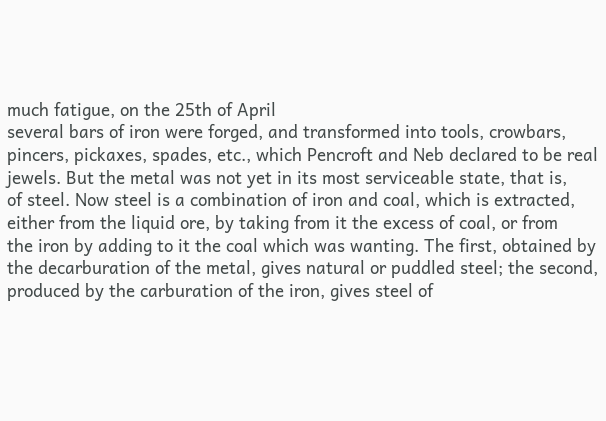much fatigue, on the 25th of April
several bars of iron were forged, and transformed into tools, crowbars,
pincers, pickaxes, spades, etc., which Pencroft and Neb declared to be real
jewels. But the metal was not yet in its most serviceable state, that is,
of steel. Now steel is a combination of iron and coal, which is extracted,
either from the liquid ore, by taking from it the excess of coal, or from
the iron by adding to it the coal which was wanting. The first, obtained by
the decarburation of the metal, gives natural or puddled steel; the second,
produced by the carburation of the iron, gives steel of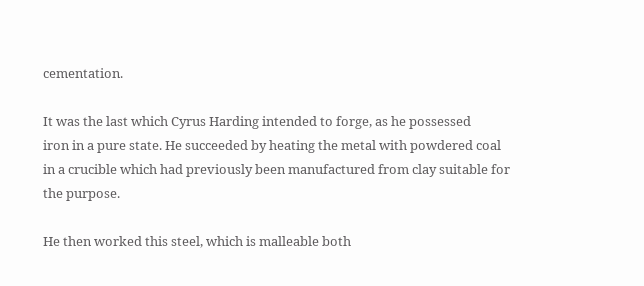cementation.

It was the last which Cyrus Harding intended to forge, as he possessed
iron in a pure state. He succeeded by heating the metal with powdered coal
in a crucible which had previously been manufactured from clay suitable for
the purpose.

He then worked this steel, which is malleable both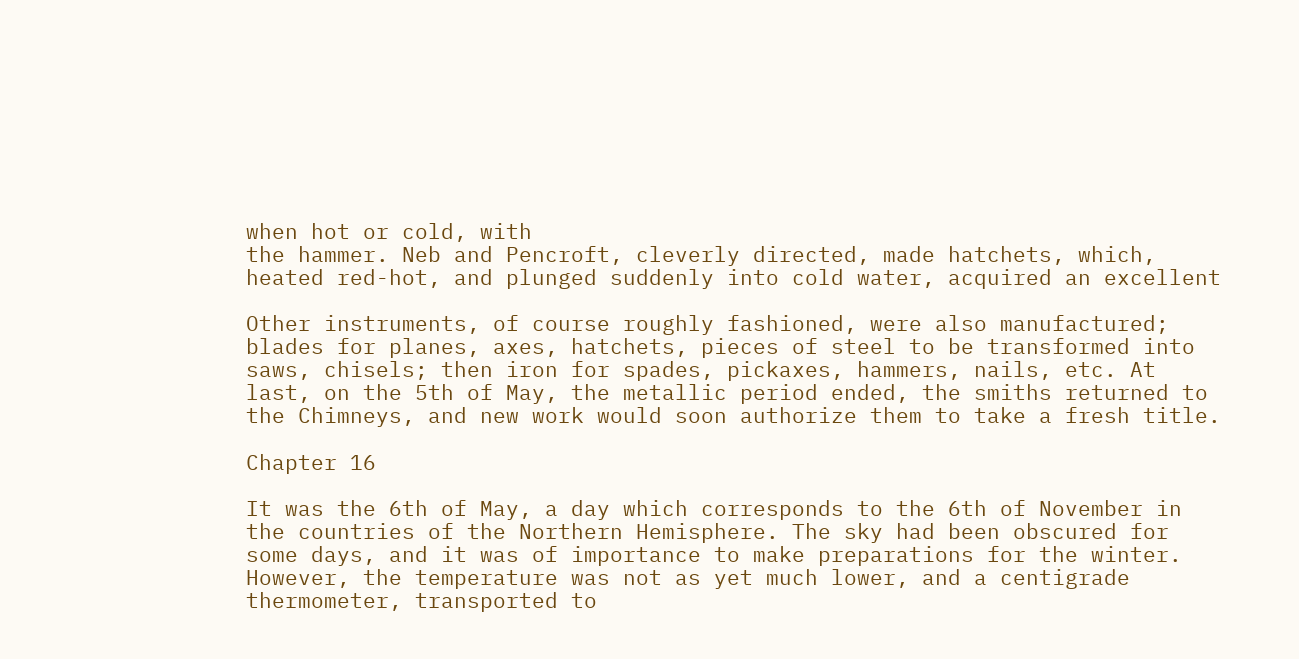when hot or cold, with
the hammer. Neb and Pencroft, cleverly directed, made hatchets, which,
heated red-hot, and plunged suddenly into cold water, acquired an excellent

Other instruments, of course roughly fashioned, were also manufactured;
blades for planes, axes, hatchets, pieces of steel to be transformed into
saws, chisels; then iron for spades, pickaxes, hammers, nails, etc. At
last, on the 5th of May, the metallic period ended, the smiths returned to
the Chimneys, and new work would soon authorize them to take a fresh title.

Chapter 16

It was the 6th of May, a day which corresponds to the 6th of November in
the countries of the Northern Hemisphere. The sky had been obscured for
some days, and it was of importance to make preparations for the winter.
However, the temperature was not as yet much lower, and a centigrade
thermometer, transported to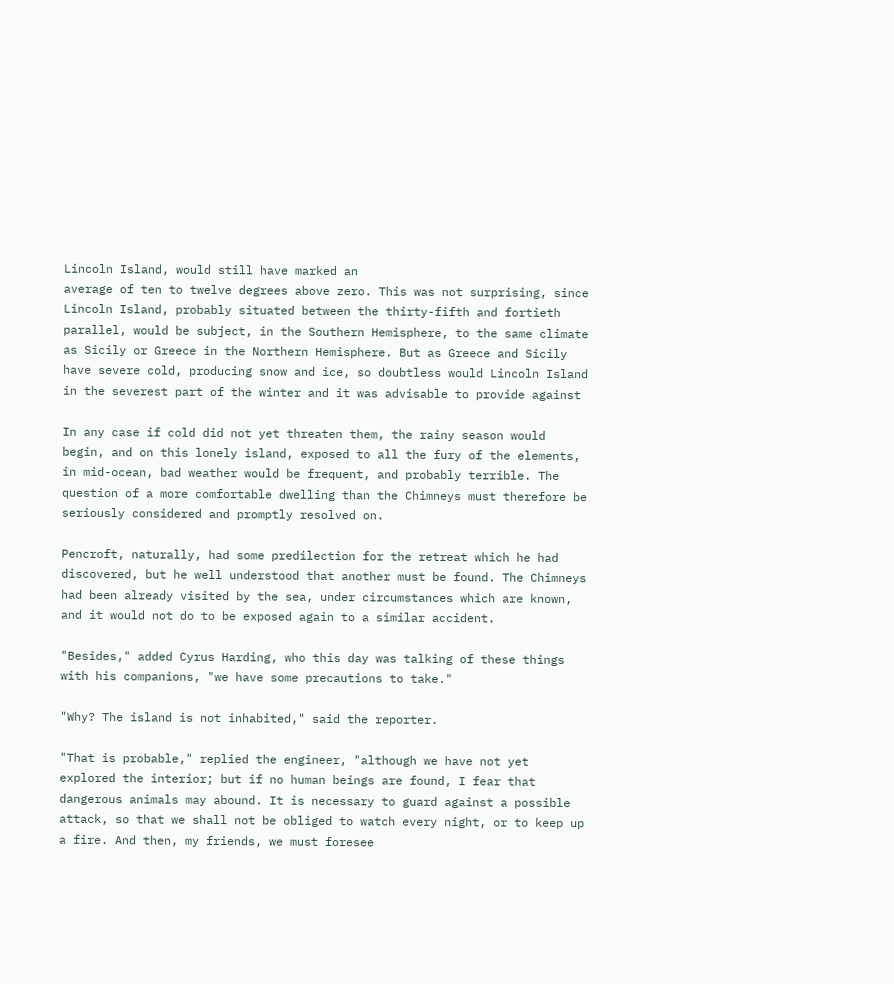Lincoln Island, would still have marked an
average of ten to twelve degrees above zero. This was not surprising, since
Lincoln Island, probably situated between the thirty-fifth and fortieth
parallel, would be subject, in the Southern Hemisphere, to the same climate
as Sicily or Greece in the Northern Hemisphere. But as Greece and Sicily
have severe cold, producing snow and ice, so doubtless would Lincoln Island
in the severest part of the winter and it was advisable to provide against

In any case if cold did not yet threaten them, the rainy season would
begin, and on this lonely island, exposed to all the fury of the elements,
in mid-ocean, bad weather would be frequent, and probably terrible. The
question of a more comfortable dwelling than the Chimneys must therefore be
seriously considered and promptly resolved on.

Pencroft, naturally, had some predilection for the retreat which he had
discovered, but he well understood that another must be found. The Chimneys
had been already visited by the sea, under circumstances which are known,
and it would not do to be exposed again to a similar accident.

"Besides," added Cyrus Harding, who this day was talking of these things
with his companions, "we have some precautions to take."

"Why? The island is not inhabited," said the reporter.

"That is probable," replied the engineer, "although we have not yet
explored the interior; but if no human beings are found, I fear that
dangerous animals may abound. It is necessary to guard against a possible
attack, so that we shall not be obliged to watch every night, or to keep up
a fire. And then, my friends, we must foresee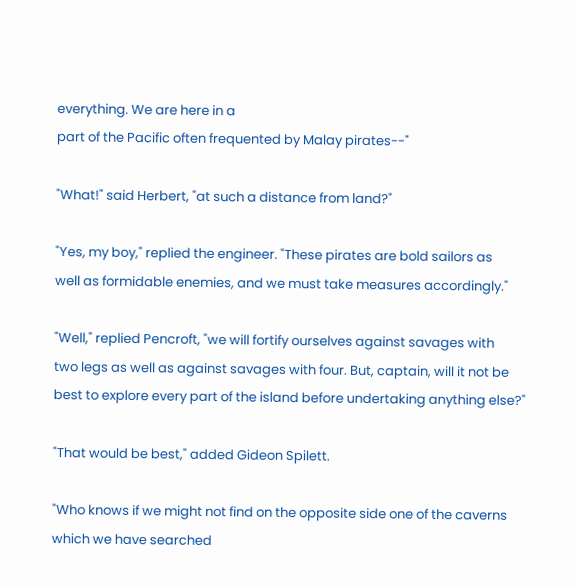everything. We are here in a
part of the Pacific often frequented by Malay pirates--"

"What!" said Herbert, "at such a distance from land?"

"Yes, my boy," replied the engineer. "These pirates are bold sailors as
well as formidable enemies, and we must take measures accordingly."

"Well," replied Pencroft, "we will fortify ourselves against savages with
two legs as well as against savages with four. But, captain, will it not be
best to explore every part of the island before undertaking anything else?"

"That would be best," added Gideon Spilett.

"Who knows if we might not find on the opposite side one of the caverns
which we have searched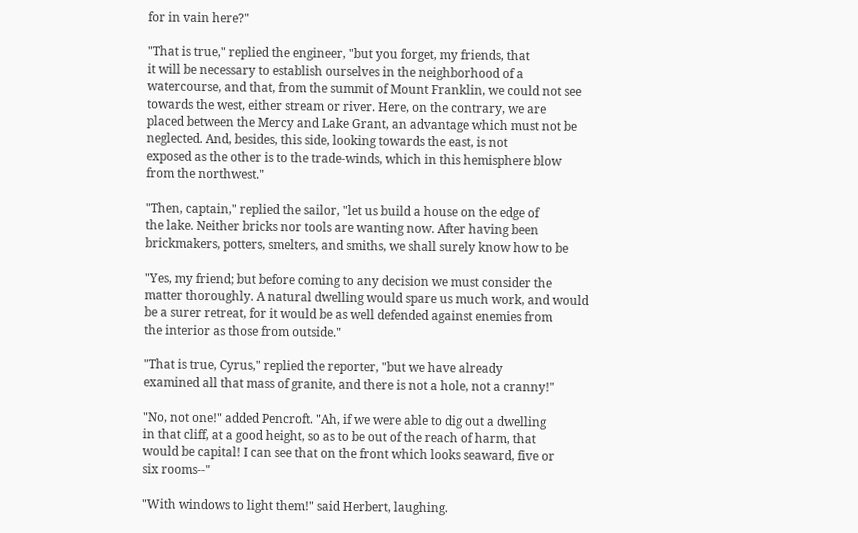for in vain here?"

"That is true," replied the engineer, "but you forget, my friends, that
it will be necessary to establish ourselves in the neighborhood of a
watercourse, and that, from the summit of Mount Franklin, we could not see
towards the west, either stream or river. Here, on the contrary, we are
placed between the Mercy and Lake Grant, an advantage which must not be
neglected. And, besides, this side, looking towards the east, is not
exposed as the other is to the trade-winds, which in this hemisphere blow
from the northwest."

"Then, captain," replied the sailor, "let us build a house on the edge of
the lake. Neither bricks nor tools are wanting now. After having been
brickmakers, potters, smelters, and smiths, we shall surely know how to be

"Yes, my friend; but before coming to any decision we must consider the
matter thoroughly. A natural dwelling would spare us much work, and would
be a surer retreat, for it would be as well defended against enemies from
the interior as those from outside."

"That is true, Cyrus," replied the reporter, "but we have already
examined all that mass of granite, and there is not a hole, not a cranny!"

"No, not one!" added Pencroft. "Ah, if we were able to dig out a dwelling
in that cliff, at a good height, so as to be out of the reach of harm, that
would be capital! I can see that on the front which looks seaward, five or
six rooms--"

"With windows to light them!" said Herbert, laughing.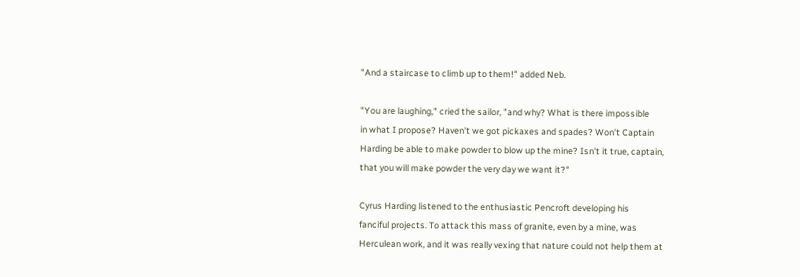"And a staircase to climb up to them!" added Neb.

"You are laughing," cried the sailor, "and why? What is there impossible
in what I propose? Haven't we got pickaxes and spades? Won't Captain
Harding be able to make powder to blow up the mine? Isn't it true, captain,
that you will make powder the very day we want it?"

Cyrus Harding listened to the enthusiastic Pencroft developing his
fanciful projects. To attack this mass of granite, even by a mine, was
Herculean work, and it was really vexing that nature could not help them at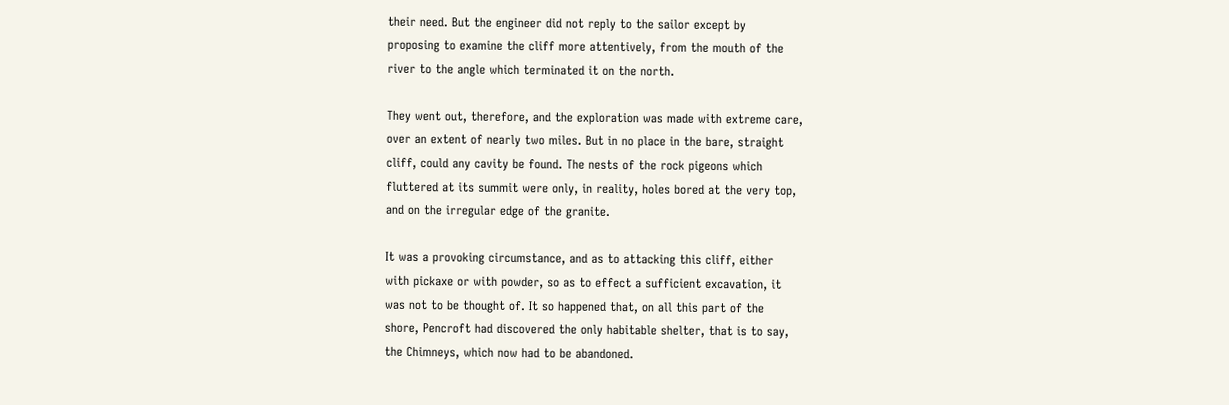their need. But the engineer did not reply to the sailor except by
proposing to examine the cliff more attentively, from the mouth of the
river to the angle which terminated it on the north.

They went out, therefore, and the exploration was made with extreme care,
over an extent of nearly two miles. But in no place in the bare, straight
cliff, could any cavity be found. The nests of the rock pigeons which
fluttered at its summit were only, in reality, holes bored at the very top,
and on the irregular edge of the granite.

It was a provoking circumstance, and as to attacking this cliff, either
with pickaxe or with powder, so as to effect a sufficient excavation, it
was not to be thought of. It so happened that, on all this part of the
shore, Pencroft had discovered the only habitable shelter, that is to say,
the Chimneys, which now had to be abandoned.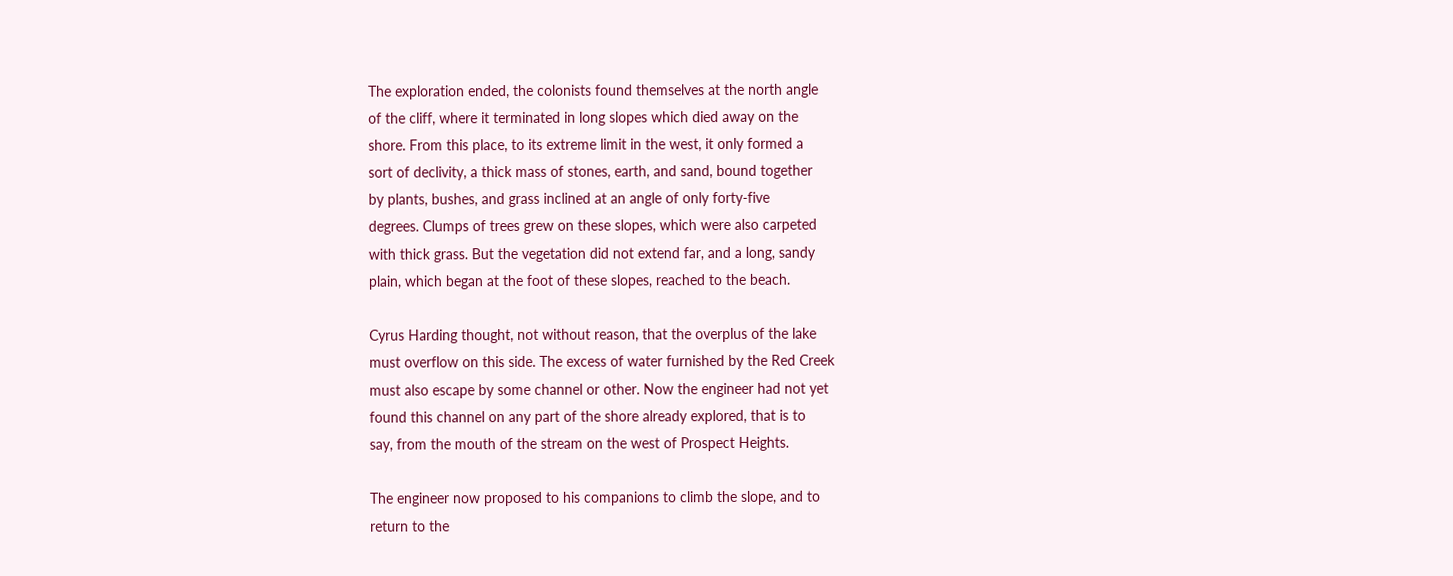The exploration ended, the colonists found themselves at the north angle
of the cliff, where it terminated in long slopes which died away on the
shore. From this place, to its extreme limit in the west, it only formed a
sort of declivity, a thick mass of stones, earth, and sand, bound together
by plants, bushes, and grass inclined at an angle of only forty-five
degrees. Clumps of trees grew on these slopes, which were also carpeted
with thick grass. But the vegetation did not extend far, and a long, sandy
plain, which began at the foot of these slopes, reached to the beach.

Cyrus Harding thought, not without reason, that the overplus of the lake
must overflow on this side. The excess of water furnished by the Red Creek
must also escape by some channel or other. Now the engineer had not yet
found this channel on any part of the shore already explored, that is to
say, from the mouth of the stream on the west of Prospect Heights.

The engineer now proposed to his companions to climb the slope, and to
return to the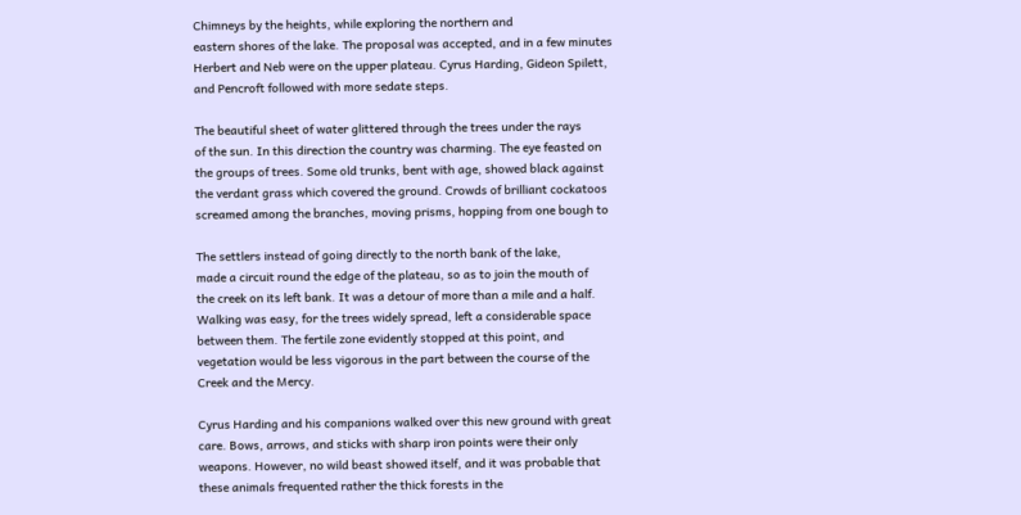Chimneys by the heights, while exploring the northern and
eastern shores of the lake. The proposal was accepted, and in a few minutes
Herbert and Neb were on the upper plateau. Cyrus Harding, Gideon Spilett,
and Pencroft followed with more sedate steps.

The beautiful sheet of water glittered through the trees under the rays
of the sun. In this direction the country was charming. The eye feasted on
the groups of trees. Some old trunks, bent with age, showed black against
the verdant grass which covered the ground. Crowds of brilliant cockatoos
screamed among the branches, moving prisms, hopping from one bough to

The settlers instead of going directly to the north bank of the lake,
made a circuit round the edge of the plateau, so as to join the mouth of
the creek on its left bank. It was a detour of more than a mile and a half.
Walking was easy, for the trees widely spread, left a considerable space
between them. The fertile zone evidently stopped at this point, and
vegetation would be less vigorous in the part between the course of the
Creek and the Mercy.

Cyrus Harding and his companions walked over this new ground with great
care. Bows, arrows, and sticks with sharp iron points were their only
weapons. However, no wild beast showed itself, and it was probable that
these animals frequented rather the thick forests in the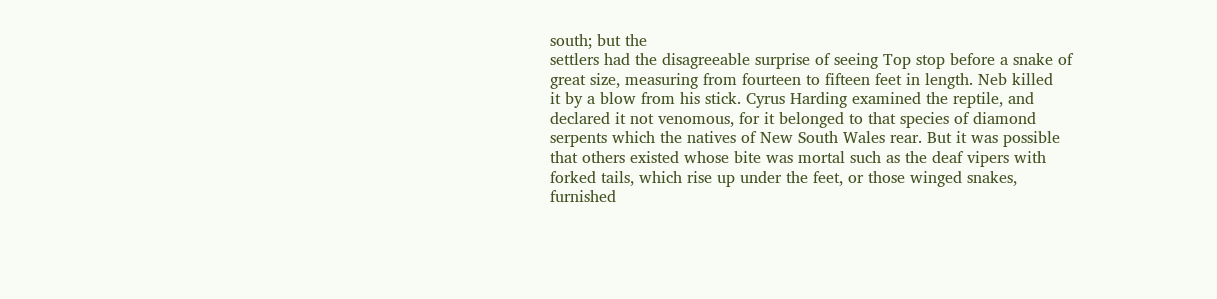south; but the
settlers had the disagreeable surprise of seeing Top stop before a snake of
great size, measuring from fourteen to fifteen feet in length. Neb killed
it by a blow from his stick. Cyrus Harding examined the reptile, and
declared it not venomous, for it belonged to that species of diamond
serpents which the natives of New South Wales rear. But it was possible
that others existed whose bite was mortal such as the deaf vipers with
forked tails, which rise up under the feet, or those winged snakes,
furnished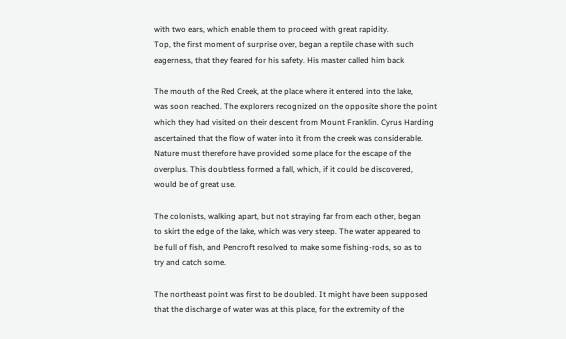with two ears, which enable them to proceed with great rapidity.
Top, the first moment of surprise over, began a reptile chase with such
eagerness, that they feared for his safety. His master called him back

The mouth of the Red Creek, at the place where it entered into the lake,
was soon reached. The explorers recognized on the opposite shore the point
which they had visited on their descent from Mount Franklin. Cyrus Harding
ascertained that the flow of water into it from the creek was considerable.
Nature must therefore have provided some place for the escape of the
overplus. This doubtless formed a fall, which, if it could be discovered,
would be of great use.

The colonists, walking apart, but not straying far from each other, began
to skirt the edge of the lake, which was very steep. The water appeared to
be full of fish, and Pencroft resolved to make some fishing-rods, so as to
try and catch some.

The northeast point was first to be doubled. It might have been supposed
that the discharge of water was at this place, for the extremity of the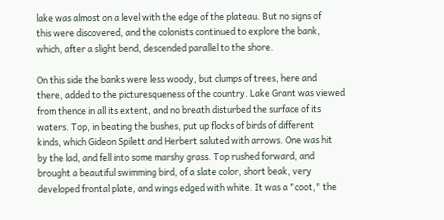lake was almost on a level with the edge of the plateau. But no signs of
this were discovered, and the colonists continued to explore the bank,
which, after a slight bend, descended parallel to the shore.

On this side the banks were less woody, but clumps of trees, here and
there, added to the picturesqueness of the country. Lake Grant was viewed
from thence in all its extent, and no breath disturbed the surface of its
waters. Top, in beating the bushes, put up flocks of birds of different
kinds, which Gideon Spilett and Herbert saluted with arrows. One was hit
by the lad, and fell into some marshy grass. Top rushed forward, and
brought a beautiful swimming bird, of a slate color, short beak, very
developed frontal plate, and wings edged with white. It was a "coot," the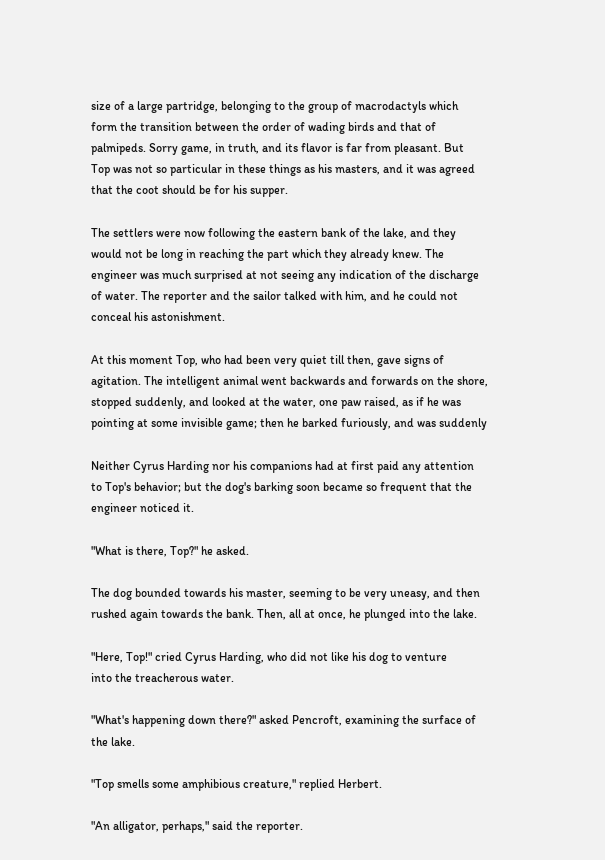size of a large partridge, belonging to the group of macrodactyls which
form the transition between the order of wading birds and that of
palmipeds. Sorry game, in truth, and its flavor is far from pleasant. But
Top was not so particular in these things as his masters, and it was agreed
that the coot should be for his supper.

The settlers were now following the eastern bank of the lake, and they
would not be long in reaching the part which they already knew. The
engineer was much surprised at not seeing any indication of the discharge
of water. The reporter and the sailor talked with him, and he could not
conceal his astonishment.

At this moment Top, who had been very quiet till then, gave signs of
agitation. The intelligent animal went backwards and forwards on the shore,
stopped suddenly, and looked at the water, one paw raised, as if he was
pointing at some invisible game; then he barked furiously, and was suddenly

Neither Cyrus Harding nor his companions had at first paid any attention
to Top's behavior; but the dog's barking soon became so frequent that the
engineer noticed it.

"What is there, Top?" he asked.

The dog bounded towards his master, seeming to be very uneasy, and then
rushed again towards the bank. Then, all at once, he plunged into the lake.

"Here, Top!" cried Cyrus Harding, who did not like his dog to venture
into the treacherous water.

"What's happening down there?" asked Pencroft, examining the surface of
the lake.

"Top smells some amphibious creature," replied Herbert.

"An alligator, perhaps," said the reporter.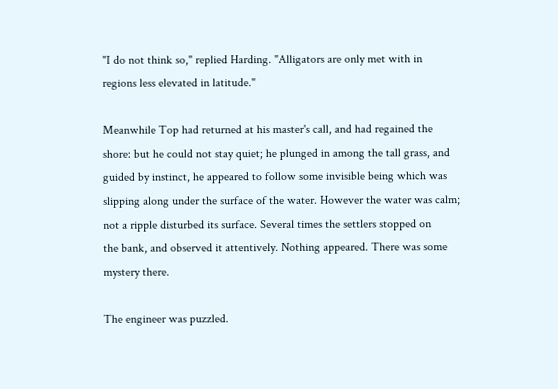"I do not think so," replied Harding. "Alligators are only met with in
regions less elevated in latitude."

Meanwhile Top had returned at his master's call, and had regained the
shore: but he could not stay quiet; he plunged in among the tall grass, and
guided by instinct, he appeared to follow some invisible being which was
slipping along under the surface of the water. However the water was calm;
not a ripple disturbed its surface. Several times the settlers stopped on
the bank, and observed it attentively. Nothing appeared. There was some
mystery there.

The engineer was puzzled.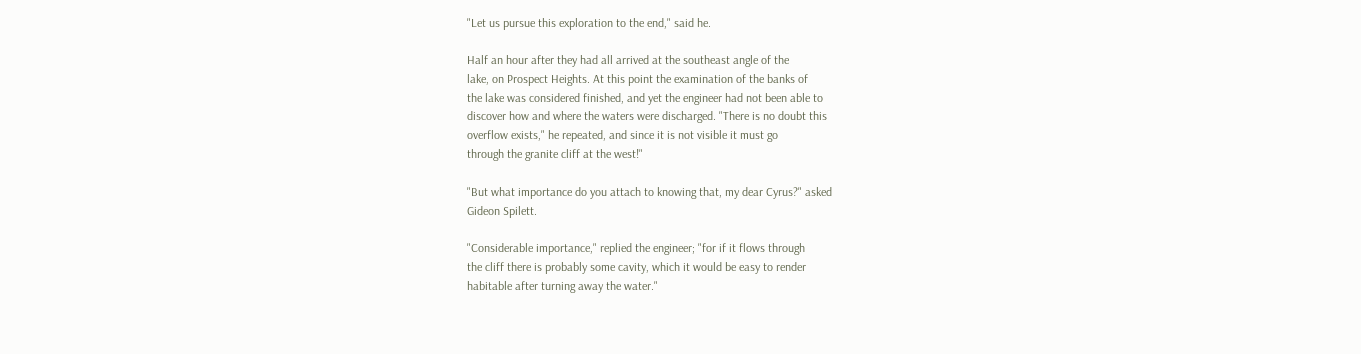"Let us pursue this exploration to the end," said he.

Half an hour after they had all arrived at the southeast angle of the
lake, on Prospect Heights. At this point the examination of the banks of
the lake was considered finished, and yet the engineer had not been able to
discover how and where the waters were discharged. "There is no doubt this
overflow exists," he repeated, and since it is not visible it must go
through the granite cliff at the west!"

"But what importance do you attach to knowing that, my dear Cyrus?" asked
Gideon Spilett.

"Considerable importance," replied the engineer; "for if it flows through
the cliff there is probably some cavity, which it would be easy to render
habitable after turning away the water."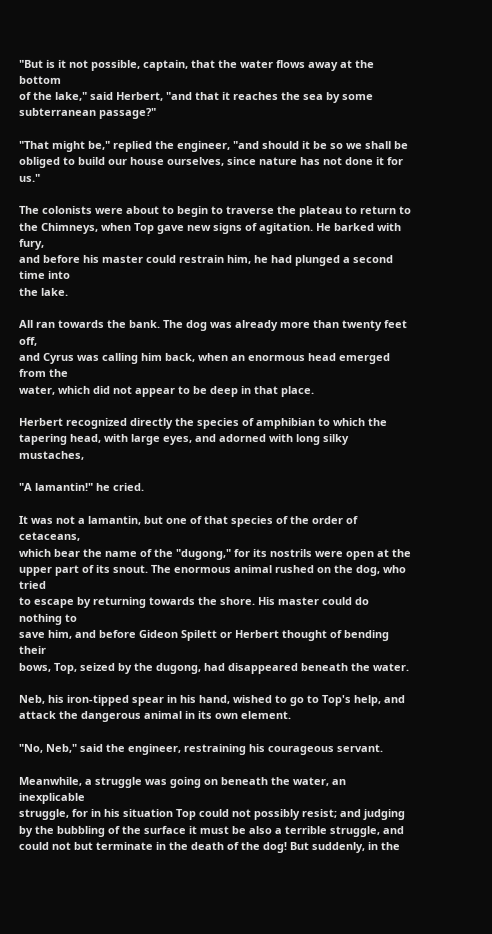"But is it not possible, captain, that the water flows away at the bottom
of the lake," said Herbert, "and that it reaches the sea by some
subterranean passage?"

"That might be," replied the engineer, "and should it be so we shall be
obliged to build our house ourselves, since nature has not done it for us."

The colonists were about to begin to traverse the plateau to return to
the Chimneys, when Top gave new signs of agitation. He barked with fury,
and before his master could restrain him, he had plunged a second time into
the lake.

All ran towards the bank. The dog was already more than twenty feet off,
and Cyrus was calling him back, when an enormous head emerged from the
water, which did not appear to be deep in that place.

Herbert recognized directly the species of amphibian to which the
tapering head, with large eyes, and adorned with long silky mustaches,

"A lamantin!" he cried.

It was not a lamantin, but one of that species of the order of cetaceans,
which bear the name of the "dugong," for its nostrils were open at the
upper part of its snout. The enormous animal rushed on the dog, who tried
to escape by returning towards the shore. His master could do nothing to
save him, and before Gideon Spilett or Herbert thought of bending their
bows, Top, seized by the dugong, had disappeared beneath the water.

Neb, his iron-tipped spear in his hand, wished to go to Top's help, and
attack the dangerous animal in its own element.

"No, Neb," said the engineer, restraining his courageous servant.

Meanwhile, a struggle was going on beneath the water, an inexplicable
struggle, for in his situation Top could not possibly resist; and judging
by the bubbling of the surface it must be also a terrible struggle, and
could not but terminate in the death of the dog! But suddenly, in the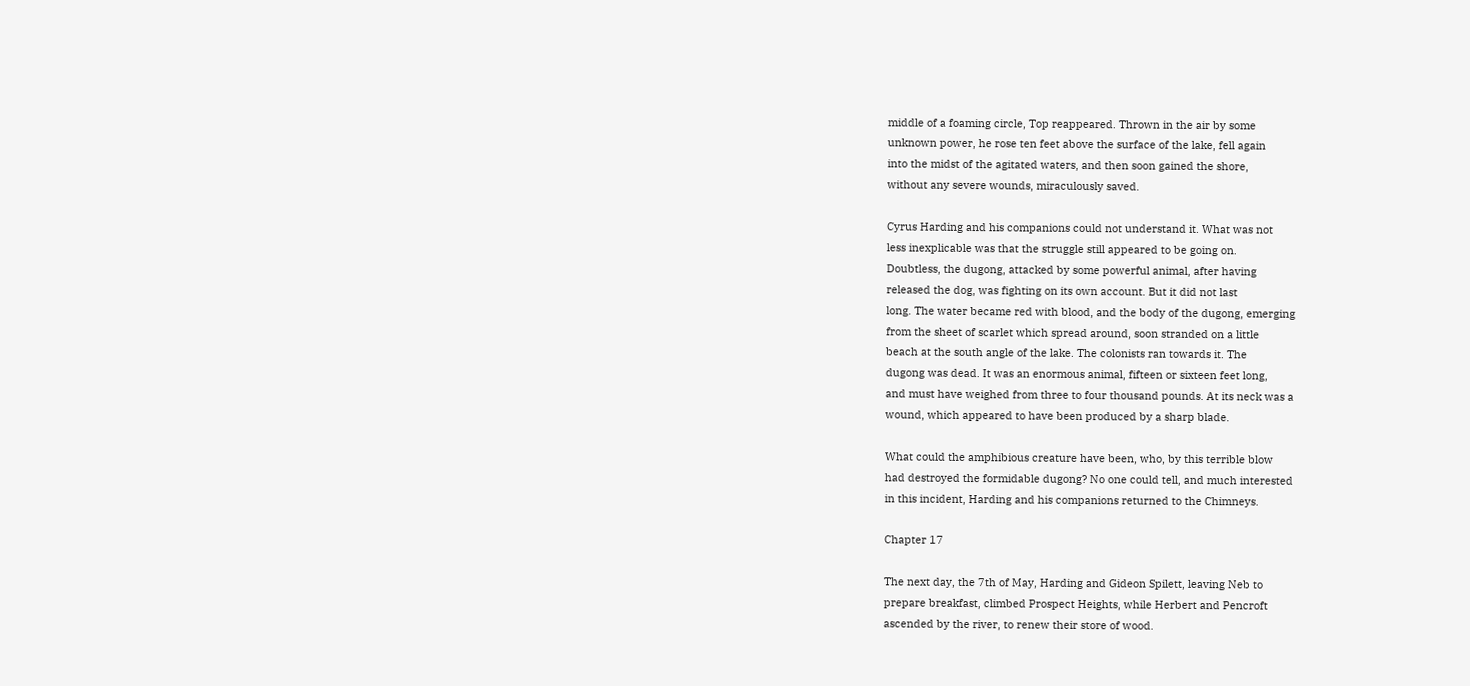middle of a foaming circle, Top reappeared. Thrown in the air by some
unknown power, he rose ten feet above the surface of the lake, fell again
into the midst of the agitated waters, and then soon gained the shore,
without any severe wounds, miraculously saved.

Cyrus Harding and his companions could not understand it. What was not
less inexplicable was that the struggle still appeared to be going on.
Doubtless, the dugong, attacked by some powerful animal, after having
released the dog, was fighting on its own account. But it did not last
long. The water became red with blood, and the body of the dugong, emerging
from the sheet of scarlet which spread around, soon stranded on a little
beach at the south angle of the lake. The colonists ran towards it. The
dugong was dead. It was an enormous animal, fifteen or sixteen feet long,
and must have weighed from three to four thousand pounds. At its neck was a
wound, which appeared to have been produced by a sharp blade.

What could the amphibious creature have been, who, by this terrible blow
had destroyed the formidable dugong? No one could tell, and much interested
in this incident, Harding and his companions returned to the Chimneys.

Chapter 17

The next day, the 7th of May, Harding and Gideon Spilett, leaving Neb to
prepare breakfast, climbed Prospect Heights, while Herbert and Pencroft
ascended by the river, to renew their store of wood.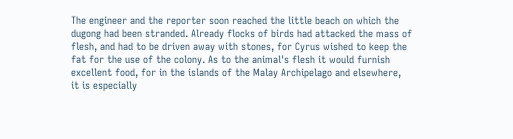The engineer and the reporter soon reached the little beach on which the
dugong had been stranded. Already flocks of birds had attacked the mass of
flesh, and had to be driven away with stones, for Cyrus wished to keep the
fat for the use of the colony. As to the animal's flesh it would furnish
excellent food, for in the islands of the Malay Archipelago and elsewhere,
it is especially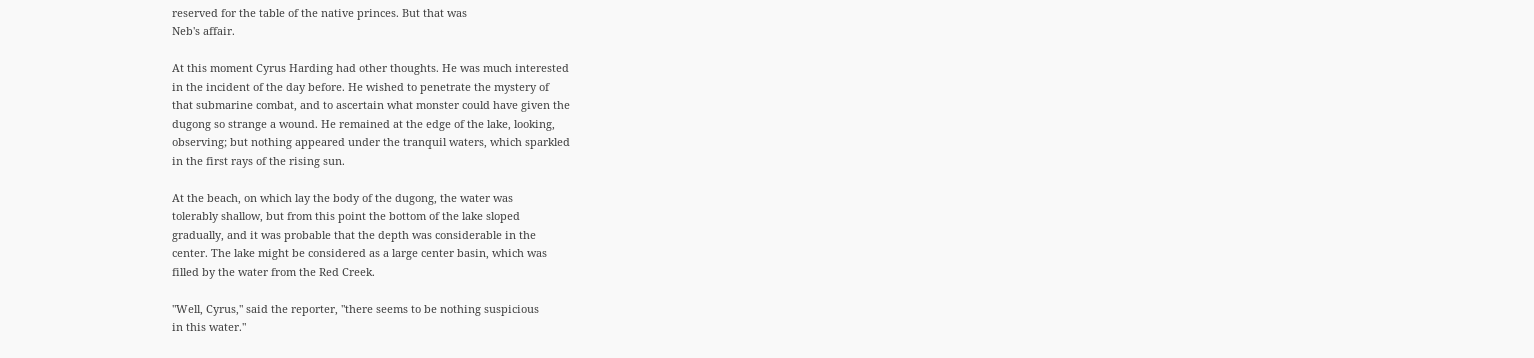reserved for the table of the native princes. But that was
Neb's affair.

At this moment Cyrus Harding had other thoughts. He was much interested
in the incident of the day before. He wished to penetrate the mystery of
that submarine combat, and to ascertain what monster could have given the
dugong so strange a wound. He remained at the edge of the lake, looking,
observing; but nothing appeared under the tranquil waters, which sparkled
in the first rays of the rising sun.

At the beach, on which lay the body of the dugong, the water was
tolerably shallow, but from this point the bottom of the lake sloped
gradually, and it was probable that the depth was considerable in the
center. The lake might be considered as a large center basin, which was
filled by the water from the Red Creek.

"Well, Cyrus," said the reporter, "there seems to be nothing suspicious
in this water."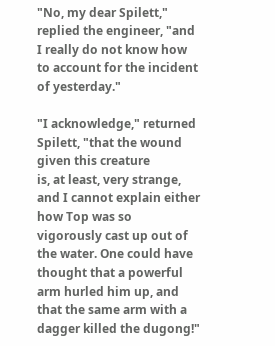"No, my dear Spilett," replied the engineer, "and I really do not know how
to account for the incident of yesterday."

"I acknowledge," returned Spilett, "that the wound given this creature
is, at least, very strange, and I cannot explain either how Top was so
vigorously cast up out of the water. One could have thought that a powerful
arm hurled him up, and that the same arm with a dagger killed the dugong!"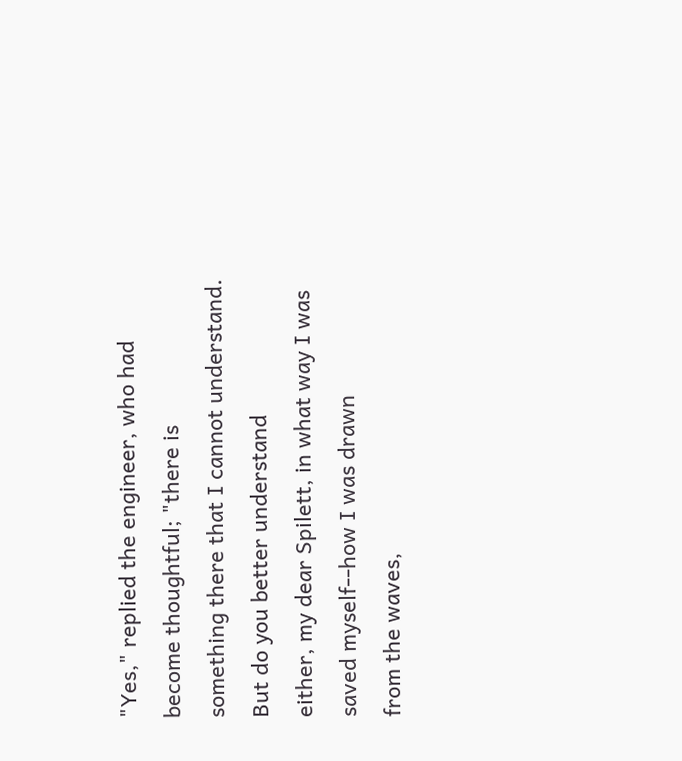"Yes," replied the engineer, who had become thoughtful; "there is
something there that I cannot understand. But do you better understand
either, my dear Spilett, in what way I was saved myself--how I was drawn
from the waves,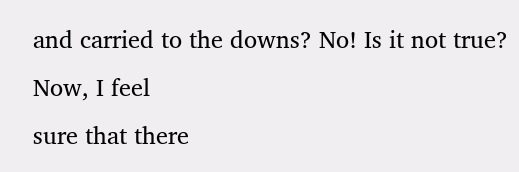and carried to the downs? No! Is it not true? Now, I feel
sure that there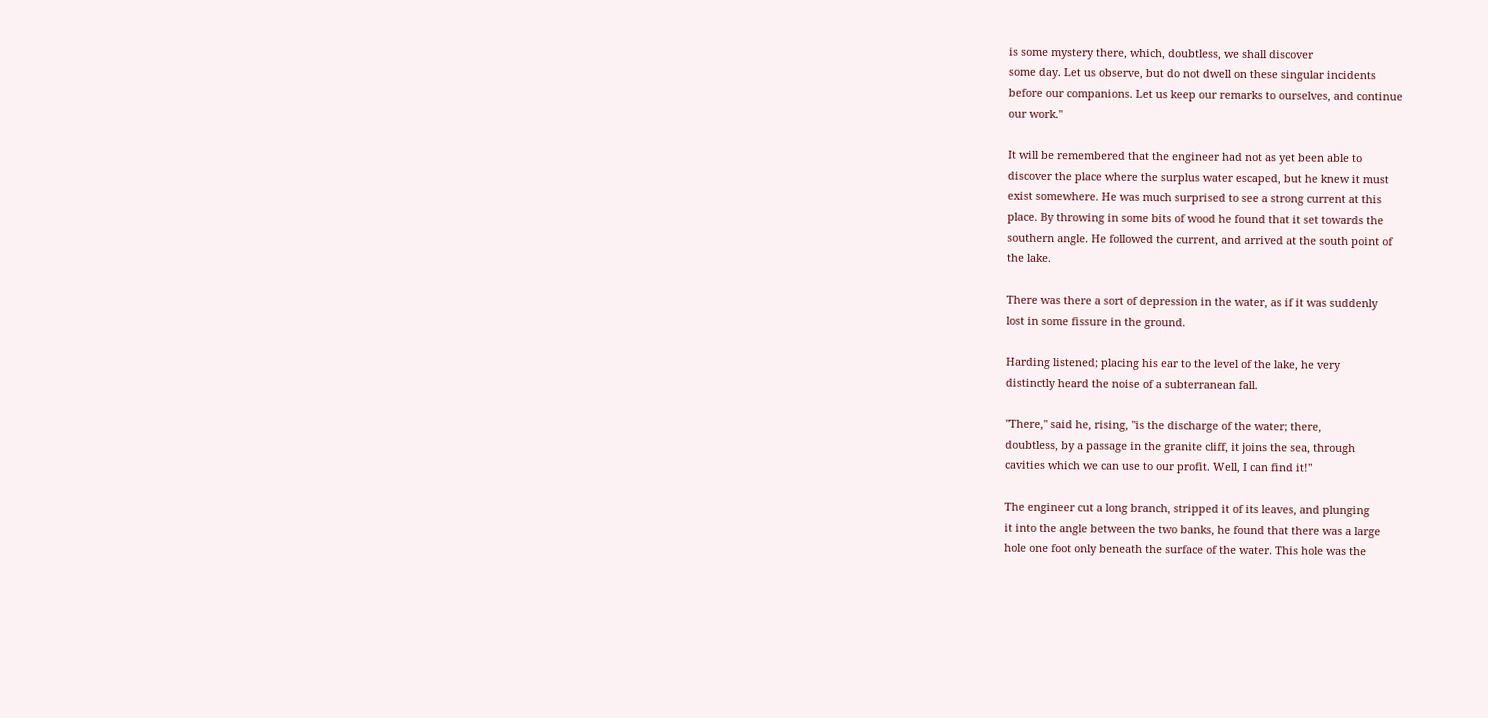is some mystery there, which, doubtless, we shall discover
some day. Let us observe, but do not dwell on these singular incidents
before our companions. Let us keep our remarks to ourselves, and continue
our work."

It will be remembered that the engineer had not as yet been able to
discover the place where the surplus water escaped, but he knew it must
exist somewhere. He was much surprised to see a strong current at this
place. By throwing in some bits of wood he found that it set towards the
southern angle. He followed the current, and arrived at the south point of
the lake.

There was there a sort of depression in the water, as if it was suddenly
lost in some fissure in the ground.

Harding listened; placing his ear to the level of the lake, he very
distinctly heard the noise of a subterranean fall.

"There," said he, rising, "is the discharge of the water; there,
doubtless, by a passage in the granite cliff, it joins the sea, through
cavities which we can use to our profit. Well, I can find it!"

The engineer cut a long branch, stripped it of its leaves, and plunging
it into the angle between the two banks, he found that there was a large
hole one foot only beneath the surface of the water. This hole was the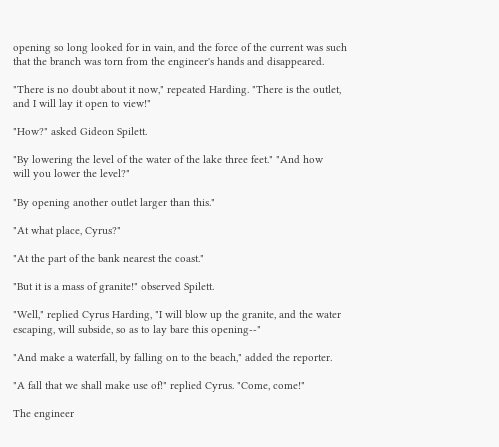opening so long looked for in vain, and the force of the current was such
that the branch was torn from the engineer's hands and disappeared.

"There is no doubt about it now," repeated Harding. "There is the outlet,
and I will lay it open to view!"

"How?" asked Gideon Spilett.

"By lowering the level of the water of the lake three feet." "And how
will you lower the level?"

"By opening another outlet larger than this."

"At what place, Cyrus?"

"At the part of the bank nearest the coast."

"But it is a mass of granite!" observed Spilett.

"Well," replied Cyrus Harding, "I will blow up the granite, and the water
escaping, will subside, so as to lay bare this opening--"

"And make a waterfall, by falling on to the beach," added the reporter.

"A fall that we shall make use of!" replied Cyrus. "Come, come!"

The engineer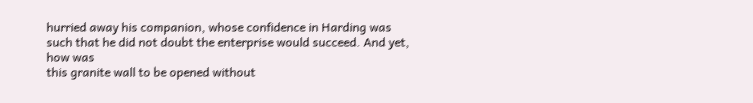hurried away his companion, whose confidence in Harding was
such that he did not doubt the enterprise would succeed. And yet, how was
this granite wall to be opened without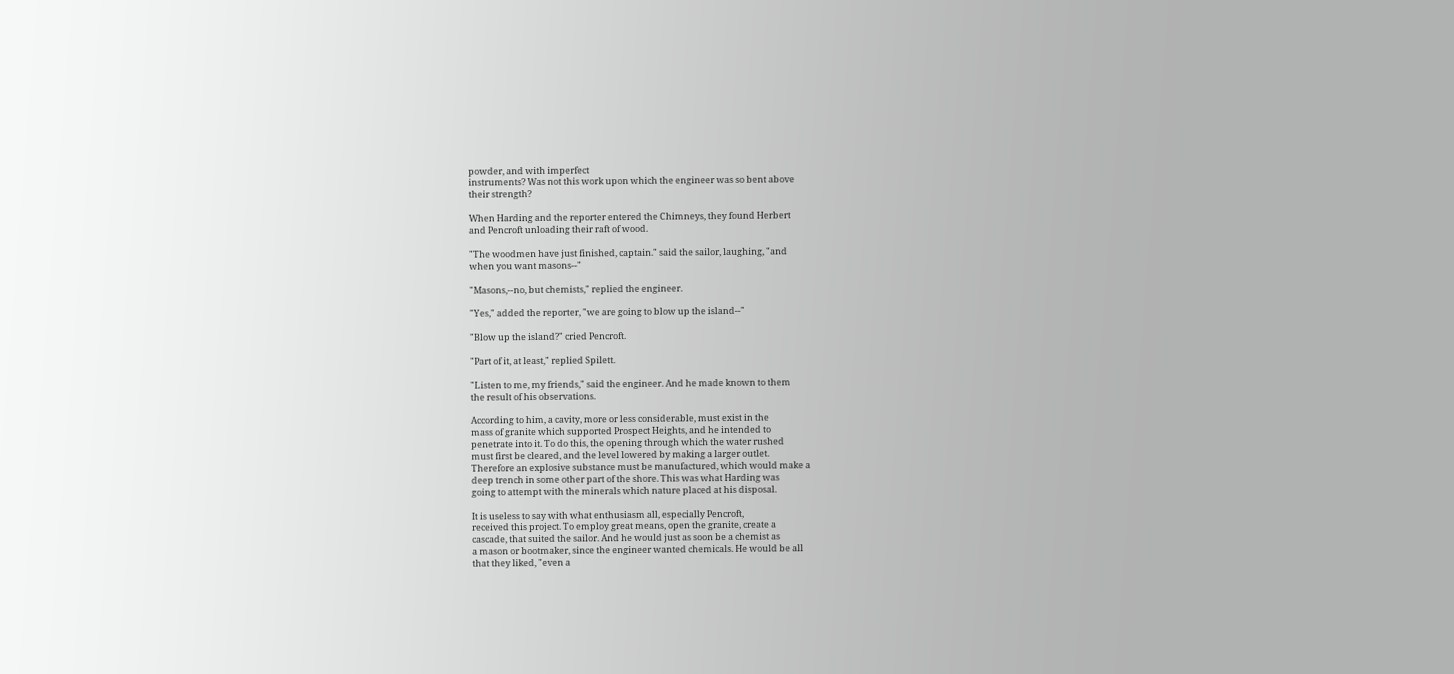powder, and with imperfect
instruments? Was not this work upon which the engineer was so bent above
their strength?

When Harding and the reporter entered the Chimneys, they found Herbert
and Pencroft unloading their raft of wood.

"The woodmen have just finished, captain." said the sailor, laughing, "and
when you want masons--"

"Masons,--no, but chemists," replied the engineer.

"Yes," added the reporter, "we are going to blow up the island--"

"Blow up the island?" cried Pencroft.

"Part of it, at least," replied Spilett.

"Listen to me, my friends," said the engineer. And he made known to them
the result of his observations.

According to him, a cavity, more or less considerable, must exist in the
mass of granite which supported Prospect Heights, and he intended to
penetrate into it. To do this, the opening through which the water rushed
must first be cleared, and the level lowered by making a larger outlet.
Therefore an explosive substance must be manufactured, which would make a
deep trench in some other part of the shore. This was what Harding was
going to attempt with the minerals which nature placed at his disposal.

It is useless to say with what enthusiasm all, especially Pencroft,
received this project. To employ great means, open the granite, create a
cascade, that suited the sailor. And he would just as soon be a chemist as
a mason or bootmaker, since the engineer wanted chemicals. He would be all
that they liked, "even a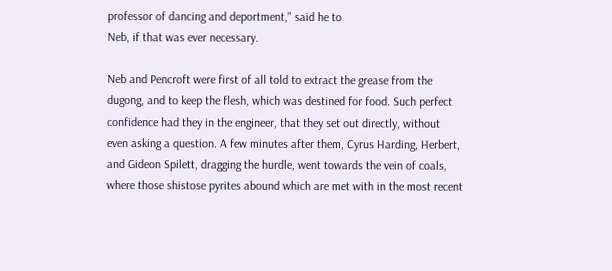professor of dancing and deportment," said he to
Neb, if that was ever necessary.

Neb and Pencroft were first of all told to extract the grease from the
dugong, and to keep the flesh, which was destined for food. Such perfect
confidence had they in the engineer, that they set out directly, without
even asking a question. A few minutes after them, Cyrus Harding, Herbert,
and Gideon Spilett, dragging the hurdle, went towards the vein of coals,
where those shistose pyrites abound which are met with in the most recent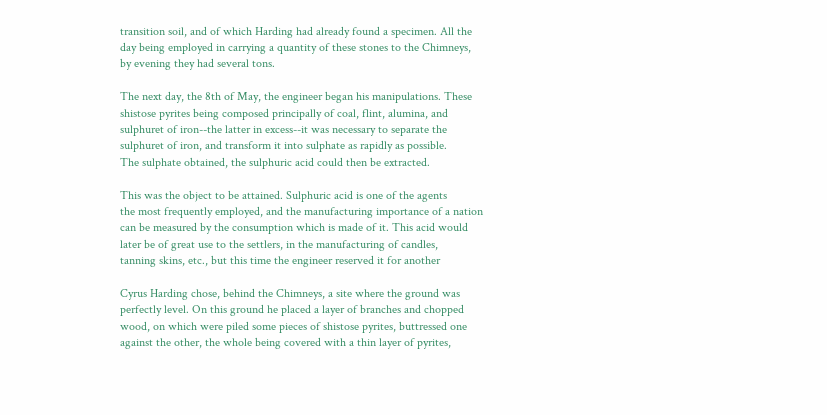transition soil, and of which Harding had already found a specimen. All the
day being employed in carrying a quantity of these stones to the Chimneys,
by evening they had several tons.

The next day, the 8th of May, the engineer began his manipulations. These
shistose pyrites being composed principally of coal, flint, alumina, and
sulphuret of iron--the latter in excess--it was necessary to separate the
sulphuret of iron, and transform it into sulphate as rapidly as possible.
The sulphate obtained, the sulphuric acid could then be extracted.

This was the object to be attained. Sulphuric acid is one of the agents
the most frequently employed, and the manufacturing importance of a nation
can be measured by the consumption which is made of it. This acid would
later be of great use to the settlers, in the manufacturing of candles,
tanning skins, etc., but this time the engineer reserved it for another

Cyrus Harding chose, behind the Chimneys, a site where the ground was
perfectly level. On this ground he placed a layer of branches and chopped
wood, on which were piled some pieces of shistose pyrites, buttressed one
against the other, the whole being covered with a thin layer of pyrites,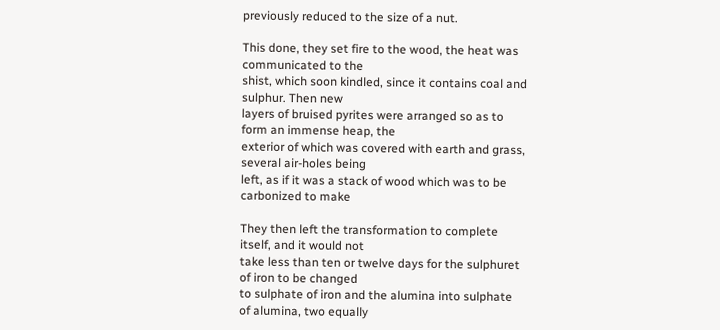previously reduced to the size of a nut.

This done, they set fire to the wood, the heat was communicated to the
shist, which soon kindled, since it contains coal and sulphur. Then new
layers of bruised pyrites were arranged so as to form an immense heap, the
exterior of which was covered with earth and grass, several air-holes being
left, as if it was a stack of wood which was to be carbonized to make

They then left the transformation to complete itself, and it would not
take less than ten or twelve days for the sulphuret of iron to be changed
to sulphate of iron and the alumina into sulphate of alumina, two equally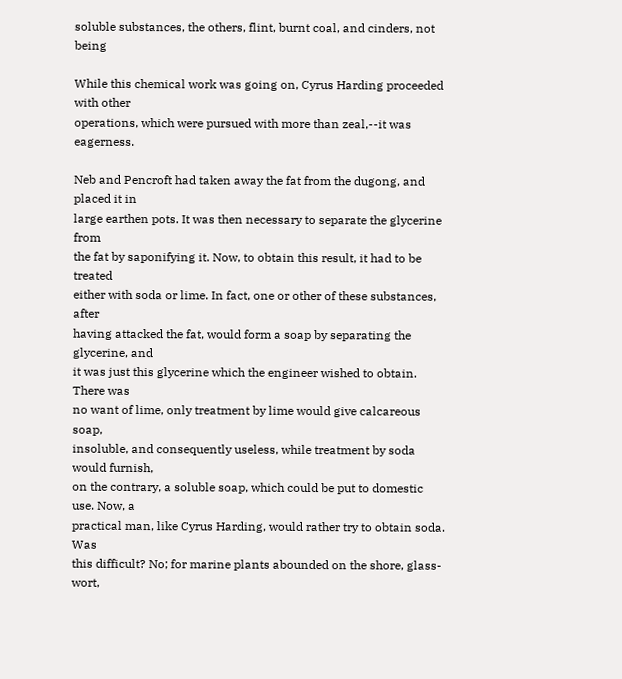soluble substances, the others, flint, burnt coal, and cinders, not being

While this chemical work was going on, Cyrus Harding proceeded with other
operations, which were pursued with more than zeal,--it was eagerness.

Neb and Pencroft had taken away the fat from the dugong, and placed it in
large earthen pots. It was then necessary to separate the glycerine from
the fat by saponifying it. Now, to obtain this result, it had to be treated
either with soda or lime. In fact, one or other of these substances, after
having attacked the fat, would form a soap by separating the glycerine, and
it was just this glycerine which the engineer wished to obtain. There was
no want of lime, only treatment by lime would give calcareous soap,
insoluble, and consequently useless, while treatment by soda would furnish,
on the contrary, a soluble soap, which could be put to domestic use. Now, a
practical man, like Cyrus Harding, would rather try to obtain soda. Was
this difficult? No; for marine plants abounded on the shore, glass-wort,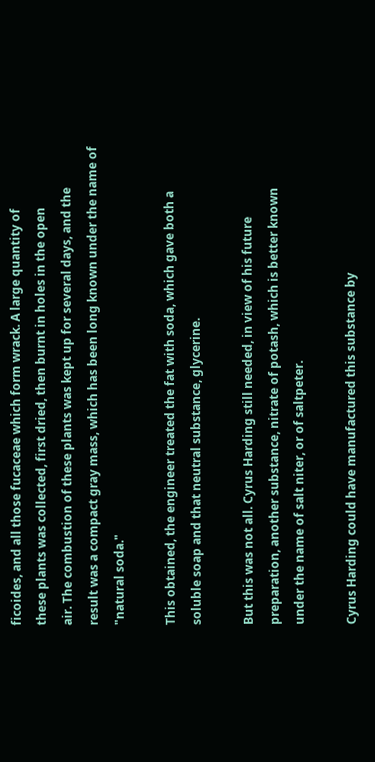ficoides, and all those fucaceae which form wrack. A large quantity of
these plants was collected, first dried, then burnt in holes in the open
air. The combustion of these plants was kept up for several days, and the
result was a compact gray mass, which has been long known under the name of
"natural soda."

This obtained, the engineer treated the fat with soda, which gave both a
soluble soap and that neutral substance, glycerine.

But this was not all. Cyrus Harding still needed, in view of his future
preparation, another substance, nitrate of potash, which is better known
under the name of salt niter, or of saltpeter.

Cyrus Harding could have manufactured this substance by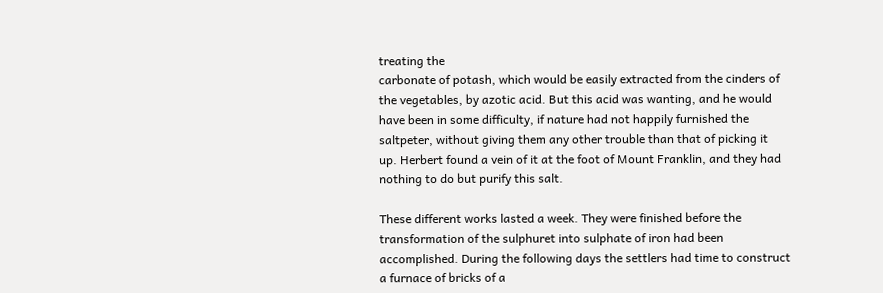treating the
carbonate of potash, which would be easily extracted from the cinders of
the vegetables, by azotic acid. But this acid was wanting, and he would
have been in some difficulty, if nature had not happily furnished the
saltpeter, without giving them any other trouble than that of picking it
up. Herbert found a vein of it at the foot of Mount Franklin, and they had
nothing to do but purify this salt.

These different works lasted a week. They were finished before the
transformation of the sulphuret into sulphate of iron had been
accomplished. During the following days the settlers had time to construct
a furnace of bricks of a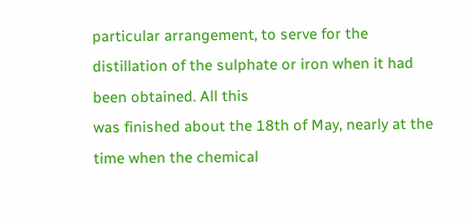particular arrangement, to serve for the
distillation of the sulphate or iron when it had been obtained. All this
was finished about the 18th of May, nearly at the time when the chemical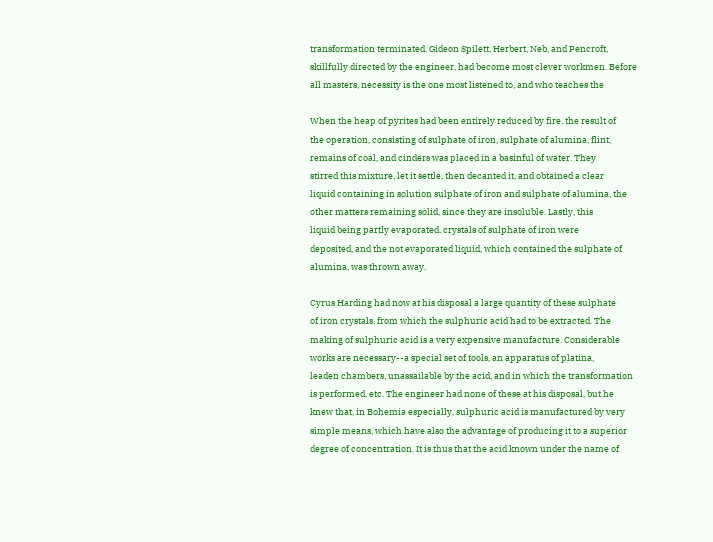transformation terminated. Gideon Spilett, Herbert, Neb, and Pencroft,
skillfully directed by the engineer, had become most clever workmen. Before
all masters, necessity is the one most listened to, and who teaches the

When the heap of pyrites had been entirely reduced by fire, the result of
the operation, consisting of sulphate of iron, sulphate of alumina, flint,
remains of coal, and cinders was placed in a basinful of water. They
stirred this mixture, let it settle, then decanted it, and obtained a clear
liquid containing in solution sulphate of iron and sulphate of alumina, the
other matters remaining solid, since they are insoluble. Lastly, this
liquid being partly evaporated, crystals of sulphate of iron were
deposited, and the not evaporated liquid, which contained the sulphate of
alumina, was thrown away.

Cyrus Harding had now at his disposal a large quantity of these sulphate
of iron crystals, from which the sulphuric acid had to be extracted. The
making of sulphuric acid is a very expensive manufacture. Considerable
works are necessary--a special set of tools, an apparatus of platina,
leaden chambers, unassailable by the acid, and in which the transformation
is performed, etc. The engineer had none of these at his disposal, but he
knew that, in Bohemia especially, sulphuric acid is manufactured by very
simple means, which have also the advantage of producing it to a superior
degree of concentration. It is thus that the acid known under the name of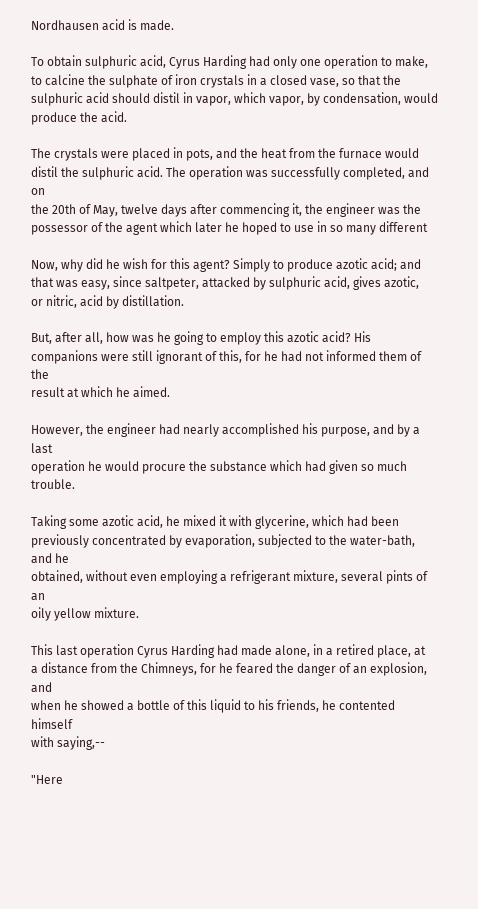Nordhausen acid is made.

To obtain sulphuric acid, Cyrus Harding had only one operation to make,
to calcine the sulphate of iron crystals in a closed vase, so that the
sulphuric acid should distil in vapor, which vapor, by condensation, would
produce the acid.

The crystals were placed in pots, and the heat from the furnace would
distil the sulphuric acid. The operation was successfully completed, and on
the 20th of May, twelve days after commencing it, the engineer was the
possessor of the agent which later he hoped to use in so many different

Now, why did he wish for this agent? Simply to produce azotic acid; and
that was easy, since saltpeter, attacked by sulphuric acid, gives azotic,
or nitric, acid by distillation.

But, after all, how was he going to employ this azotic acid? His
companions were still ignorant of this, for he had not informed them of the
result at which he aimed.

However, the engineer had nearly accomplished his purpose, and by a last
operation he would procure the substance which had given so much trouble.

Taking some azotic acid, he mixed it with glycerine, which had been
previously concentrated by evaporation, subjected to the water-bath, and he
obtained, without even employing a refrigerant mixture, several pints of an
oily yellow mixture.

This last operation Cyrus Harding had made alone, in a retired place, at
a distance from the Chimneys, for he feared the danger of an explosion, and
when he showed a bottle of this liquid to his friends, he contented himself
with saying,--

"Here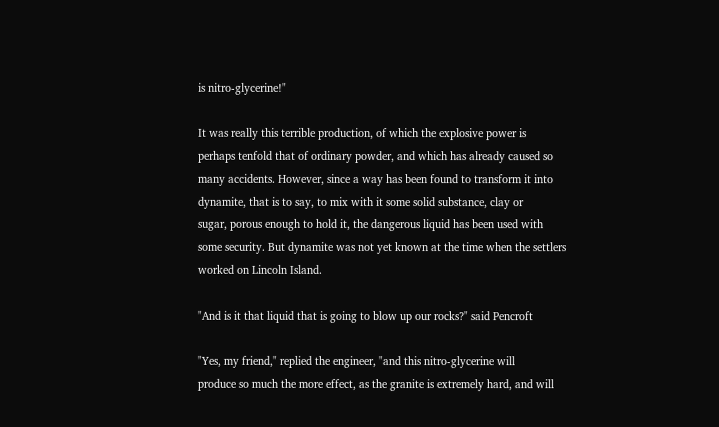is nitro-glycerine!"

It was really this terrible production, of which the explosive power is
perhaps tenfold that of ordinary powder, and which has already caused so
many accidents. However, since a way has been found to transform it into
dynamite, that is to say, to mix with it some solid substance, clay or
sugar, porous enough to hold it, the dangerous liquid has been used with
some security. But dynamite was not yet known at the time when the settlers
worked on Lincoln Island.

"And is it that liquid that is going to blow up our rocks?" said Pencroft

"Yes, my friend," replied the engineer, "and this nitro-glycerine will
produce so much the more effect, as the granite is extremely hard, and will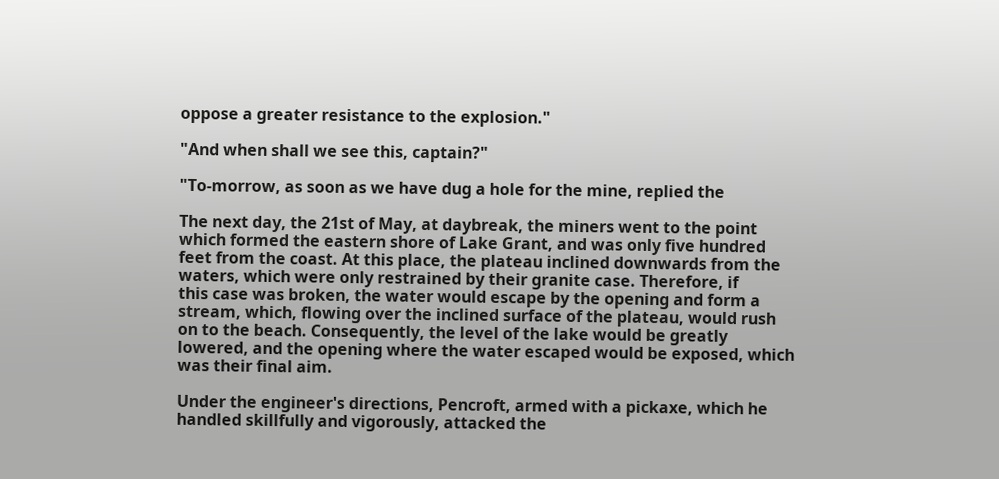oppose a greater resistance to the explosion."

"And when shall we see this, captain?"

"To-morrow, as soon as we have dug a hole for the mine, replied the

The next day, the 21st of May, at daybreak, the miners went to the point
which formed the eastern shore of Lake Grant, and was only five hundred
feet from the coast. At this place, the plateau inclined downwards from the
waters, which were only restrained by their granite case. Therefore, if
this case was broken, the water would escape by the opening and form a
stream, which, flowing over the inclined surface of the plateau, would rush
on to the beach. Consequently, the level of the lake would be greatly
lowered, and the opening where the water escaped would be exposed, which
was their final aim.

Under the engineer's directions, Pencroft, armed with a pickaxe, which he
handled skillfully and vigorously, attacked the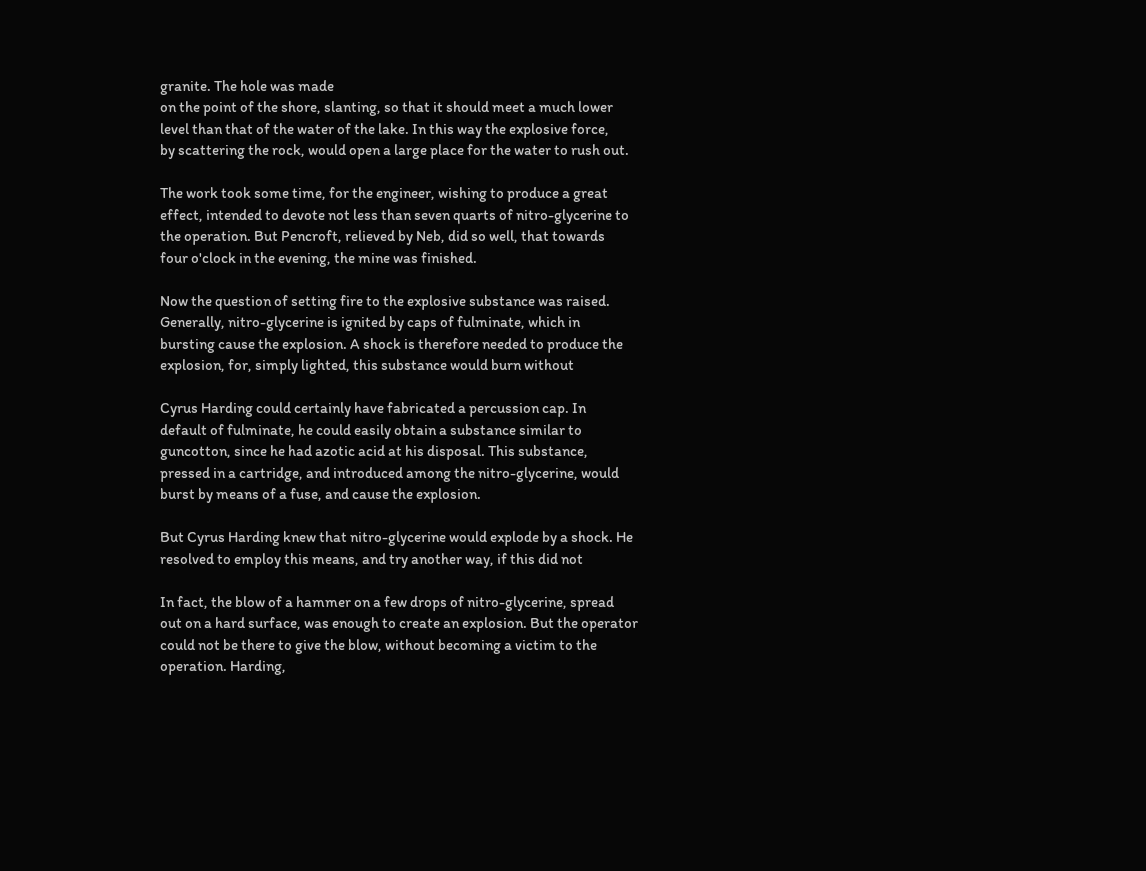granite. The hole was made
on the point of the shore, slanting, so that it should meet a much lower
level than that of the water of the lake. In this way the explosive force,
by scattering the rock, would open a large place for the water to rush out.

The work took some time, for the engineer, wishing to produce a great
effect, intended to devote not less than seven quarts of nitro-glycerine to
the operation. But Pencroft, relieved by Neb, did so well, that towards
four o'clock in the evening, the mine was finished.

Now the question of setting fire to the explosive substance was raised.
Generally, nitro-glycerine is ignited by caps of fulminate, which in
bursting cause the explosion. A shock is therefore needed to produce the
explosion, for, simply lighted, this substance would burn without

Cyrus Harding could certainly have fabricated a percussion cap. In
default of fulminate, he could easily obtain a substance similar to
guncotton, since he had azotic acid at his disposal. This substance,
pressed in a cartridge, and introduced among the nitro-glycerine, would
burst by means of a fuse, and cause the explosion.

But Cyrus Harding knew that nitro-glycerine would explode by a shock. He
resolved to employ this means, and try another way, if this did not

In fact, the blow of a hammer on a few drops of nitro-glycerine, spread
out on a hard surface, was enough to create an explosion. But the operator
could not be there to give the blow, without becoming a victim to the
operation. Harding,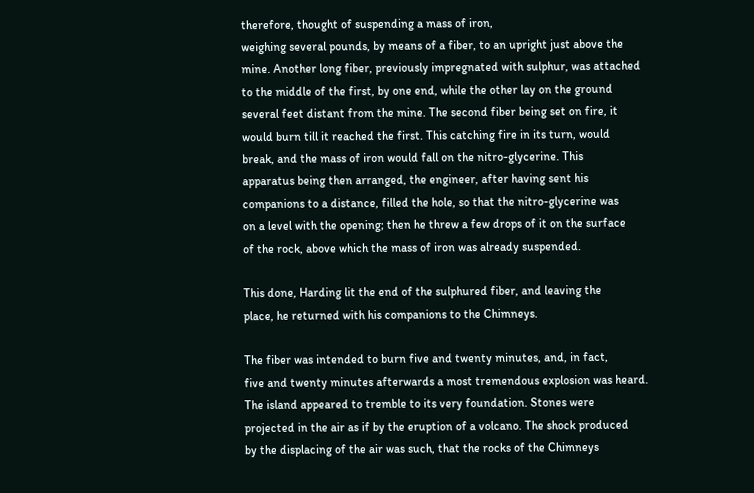therefore, thought of suspending a mass of iron,
weighing several pounds, by means of a fiber, to an upright just above the
mine. Another long fiber, previously impregnated with sulphur, was attached
to the middle of the first, by one end, while the other lay on the ground
several feet distant from the mine. The second fiber being set on fire, it
would burn till it reached the first. This catching fire in its turn, would
break, and the mass of iron would fall on the nitro-glycerine. This
apparatus being then arranged, the engineer, after having sent his
companions to a distance, filled the hole, so that the nitro-glycerine was
on a level with the opening; then he threw a few drops of it on the surface
of the rock, above which the mass of iron was already suspended.

This done, Harding lit the end of the sulphured fiber, and leaving the
place, he returned with his companions to the Chimneys.

The fiber was intended to burn five and twenty minutes, and, in fact,
five and twenty minutes afterwards a most tremendous explosion was heard.
The island appeared to tremble to its very foundation. Stones were
projected in the air as if by the eruption of a volcano. The shock produced
by the displacing of the air was such, that the rocks of the Chimneys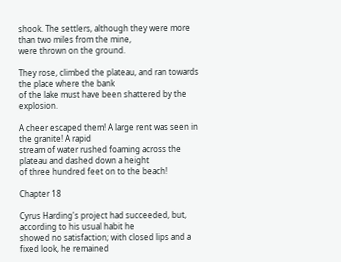shook. The settlers, although they were more than two miles from the mine,
were thrown on the ground.

They rose, climbed the plateau, and ran towards the place where the bank
of the lake must have been shattered by the explosion.

A cheer escaped them! A large rent was seen in the granite! A rapid
stream of water rushed foaming across the plateau and dashed down a height
of three hundred feet on to the beach!

Chapter 18

Cyrus Harding's project had succeeded, but, according to his usual habit he
showed no satisfaction; with closed lips and a fixed look, he remained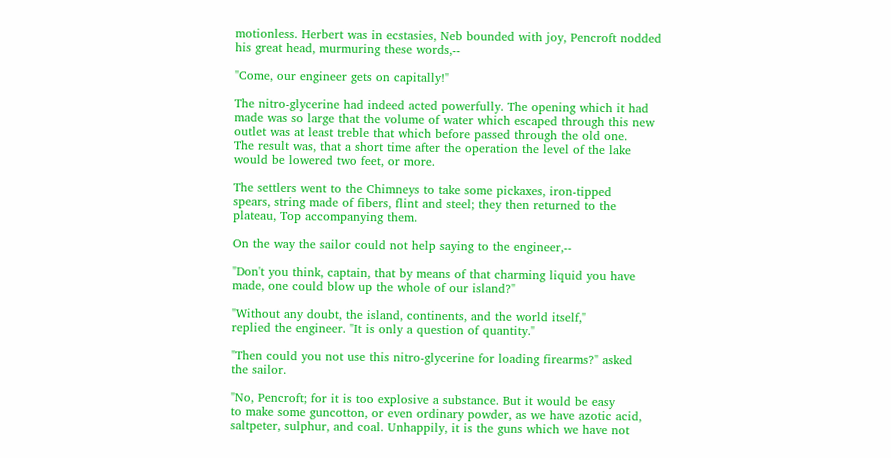motionless. Herbert was in ecstasies, Neb bounded with joy, Pencroft nodded
his great head, murmuring these words,--

"Come, our engineer gets on capitally!"

The nitro-glycerine had indeed acted powerfully. The opening which it had
made was so large that the volume of water which escaped through this new
outlet was at least treble that which before passed through the old one.
The result was, that a short time after the operation the level of the lake
would be lowered two feet, or more.

The settlers went to the Chimneys to take some pickaxes, iron-tipped
spears, string made of fibers, flint and steel; they then returned to the
plateau, Top accompanying them.

On the way the sailor could not help saying to the engineer,--

"Don't you think, captain, that by means of that charming liquid you have
made, one could blow up the whole of our island?"

"Without any doubt, the island, continents, and the world itself,"
replied the engineer. "It is only a question of quantity."

"Then could you not use this nitro-glycerine for loading firearms?" asked
the sailor.

"No, Pencroft; for it is too explosive a substance. But it would be easy
to make some guncotton, or even ordinary powder, as we have azotic acid,
saltpeter, sulphur, and coal. Unhappily, it is the guns which we have not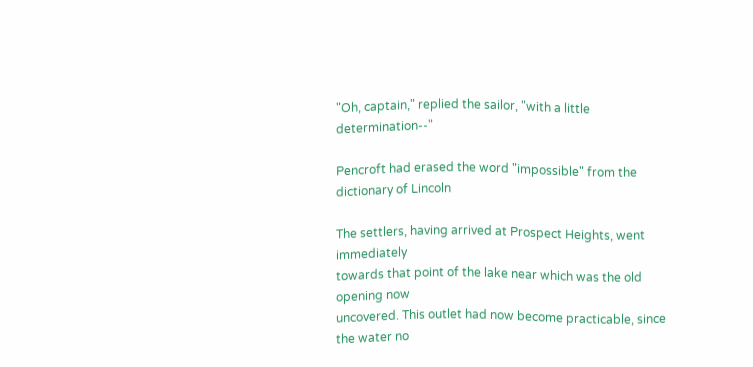"Oh, captain," replied the sailor, "with a little determination--"

Pencroft had erased the word "impossible" from the dictionary of Lincoln

The settlers, having arrived at Prospect Heights, went immediately
towards that point of the lake near which was the old opening now
uncovered. This outlet had now become practicable, since the water no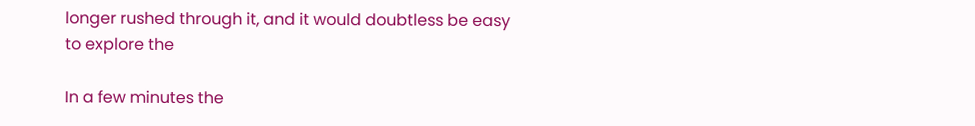longer rushed through it, and it would doubtless be easy to explore the

In a few minutes the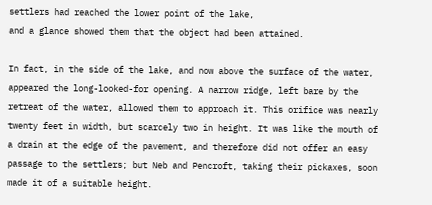settlers had reached the lower point of the lake,
and a glance showed them that the object had been attained.

In fact, in the side of the lake, and now above the surface of the water,
appeared the long-looked-for opening. A narrow ridge, left bare by the
retreat of the water, allowed them to approach it. This orifice was nearly
twenty feet in width, but scarcely two in height. It was like the mouth of
a drain at the edge of the pavement, and therefore did not offer an easy
passage to the settlers; but Neb and Pencroft, taking their pickaxes, soon
made it of a suitable height.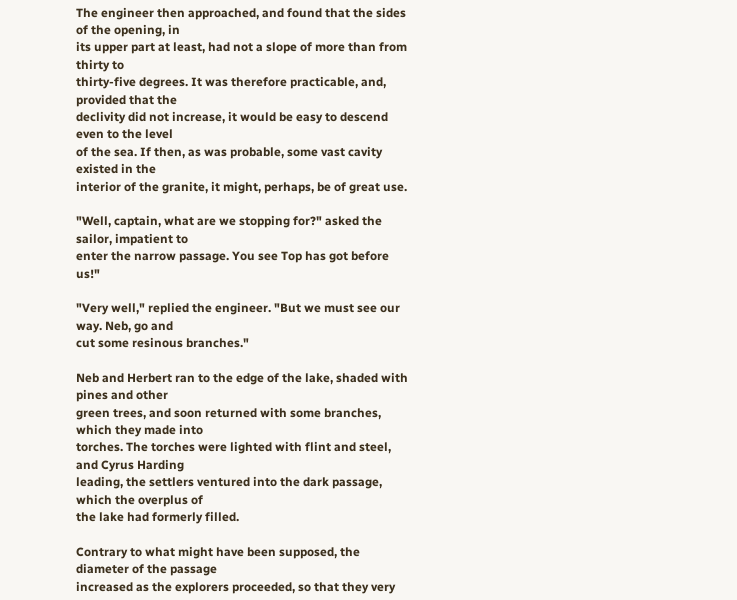The engineer then approached, and found that the sides of the opening, in
its upper part at least, had not a slope of more than from thirty to
thirty-five degrees. It was therefore practicable, and, provided that the
declivity did not increase, it would be easy to descend even to the level
of the sea. If then, as was probable, some vast cavity existed in the
interior of the granite, it might, perhaps, be of great use.

"Well, captain, what are we stopping for?" asked the sailor, impatient to
enter the narrow passage. You see Top has got before us!"

"Very well," replied the engineer. "But we must see our way. Neb, go and
cut some resinous branches."

Neb and Herbert ran to the edge of the lake, shaded with pines and other
green trees, and soon returned with some branches, which they made into
torches. The torches were lighted with flint and steel, and Cyrus Harding
leading, the settlers ventured into the dark passage, which the overplus of
the lake had formerly filled.

Contrary to what might have been supposed, the diameter of the passage
increased as the explorers proceeded, so that they very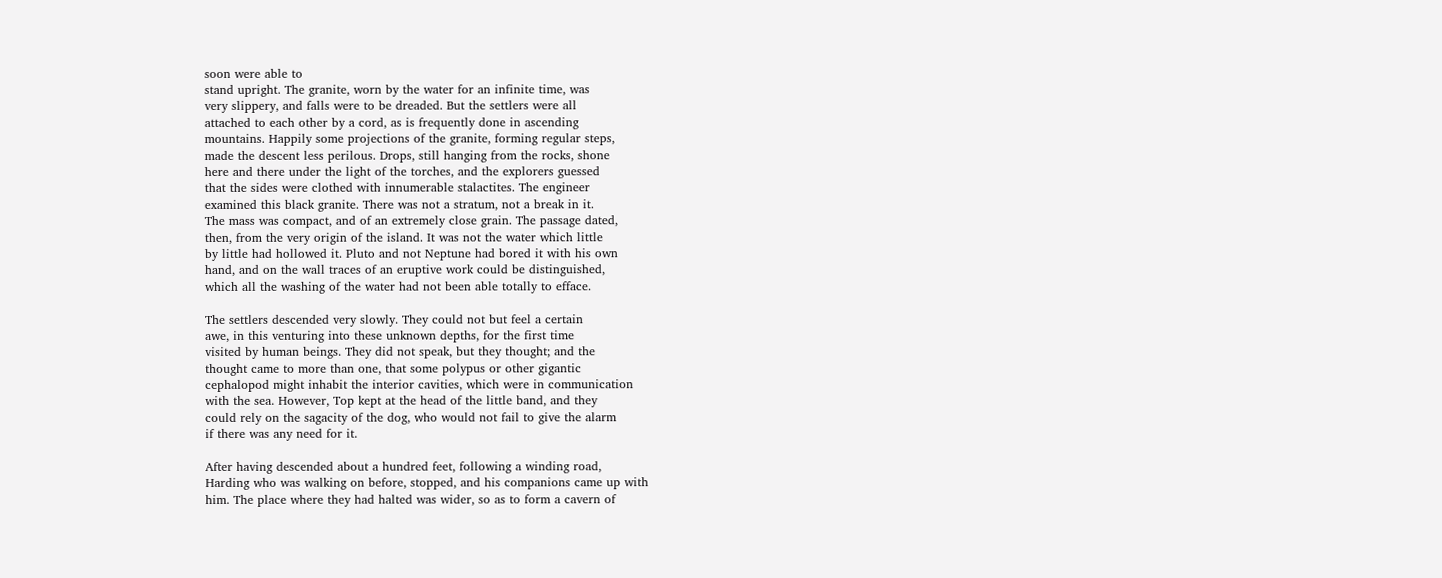soon were able to
stand upright. The granite, worn by the water for an infinite time, was
very slippery, and falls were to be dreaded. But the settlers were all
attached to each other by a cord, as is frequently done in ascending
mountains. Happily some projections of the granite, forming regular steps,
made the descent less perilous. Drops, still hanging from the rocks, shone
here and there under the light of the torches, and the explorers guessed
that the sides were clothed with innumerable stalactites. The engineer
examined this black granite. There was not a stratum, not a break in it.
The mass was compact, and of an extremely close grain. The passage dated,
then, from the very origin of the island. It was not the water which little
by little had hollowed it. Pluto and not Neptune had bored it with his own
hand, and on the wall traces of an eruptive work could be distinguished,
which all the washing of the water had not been able totally to efface.

The settlers descended very slowly. They could not but feel a certain
awe, in this venturing into these unknown depths, for the first time
visited by human beings. They did not speak, but they thought; and the
thought came to more than one, that some polypus or other gigantic
cephalopod might inhabit the interior cavities, which were in communication
with the sea. However, Top kept at the head of the little band, and they
could rely on the sagacity of the dog, who would not fail to give the alarm
if there was any need for it.

After having descended about a hundred feet, following a winding road,
Harding who was walking on before, stopped, and his companions came up with
him. The place where they had halted was wider, so as to form a cavern of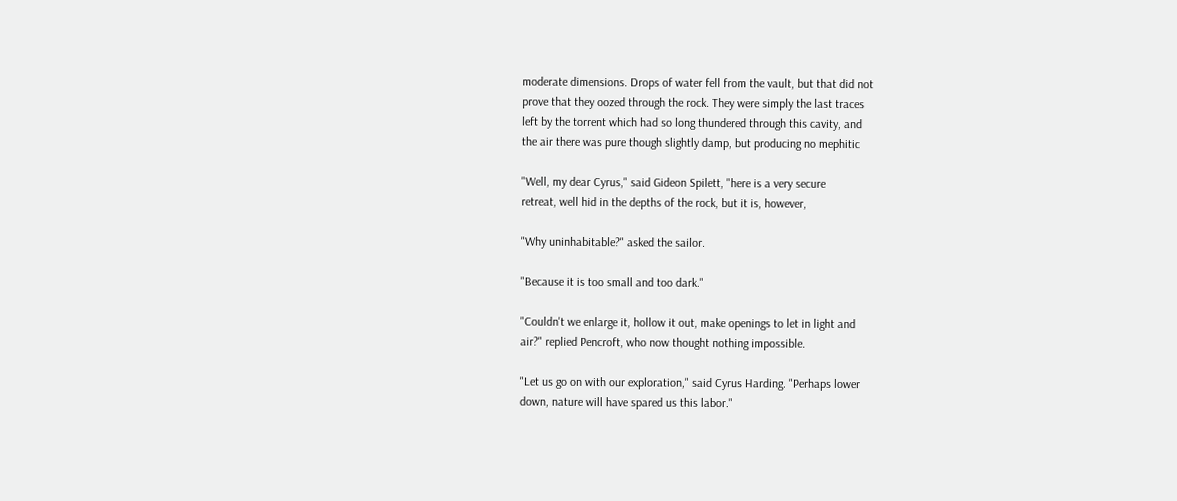moderate dimensions. Drops of water fell from the vault, but that did not
prove that they oozed through the rock. They were simply the last traces
left by the torrent which had so long thundered through this cavity, and
the air there was pure though slightly damp, but producing no mephitic

"Well, my dear Cyrus," said Gideon Spilett, "here is a very secure
retreat, well hid in the depths of the rock, but it is, however,

"Why uninhabitable?" asked the sailor.

"Because it is too small and too dark."

"Couldn't we enlarge it, hollow it out, make openings to let in light and
air?" replied Pencroft, who now thought nothing impossible.

"Let us go on with our exploration," said Cyrus Harding. "Perhaps lower
down, nature will have spared us this labor."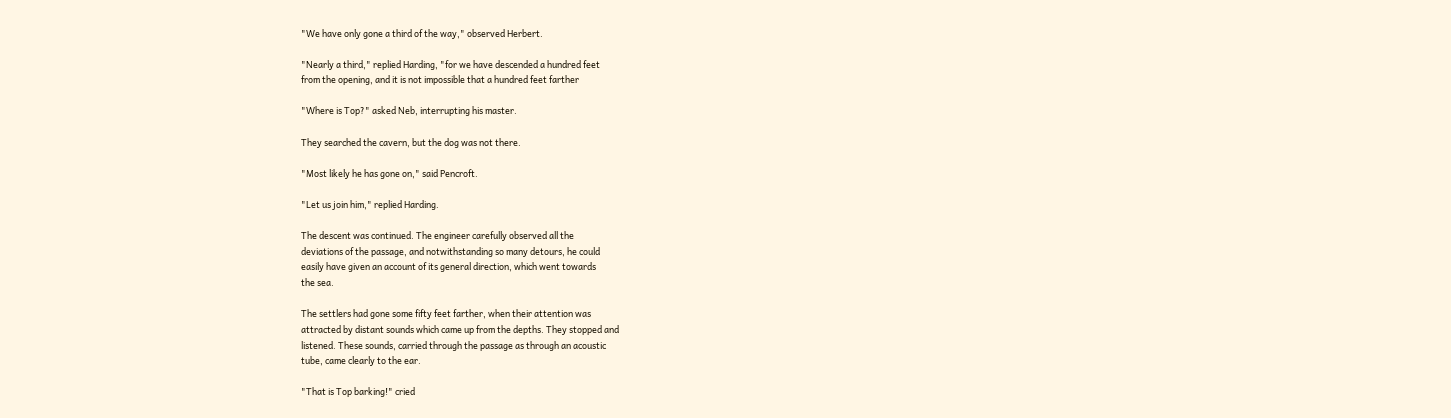"We have only gone a third of the way," observed Herbert.

"Nearly a third," replied Harding, "for we have descended a hundred feet
from the opening, and it is not impossible that a hundred feet farther

"Where is Top?" asked Neb, interrupting his master.

They searched the cavern, but the dog was not there.

"Most likely he has gone on," said Pencroft.

"Let us join him," replied Harding.

The descent was continued. The engineer carefully observed all the
deviations of the passage, and notwithstanding so many detours, he could
easily have given an account of its general direction, which went towards
the sea.

The settlers had gone some fifty feet farther, when their attention was
attracted by distant sounds which came up from the depths. They stopped and
listened. These sounds, carried through the passage as through an acoustic
tube, came clearly to the ear.

"That is Top barking!" cried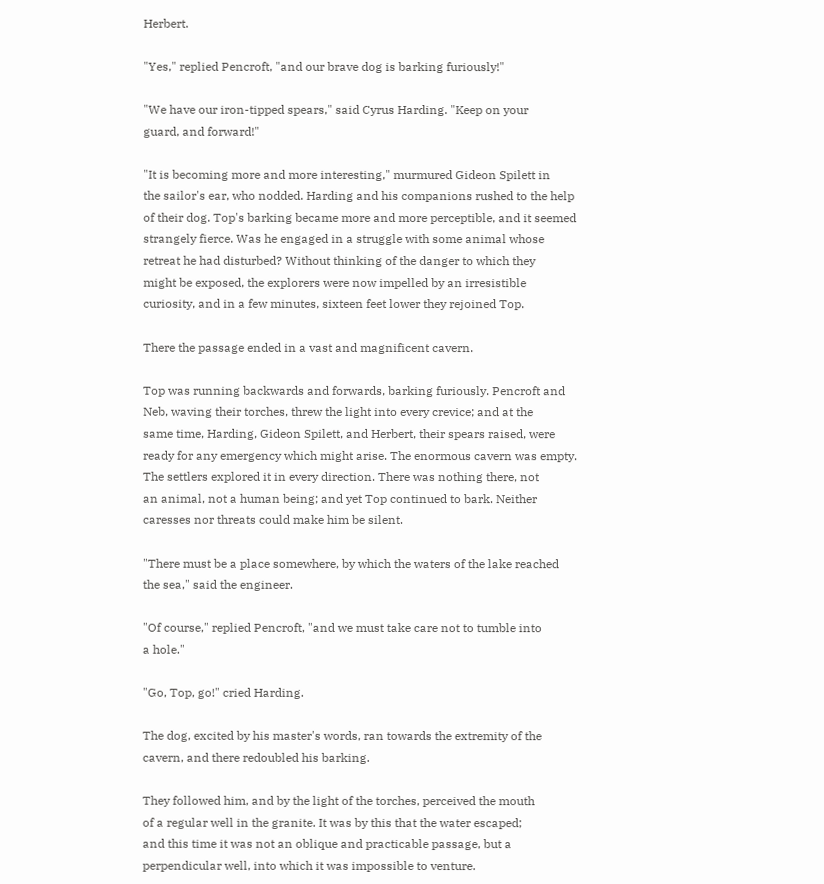Herbert.

"Yes," replied Pencroft, "and our brave dog is barking furiously!"

"We have our iron-tipped spears," said Cyrus Harding. "Keep on your
guard, and forward!"

"It is becoming more and more interesting," murmured Gideon Spilett in
the sailor's ear, who nodded. Harding and his companions rushed to the help
of their dog. Top's barking became more and more perceptible, and it seemed
strangely fierce. Was he engaged in a struggle with some animal whose
retreat he had disturbed? Without thinking of the danger to which they
might be exposed, the explorers were now impelled by an irresistible
curiosity, and in a few minutes, sixteen feet lower they rejoined Top.

There the passage ended in a vast and magnificent cavern.

Top was running backwards and forwards, barking furiously. Pencroft and
Neb, waving their torches, threw the light into every crevice; and at the
same time, Harding, Gideon Spilett, and Herbert, their spears raised, were
ready for any emergency which might arise. The enormous cavern was empty.
The settlers explored it in every direction. There was nothing there, not
an animal, not a human being; and yet Top continued to bark. Neither
caresses nor threats could make him be silent.

"There must be a place somewhere, by which the waters of the lake reached
the sea," said the engineer.

"Of course," replied Pencroft, "and we must take care not to tumble into
a hole."

"Go, Top, go!" cried Harding.

The dog, excited by his master's words, ran towards the extremity of the
cavern, and there redoubled his barking.

They followed him, and by the light of the torches, perceived the mouth
of a regular well in the granite. It was by this that the water escaped;
and this time it was not an oblique and practicable passage, but a
perpendicular well, into which it was impossible to venture.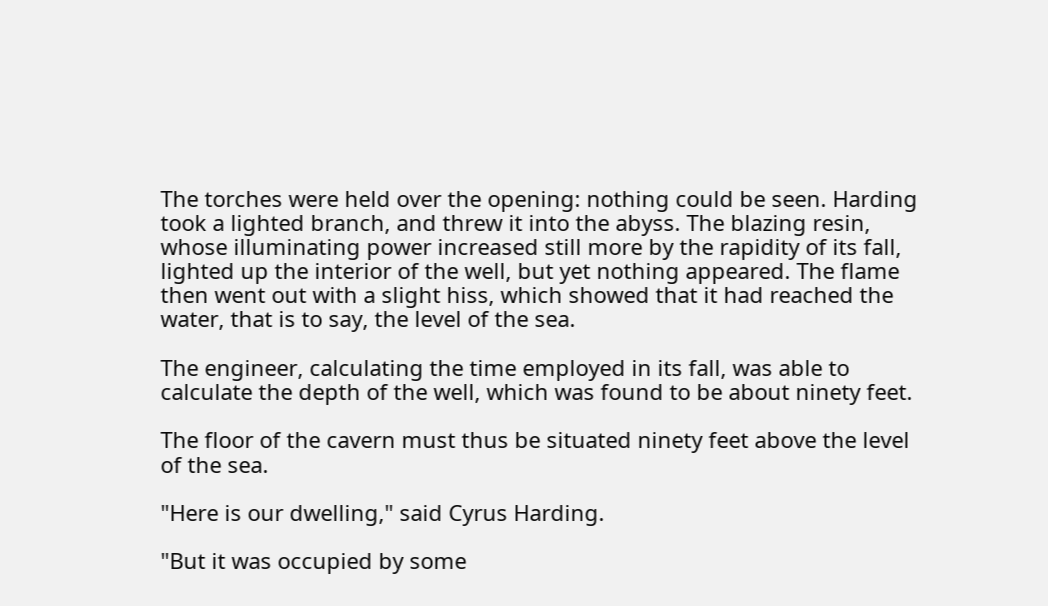The torches were held over the opening: nothing could be seen. Harding
took a lighted branch, and threw it into the abyss. The blazing resin,
whose illuminating power increased still more by the rapidity of its fall,
lighted up the interior of the well, but yet nothing appeared. The flame
then went out with a slight hiss, which showed that it had reached the
water, that is to say, the level of the sea.

The engineer, calculating the time employed in its fall, was able to
calculate the depth of the well, which was found to be about ninety feet.

The floor of the cavern must thus be situated ninety feet above the level
of the sea.

"Here is our dwelling," said Cyrus Harding.

"But it was occupied by some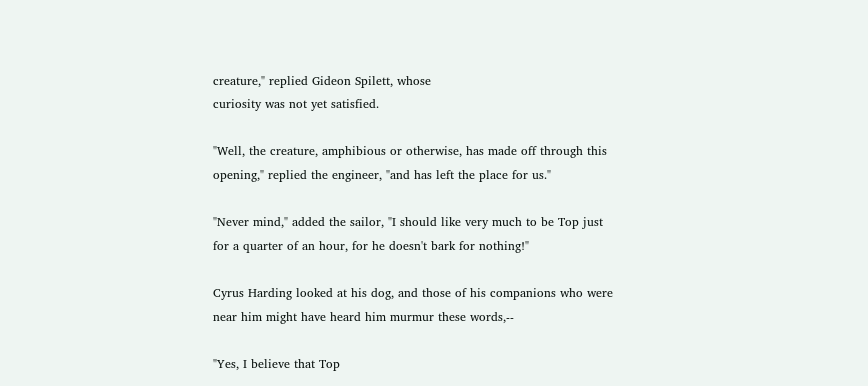creature," replied Gideon Spilett, whose
curiosity was not yet satisfied.

"Well, the creature, amphibious or otherwise, has made off through this
opening," replied the engineer, "and has left the place for us."

"Never mind," added the sailor, "I should like very much to be Top just
for a quarter of an hour, for he doesn't bark for nothing!"

Cyrus Harding looked at his dog, and those of his companions who were
near him might have heard him murmur these words,--

"Yes, I believe that Top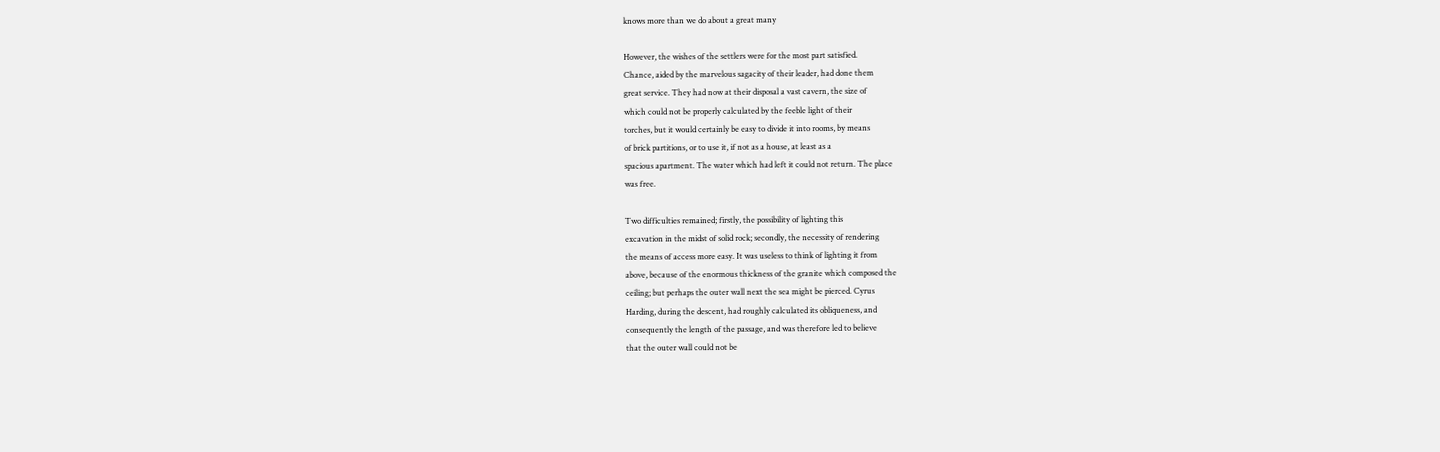knows more than we do about a great many

However, the wishes of the settlers were for the most part satisfied.
Chance, aided by the marvelous sagacity of their leader, had done them
great service. They had now at their disposal a vast cavern, the size of
which could not be properly calculated by the feeble light of their
torches, but it would certainly be easy to divide it into rooms, by means
of brick partitions, or to use it, if not as a house, at least as a
spacious apartment. The water which had left it could not return. The place
was free.

Two difficulties remained; firstly, the possibility of lighting this
excavation in the midst of solid rock; secondly, the necessity of rendering
the means of access more easy. It was useless to think of lighting it from
above, because of the enormous thickness of the granite which composed the
ceiling; but perhaps the outer wall next the sea might be pierced. Cyrus
Harding, during the descent, had roughly calculated its obliqueness, and
consequently the length of the passage, and was therefore led to believe
that the outer wall could not be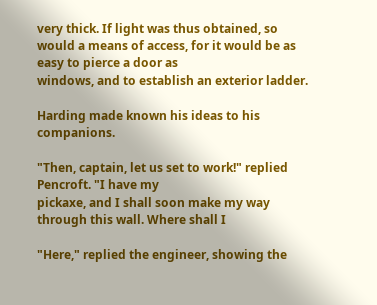very thick. If light was thus obtained, so
would a means of access, for it would be as easy to pierce a door as
windows, and to establish an exterior ladder.

Harding made known his ideas to his companions.

"Then, captain, let us set to work!" replied Pencroft. "I have my
pickaxe, and I shall soon make my way through this wall. Where shall I

"Here," replied the engineer, showing the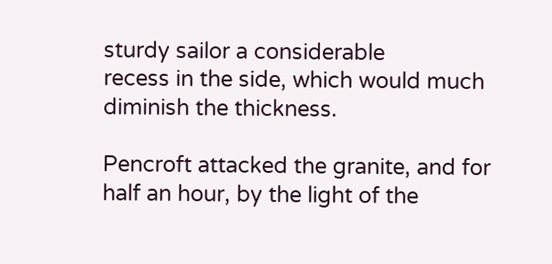sturdy sailor a considerable
recess in the side, which would much diminish the thickness.

Pencroft attacked the granite, and for half an hour, by the light of the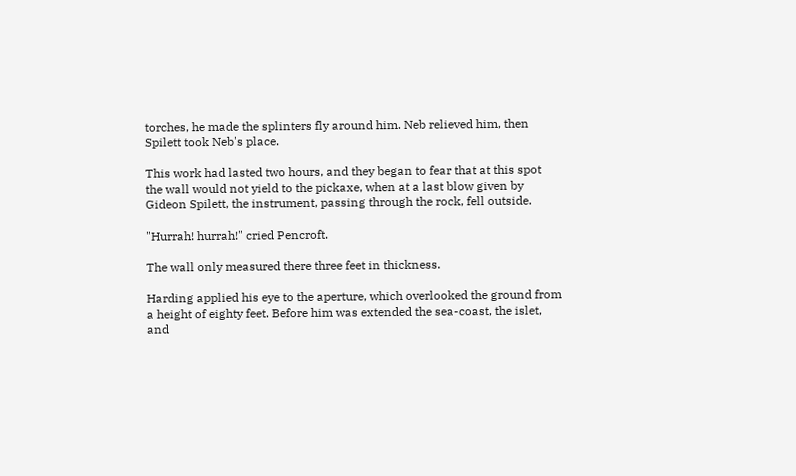torches, he made the splinters fly around him. Neb relieved him, then
Spilett took Neb's place.

This work had lasted two hours, and they began to fear that at this spot
the wall would not yield to the pickaxe, when at a last blow given by
Gideon Spilett, the instrument, passing through the rock, fell outside.

"Hurrah! hurrah!" cried Pencroft.

The wall only measured there three feet in thickness.

Harding applied his eye to the aperture, which overlooked the ground from
a height of eighty feet. Before him was extended the sea-coast, the islet,
and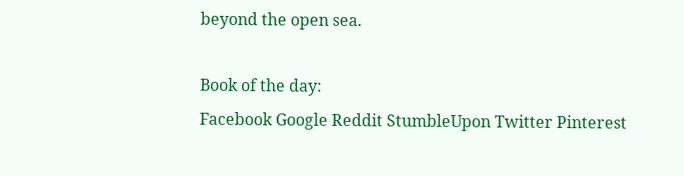beyond the open sea.

Book of the day:
Facebook Google Reddit StumbleUpon Twitter Pinterest